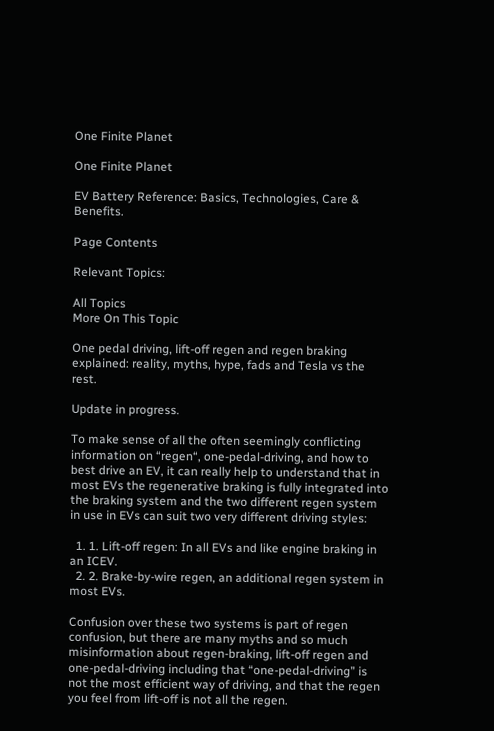One Finite Planet

One Finite Planet

EV Battery Reference: Basics, Technologies, Care & Benefits.

Page Contents

Relevant Topics:

All Topics
More On This Topic

One pedal driving, lift-off regen and regen braking explained: reality, myths, hype, fads and Tesla vs the rest.

Update in progress.

To make sense of all the often seemingly conflicting information on “regen“, one-pedal-driving, and how to best drive an EV, it can really help to understand that in most EVs the regenerative braking is fully integrated into the braking system and the two different regen system in use in EVs can suit two very different driving styles:

  1. 1. Lift-off regen: In all EVs and like engine braking in an ICEV.
  2. 2. Brake-by-wire regen, an additional regen system in most EVs.

Confusion over these two systems is part of regen confusion, but there are many myths and so much misinformation about regen-braking, lift-off regen and one-pedal-driving including that “one-pedal-driving” is not the most efficient way of driving, and that the regen you feel from lift-off is not all the regen.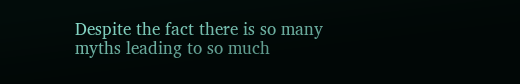Despite the fact there is so many myths leading to so much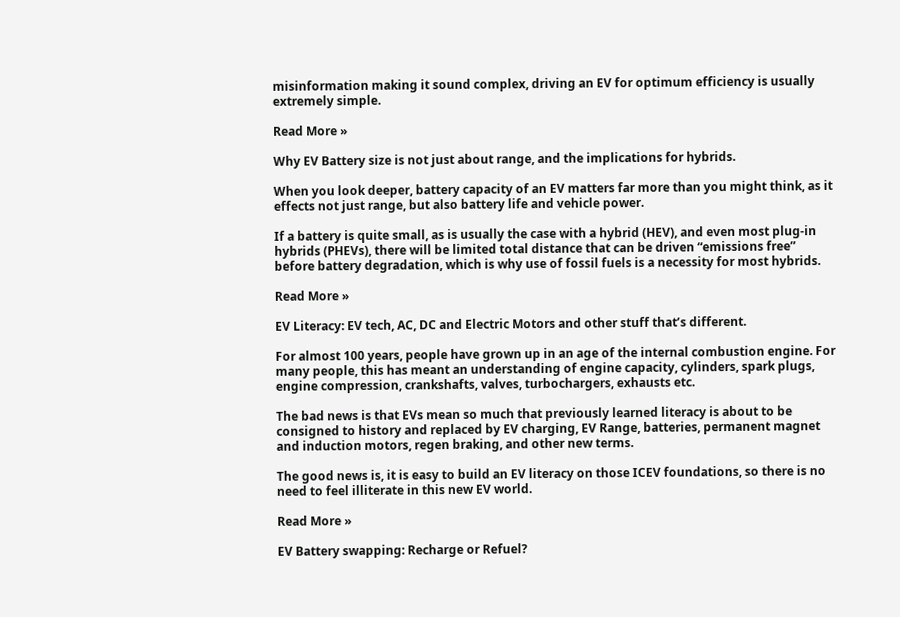misinformation making it sound complex, driving an EV for optimum efficiency is usually extremely simple.

Read More »

Why EV Battery size is not just about range, and the implications for hybrids.

When you look deeper, battery capacity of an EV matters far more than you might think, as it effects not just range, but also battery life and vehicle power.

If a battery is quite small, as is usually the case with a hybrid (HEV), and even most plug-in hybrids (PHEVs), there will be limited total distance that can be driven “emissions free” before battery degradation, which is why use of fossil fuels is a necessity for most hybrids.

Read More »

EV Literacy: EV tech, AC, DC and Electric Motors and other stuff that’s different.

For almost 100 years, people have grown up in an age of the internal combustion engine. For many people, this has meant an understanding of engine capacity, cylinders, spark plugs, engine compression, crankshafts, valves, turbochargers, exhausts etc.

The bad news is that EVs mean so much that previously learned literacy is about to be consigned to history and replaced by EV charging, EV Range, batteries, permanent magnet and induction motors, regen braking, and other new terms.

The good news is, it is easy to build an EV literacy on those ICEV foundations, so there is no need to feel illiterate in this new EV world.

Read More »

EV Battery swapping: Recharge or Refuel?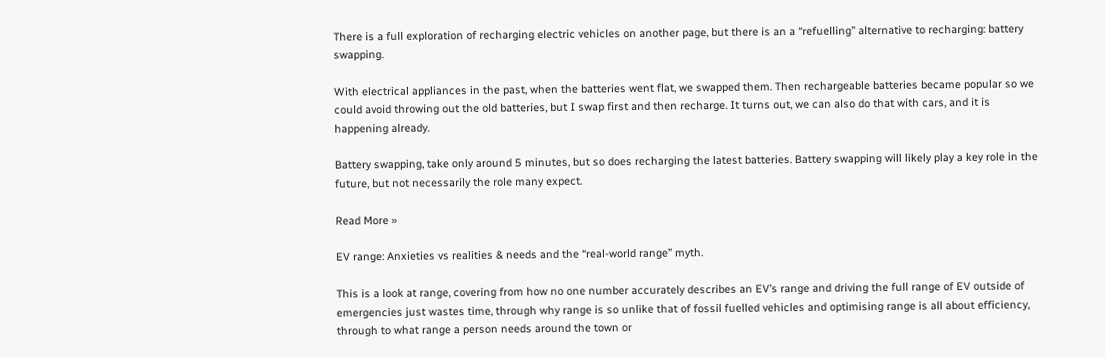There is a full exploration of recharging electric vehicles on another page, but there is an a “refuelling” alternative to recharging: battery swapping.

With electrical appliances in the past, when the batteries went flat, we swapped them. Then rechargeable batteries became popular so we could avoid throwing out the old batteries, but I swap first and then recharge. It turns out, we can also do that with cars, and it is happening already.

Battery swapping, take only around 5 minutes, but so does recharging the latest batteries. Battery swapping will likely play a key role in the future, but not necessarily the role many expect.

Read More »

EV range: Anxieties vs realities & needs and the “real-world range” myth.

This is a look at range, covering from how no one number accurately describes an EV’s range and driving the full range of EV outside of emergencies just wastes time, through why range is so unlike that of fossil fuelled vehicles and optimising range is all about efficiency, through to what range a person needs around the town or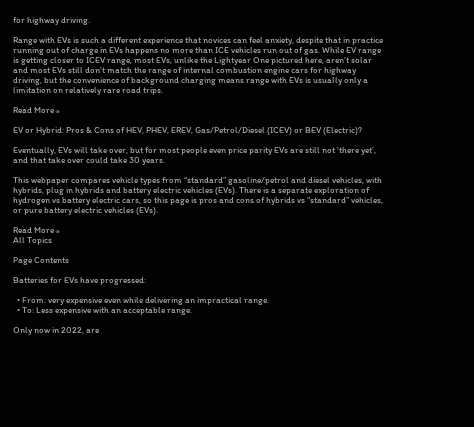for highway driving.

Range with EVs is such a different experience that novices can feel anxiety, despite that in practice running out of charge in EVs happens no more than ICE vehicles run out of gas. While EV range is getting closer to ICEV range, most EVs, unlike the Lightyear One pictured here, aren’t solar and most EVs still don’t match the range of internal combustion engine cars for highway driving, but the convenience of background charging means range with EVs is usually only a limitation on relatively rare road trips.

Read More »

EV or Hybrid: Pros & Cons of HEV, PHEV, EREV, Gas/Petrol/Diesel (ICEV) or BEV (Electric)?

Eventually, EVs will take over, but for most people even price parity EVs are still not ‘there yet’, and that take over could take 30 years.

This webpaper compares vehicle types from “standard” gasoline/petrol and diesel vehicles, with hybrids, plug in hybrids and battery electric vehicles (EVs). There is a separate exploration of hydrogen vs battery electric cars, so this page is pros and cons of hybrids vs “standard” vehicles, or pure battery electric vehicles (EVs).

Read More »
All Topics

Page Contents

Batteries for EVs have progressed:

  • From: very expensive even while delivering an impractical range.
  • To: Less expensive with an acceptable range.

Only now in 2022, are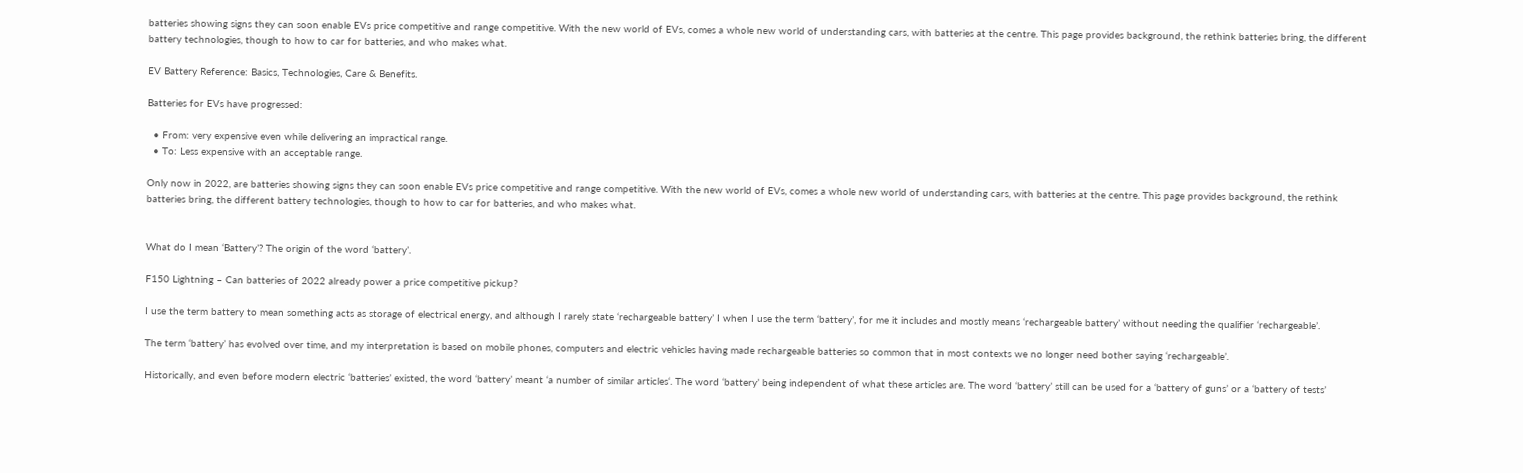batteries showing signs they can soon enable EVs price competitive and range competitive. With the new world of EVs, comes a whole new world of understanding cars, with batteries at the centre. This page provides background, the rethink batteries bring, the different battery technologies, though to how to car for batteries, and who makes what.

EV Battery Reference: Basics, Technologies, Care & Benefits.

Batteries for EVs have progressed:

  • From: very expensive even while delivering an impractical range.
  • To: Less expensive with an acceptable range.

Only now in 2022, are batteries showing signs they can soon enable EVs price competitive and range competitive. With the new world of EVs, comes a whole new world of understanding cars, with batteries at the centre. This page provides background, the rethink batteries bring, the different battery technologies, though to how to car for batteries, and who makes what.


What do I mean ‘Battery’? The origin of the word ‘battery’.

F150 Lightning – Can batteries of 2022 already power a price competitive pickup?

I use the term battery to mean something acts as storage of electrical energy, and although I rarely state ‘rechargeable battery’ I when I use the term ‘battery’, for me it includes and mostly means ‘rechargeable battery’ without needing the qualifier ‘rechargeable’.

The term ‘battery’ has evolved over time, and my interpretation is based on mobile phones, computers and electric vehicles having made rechargeable batteries so common that in most contexts we no longer need bother saying ‘rechargeable’.

Historically, and even before modern electric ‘batteries’ existed, the word ‘battery’ meant ‘a number of similar articles‘. The word ‘battery’ being independent of what these articles are. The word ‘battery’ still can be used for a ‘battery of guns’ or a ‘battery of tests’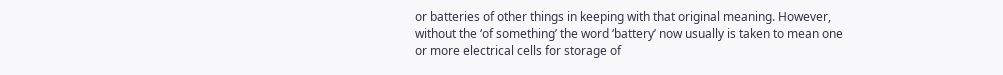or batteries of other things in keeping with that original meaning. However, without the ‘of something’ the word ‘battery’ now usually is taken to mean one or more electrical cells for storage of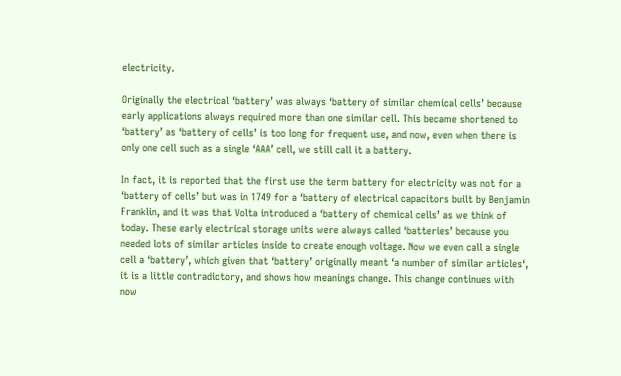electricity.

Originally the electrical ‘battery’ was always ‘battery of similar chemical cells’ because early applications always required more than one similar cell. This became shortened to ‘battery’ as ‘battery of cells’ is too long for frequent use, and now, even when there is only one cell such as a single ‘AAA’ cell, we still call it a battery.

In fact, it is reported that the first use the term battery for electricity was not for a ‘battery of cells’ but was in 1749 for a ‘battery of electrical capacitors built by Benjamin Franklin, and it was that Volta introduced a ‘battery of chemical cells’ as we think of today. These early electrical storage units were always called ‘batteries’ because you needed lots of similar articles inside to create enough voltage. Now we even call a single cell a ‘battery’, which given that ‘battery’ originally meant ‘a number of similar articles‘, it is a little contradictory, and shows how meanings change. This change continues with now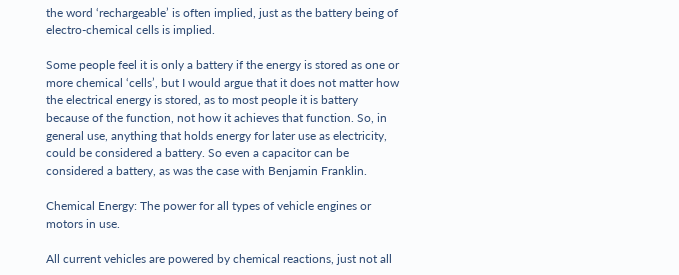the word ‘rechargeable’ is often implied, just as the battery being of electro-chemical cells is implied.

Some people feel it is only a battery if the energy is stored as one or more chemical ‘cells’, but I would argue that it does not matter how the electrical energy is stored, as to most people it is battery because of the function, not how it achieves that function. So, in general use, anything that holds energy for later use as electricity, could be considered a battery. So even a capacitor can be considered a battery, as was the case with Benjamin Franklin.

Chemical Energy: The power for all types of vehicle engines or motors in use.

All current vehicles are powered by chemical reactions, just not all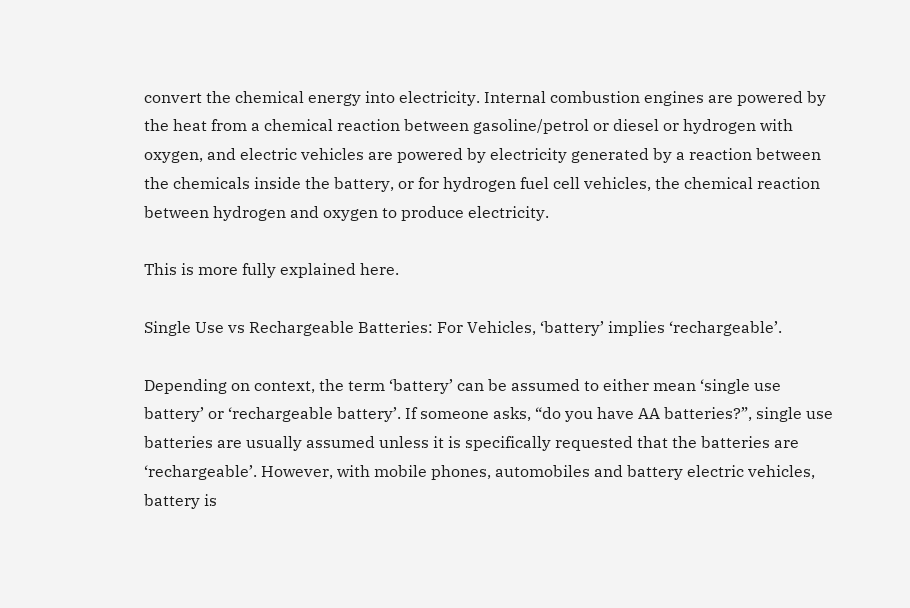convert the chemical energy into electricity. Internal combustion engines are powered by the heat from a chemical reaction between gasoline/petrol or diesel or hydrogen with oxygen, and electric vehicles are powered by electricity generated by a reaction between the chemicals inside the battery, or for hydrogen fuel cell vehicles, the chemical reaction between hydrogen and oxygen to produce electricity.

This is more fully explained here.

Single Use vs Rechargeable Batteries: For Vehicles, ‘battery’ implies ‘rechargeable’.

Depending on context, the term ‘battery’ can be assumed to either mean ‘single use battery’ or ‘rechargeable battery’. If someone asks, “do you have AA batteries?”, single use batteries are usually assumed unless it is specifically requested that the batteries are ‘rechargeable’. However, with mobile phones, automobiles and battery electric vehicles, battery is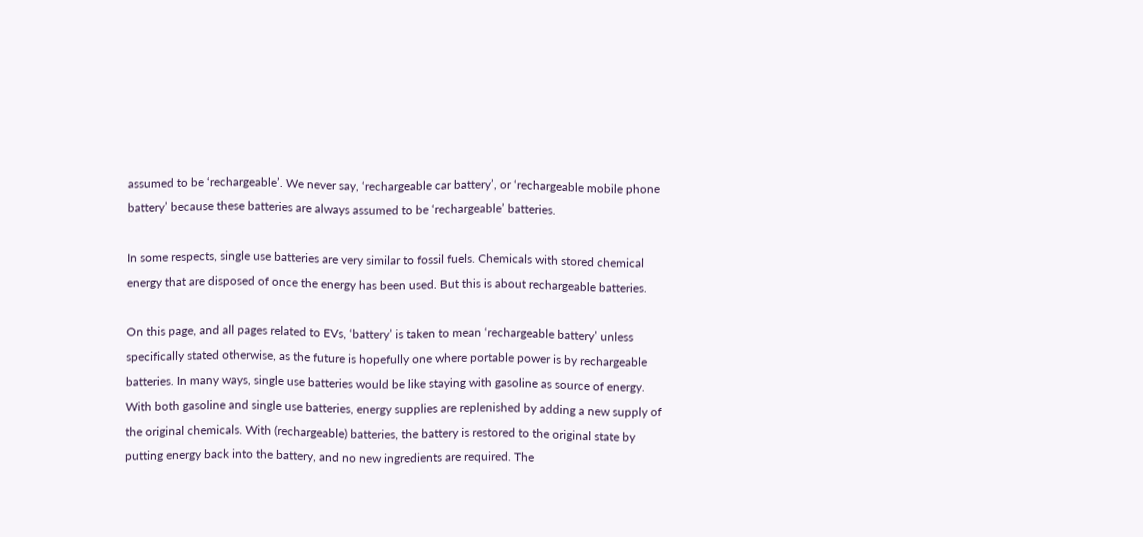assumed to be ‘rechargeable’. We never say, ‘rechargeable car battery’, or ‘rechargeable mobile phone battery’ because these batteries are always assumed to be ‘rechargeable’ batteries.

In some respects, single use batteries are very similar to fossil fuels. Chemicals with stored chemical energy that are disposed of once the energy has been used. But this is about rechargeable batteries.

On this page, and all pages related to EVs, ‘battery’ is taken to mean ‘rechargeable battery’ unless specifically stated otherwise, as the future is hopefully one where portable power is by rechargeable batteries. In many ways, single use batteries would be like staying with gasoline as source of energy. With both gasoline and single use batteries, energy supplies are replenished by adding a new supply of the original chemicals. With (rechargeable) batteries, the battery is restored to the original state by putting energy back into the battery, and no new ingredients are required. The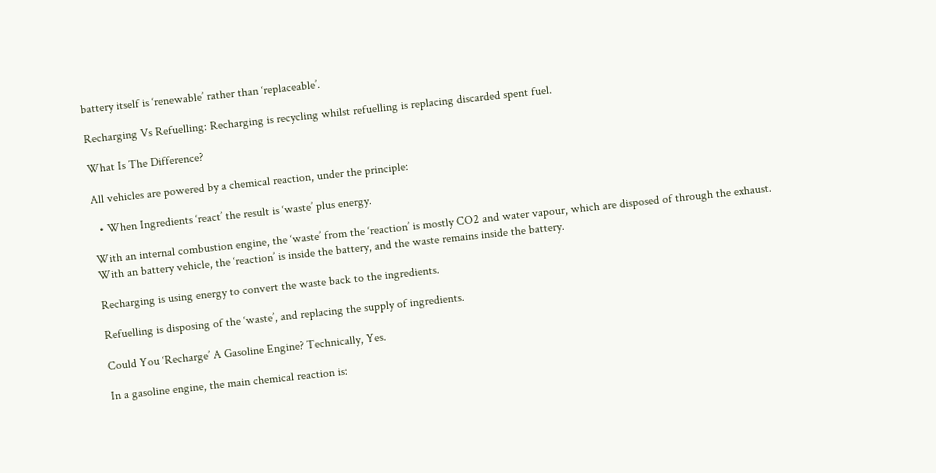battery itself is ‘renewable’ rather than ‘replaceable’.

Recharging Vs Refuelling: Recharging is recycling whilst refuelling is replacing discarded spent fuel.

What Is The Difference?

All vehicles are powered by a chemical reaction, under the principle:

  • When Ingredients ‘react’ the result is ‘waste’ plus energy.

With an internal combustion engine, the ‘waste’ from the ‘reaction’ is mostly CO2 and water vapour, which are disposed of through the exhaust. With an battery vehicle, the ‘reaction’ is inside the battery, and the waste remains inside the battery.

Recharging is using energy to convert the waste back to the ingredients.

Refuelling is disposing of the ‘waste’, and replacing the supply of ingredients.

Could You ‘Recharge’ A Gasoline Engine? Technically, Yes.

In a gasoline engine, the main chemical reaction is: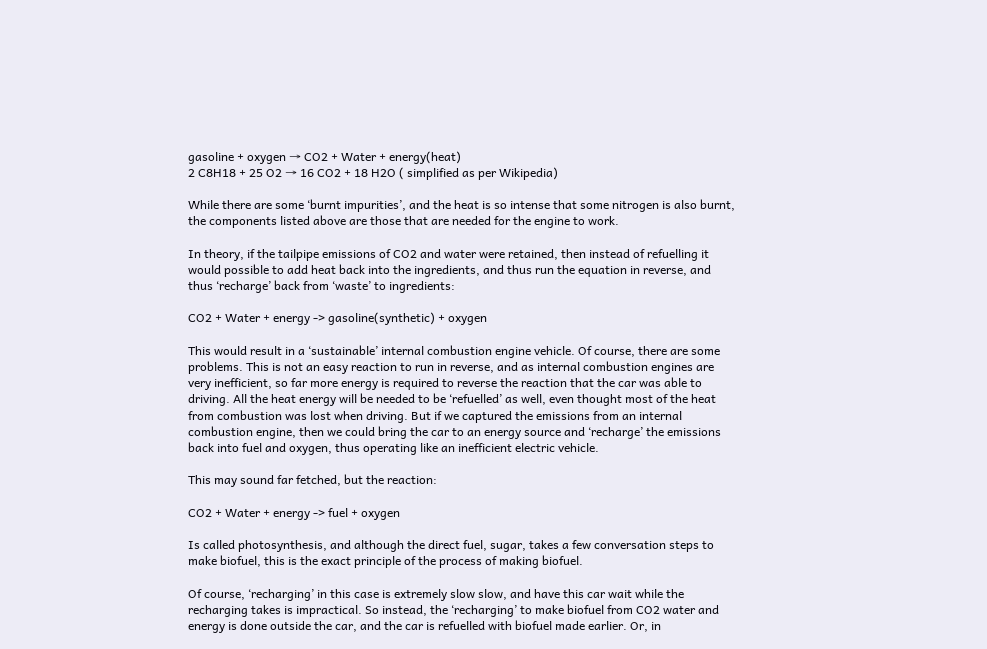gasoline + oxygen → CO2 + Water + energy(heat)
2 C8H18 + 25 O2 → 16 CO2 + 18 H2O ( simplified as per Wikipedia)

While there are some ‘burnt impurities’, and the heat is so intense that some nitrogen is also burnt, the components listed above are those that are needed for the engine to work.

In theory, if the tailpipe emissions of CO2 and water were retained, then instead of refuelling it would possible to add heat back into the ingredients, and thus run the equation in reverse, and thus ‘recharge’ back from ‘waste’ to ingredients:

CO2 + Water + energy -> gasoline(synthetic) + oxygen

This would result in a ‘sustainable’ internal combustion engine vehicle. Of course, there are some problems. This is not an easy reaction to run in reverse, and as internal combustion engines are very inefficient, so far more energy is required to reverse the reaction that the car was able to driving. All the heat energy will be needed to be ‘refuelled’ as well, even thought most of the heat from combustion was lost when driving. But if we captured the emissions from an internal combustion engine, then we could bring the car to an energy source and ‘recharge’ the emissions back into fuel and oxygen, thus operating like an inefficient electric vehicle.

This may sound far fetched, but the reaction:

CO2 + Water + energy -> fuel + oxygen

Is called photosynthesis, and although the direct fuel, sugar, takes a few conversation steps to make biofuel, this is the exact principle of the process of making biofuel.

Of course, ‘recharging’ in this case is extremely slow slow, and have this car wait while the recharging takes is impractical. So instead, the ‘recharging’ to make biofuel from CO2 water and energy is done outside the car, and the car is refuelled with biofuel made earlier. Or, in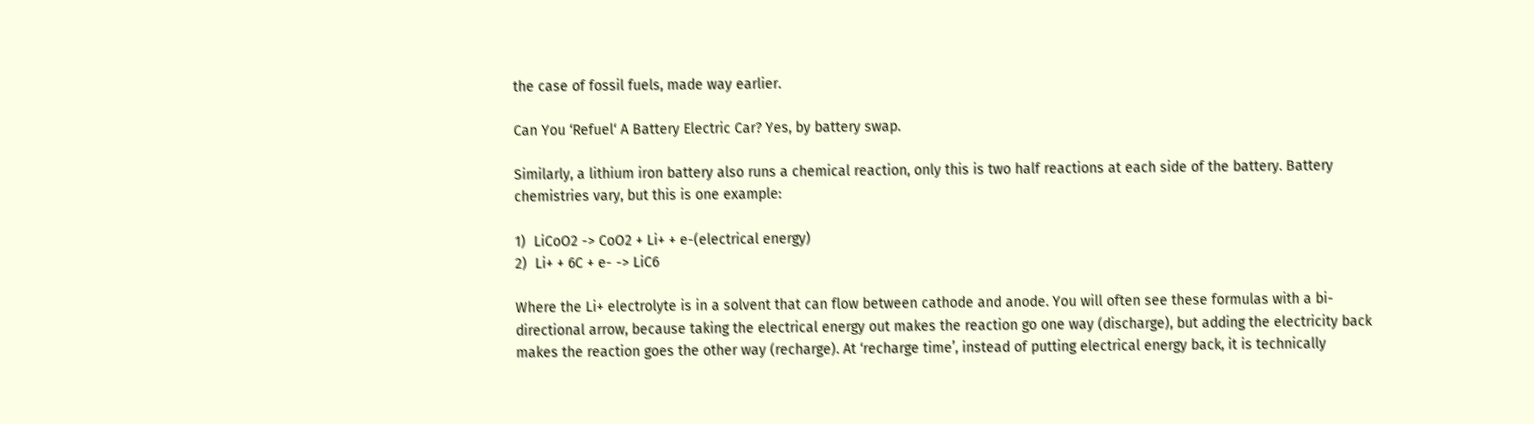the case of fossil fuels, made way earlier.

Can You ‘Refuel‘ A Battery Electric Car? Yes, by battery swap.

Similarly, a lithium iron battery also runs a chemical reaction, only this is two half reactions at each side of the battery. Battery chemistries vary, but this is one example:

1)  LiCoO2 -> CoO2 + Li+ + e-(electrical energy)
2)  Li+ + 6C + e- -> LiC6

Where the Li+ electrolyte is in a solvent that can flow between cathode and anode. You will often see these formulas with a bi-directional arrow, because taking the electrical energy out makes the reaction go one way (discharge), but adding the electricity back makes the reaction goes the other way (recharge). At ‘recharge time’, instead of putting electrical energy back, it is technically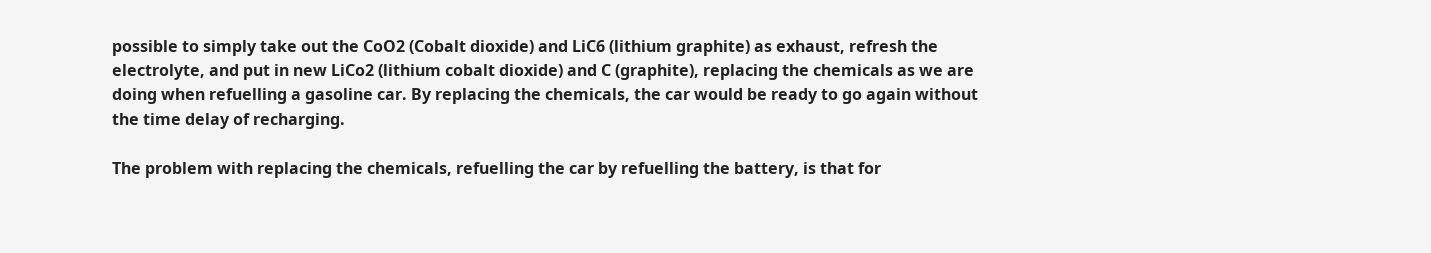possible to simply take out the CoO2 (Cobalt dioxide) and LiC6 (lithium graphite) as exhaust, refresh the electrolyte, and put in new LiCo2 (lithium cobalt dioxide) and C (graphite), replacing the chemicals as we are doing when refuelling a gasoline car. By replacing the chemicals, the car would be ready to go again without the time delay of recharging.

The problem with replacing the chemicals, refuelling the car by refuelling the battery, is that for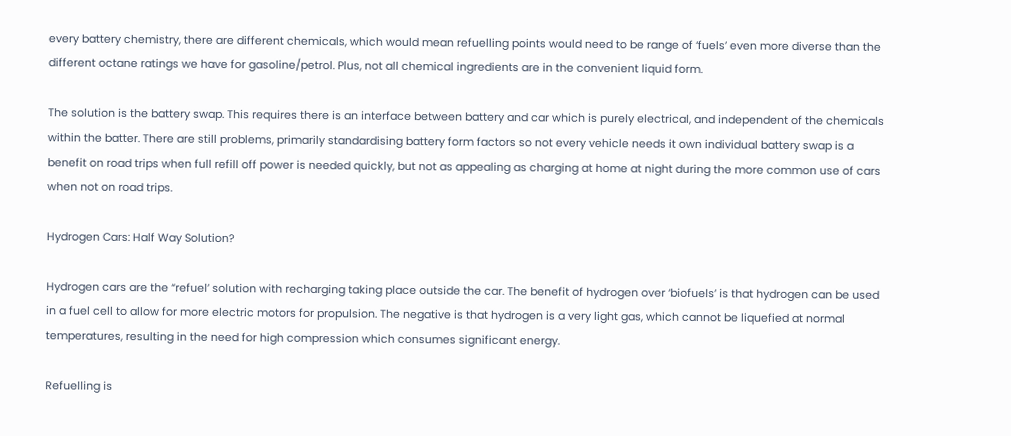every battery chemistry, there are different chemicals, which would mean refuelling points would need to be range of ‘fuels’ even more diverse than the different octane ratings we have for gasoline/petrol. Plus, not all chemical ingredients are in the convenient liquid form.

The solution is the battery swap. This requires there is an interface between battery and car which is purely electrical, and independent of the chemicals within the batter. There are still problems, primarily standardising battery form factors so not every vehicle needs it own individual battery swap is a benefit on road trips when full refill off power is needed quickly, but not as appealing as charging at home at night during the more common use of cars when not on road trips.

Hydrogen Cars: Half Way Solution?

Hydrogen cars are the “refuel’ solution with recharging taking place outside the car. The benefit of hydrogen over ‘biofuels’ is that hydrogen can be used in a fuel cell to allow for more electric motors for propulsion. The negative is that hydrogen is a very light gas, which cannot be liquefied at normal temperatures, resulting in the need for high compression which consumes significant energy.

Refuelling is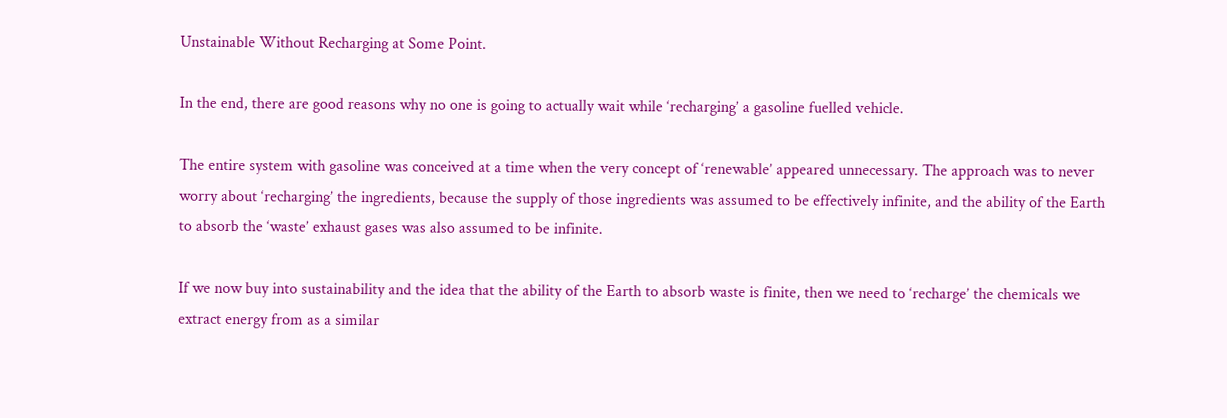Unstainable Without Recharging at Some Point.

In the end, there are good reasons why no one is going to actually wait while ‘recharging’ a gasoline fuelled vehicle.

The entire system with gasoline was conceived at a time when the very concept of ‘renewable’ appeared unnecessary. The approach was to never worry about ‘recharging’ the ingredients, because the supply of those ingredients was assumed to be effectively infinite, and the ability of the Earth to absorb the ‘waste’ exhaust gases was also assumed to be infinite.

If we now buy into sustainability and the idea that the ability of the Earth to absorb waste is finite, then we need to ‘recharge’ the chemicals we extract energy from as a similar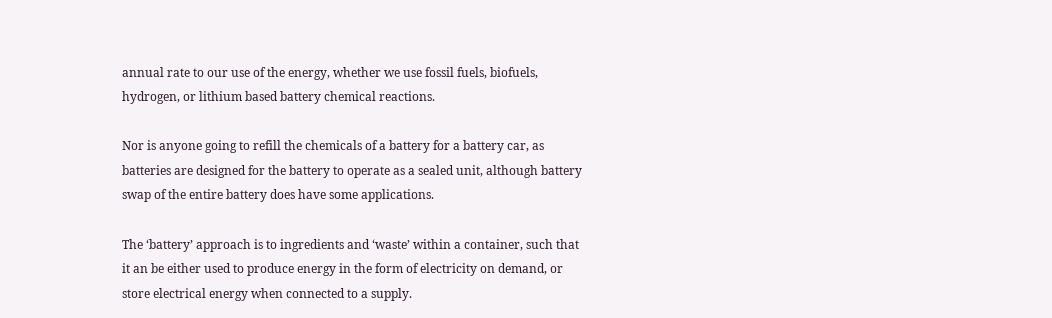annual rate to our use of the energy, whether we use fossil fuels, biofuels, hydrogen, or lithium based battery chemical reactions.

Nor is anyone going to refill the chemicals of a battery for a battery car, as batteries are designed for the battery to operate as a sealed unit, although battery swap of the entire battery does have some applications.

The ‘battery’ approach is to ingredients and ‘waste’ within a container, such that it an be either used to produce energy in the form of electricity on demand, or store electrical energy when connected to a supply.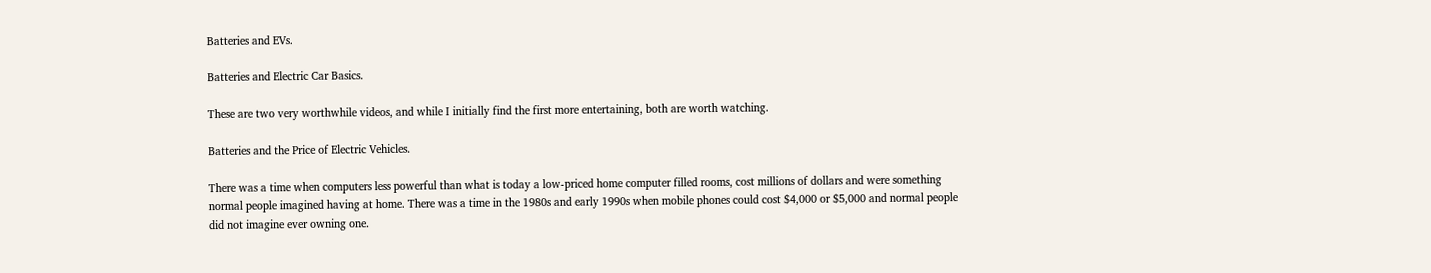Batteries and EVs.

Batteries and Electric Car Basics.

These are two very worthwhile videos, and while I initially find the first more entertaining, both are worth watching.

Batteries and the Price of Electric Vehicles.

There was a time when computers less powerful than what is today a low-priced home computer filled rooms, cost millions of dollars and were something normal people imagined having at home. There was a time in the 1980s and early 1990s when mobile phones could cost $4,000 or $5,000 and normal people did not imagine ever owning one.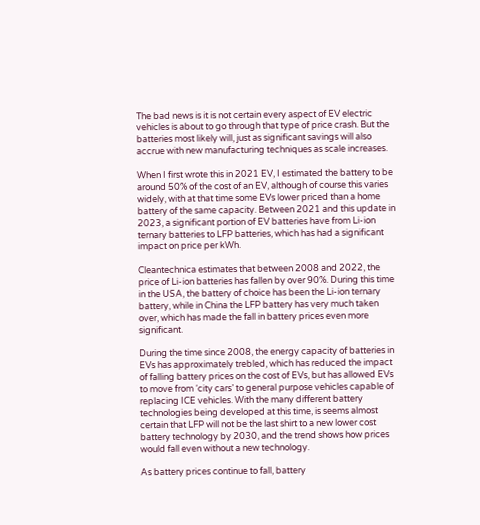The bad news is it is not certain every aspect of EV electric vehicles is about to go through that type of price crash. But the batteries most likely will, just as significant savings will also accrue with new manufacturing techniques as scale increases.

When I first wrote this in 2021 EV, I estimated the battery to be around 50% of the cost of an EV, although of course this varies widely, with at that time some EVs lower priced than a home battery of the same capacity. Between 2021 and this update in 2023, a significant portion of EV batteries have from Li-ion ternary batteries to LFP batteries, which has had a significant impact on price per kWh.

Cleantechnica estimates that between 2008 and 2022, the price of Li-ion batteries has fallen by over 90%. During this time in the USA, the battery of choice has been the Li-ion ternary battery, while in China the LFP battery has very much taken over, which has made the fall in battery prices even more significant.

During the time since 2008, the energy capacity of batteries in EVs has approximately trebled, which has reduced the impact of falling battery prices on the cost of EVs, but has allowed EVs to move from ‘city cars’ to general purpose vehicles capable of replacing ICE vehicles. With the many different battery technologies being developed at this time, is seems almost certain that LFP will not be the last shirt to a new lower cost battery technology by 2030, and the trend shows how prices would fall even without a new technology.

As battery prices continue to fall, battery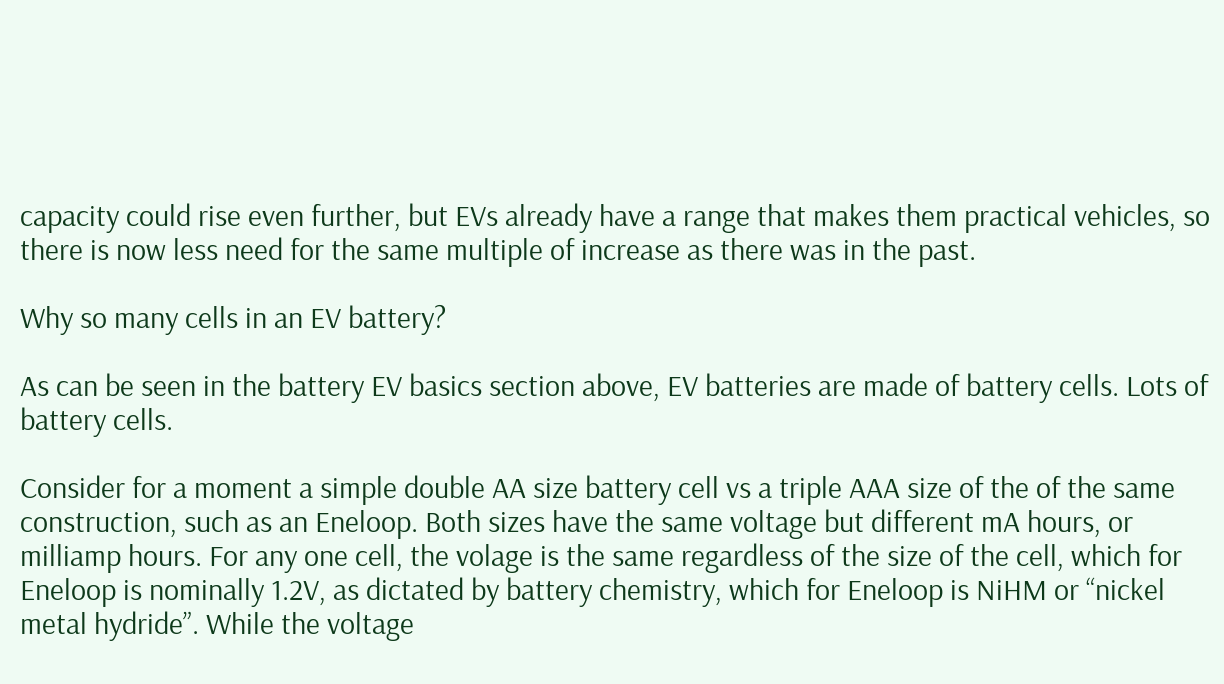capacity could rise even further, but EVs already have a range that makes them practical vehicles, so there is now less need for the same multiple of increase as there was in the past.

Why so many cells in an EV battery?

As can be seen in the battery EV basics section above, EV batteries are made of battery cells. Lots of battery cells.

Consider for a moment a simple double AA size battery cell vs a triple AAA size of the of the same construction, such as an Eneloop. Both sizes have the same voltage but different mA hours, or milliamp hours. For any one cell, the volage is the same regardless of the size of the cell, which for Eneloop is nominally 1.2V, as dictated by battery chemistry, which for Eneloop is NiHM or “nickel metal hydride”. While the voltage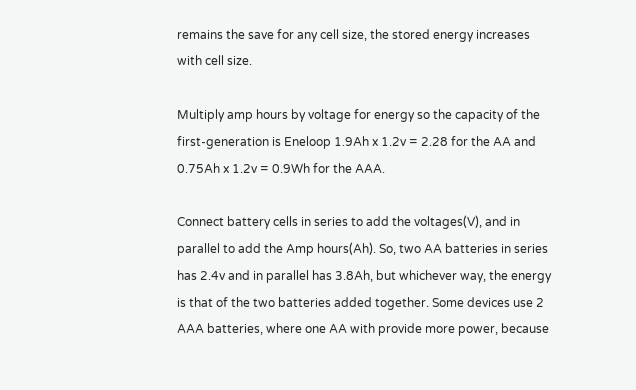remains the save for any cell size, the stored energy increases with cell size.

Multiply amp hours by voltage for energy so the capacity of the first-generation is Eneloop 1.9Ah x 1.2v = 2.28 for the AA and 0.75Ah x 1.2v = 0.9Wh for the AAA.

Connect battery cells in series to add the voltages(V), and in parallel to add the Amp hours(Ah). So, two AA batteries in series has 2.4v and in parallel has 3.8Ah, but whichever way, the energy is that of the two batteries added together. Some devices use 2 AAA batteries, where one AA with provide more power, because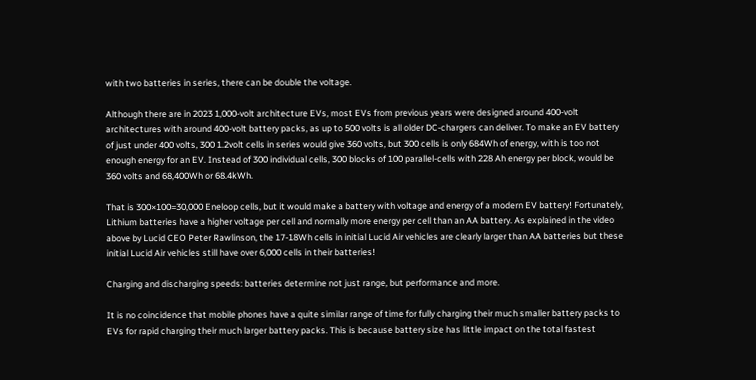with two batteries in series, there can be double the voltage.

Although there are in 2023 1,000-volt architecture EVs, most EVs from previous years were designed around 400-volt architectures with around 400-volt battery packs, as up to 500 volts is all older DC-chargers can deliver. To make an EV battery of just under 400 volts, 300 1.2volt cells in series would give 360 volts, but 300 cells is only 684Wh of energy, with is too not enough energy for an EV. Instead of 300 individual cells, 300 blocks of 100 parallel-cells with 228 Ah energy per block, would be 360 volts and 68,400Wh or 68.4kWh.

That is 300×100=30,000 Eneloop cells, but it would make a battery with voltage and energy of a modern EV battery! Fortunately, Lithium batteries have a higher voltage per cell and normally more energy per cell than an AA battery. As explained in the video above by Lucid CEO Peter Rawlinson, the 17-18Wh cells in initial Lucid Air vehicles are clearly larger than AA batteries but these initial Lucid Air vehicles still have over 6,000 cells in their batteries!

Charging and discharging speeds: batteries determine not just range, but performance and more.

It is no coincidence that mobile phones have a quite similar range of time for fully charging their much smaller battery packs to EVs for rapid charging their much larger battery packs. This is because battery size has little impact on the total fastest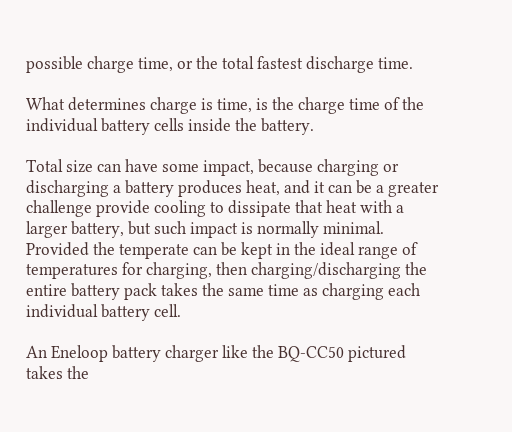possible charge time, or the total fastest discharge time.

What determines charge is time, is the charge time of the individual battery cells inside the battery.

Total size can have some impact, because charging or discharging a battery produces heat, and it can be a greater challenge provide cooling to dissipate that heat with a larger battery, but such impact is normally minimal. Provided the temperate can be kept in the ideal range of temperatures for charging, then charging/discharging the entire battery pack takes the same time as charging each individual battery cell.

An Eneloop battery charger like the BQ-CC50 pictured takes the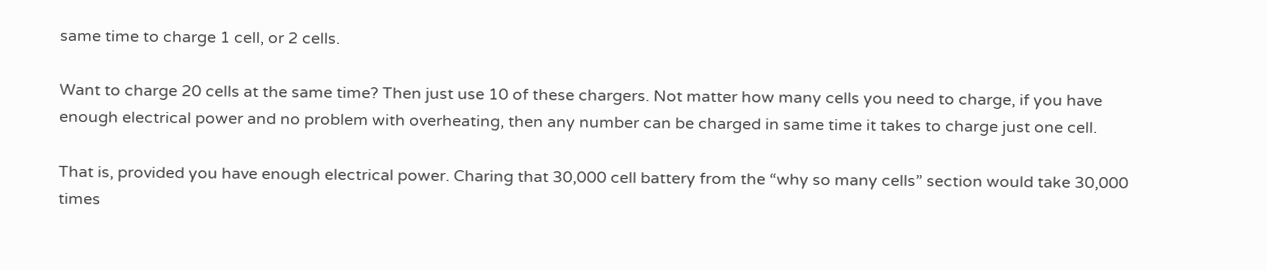same time to charge 1 cell, or 2 cells.

Want to charge 20 cells at the same time? Then just use 10 of these chargers. Not matter how many cells you need to charge, if you have enough electrical power and no problem with overheating, then any number can be charged in same time it takes to charge just one cell.

That is, provided you have enough electrical power. Charing that 30,000 cell battery from the “why so many cells” section would take 30,000 times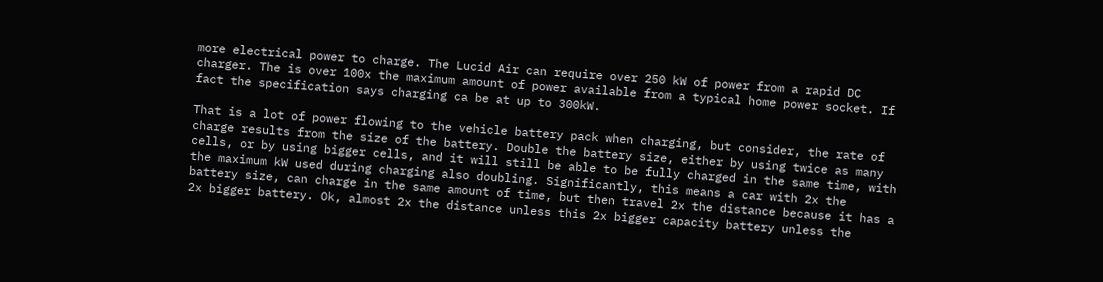more electrical power to charge. The Lucid Air can require over 250 kW of power from a rapid DC charger. The is over 100x the maximum amount of power available from a typical home power socket. If fact the specification says charging ca be at up to 300kW.

That is a lot of power flowing to the vehicle battery pack when charging, but consider, the rate of charge results from the size of the battery. Double the battery size, either by using twice as many cells, or by using bigger cells, and it will still be able to be fully charged in the same time, with the maximum kW used during charging also doubling. Significantly, this means a car with 2x the battery size, can charge in the same amount of time, but then travel 2x the distance because it has a 2x bigger battery. Ok, almost 2x the distance unless this 2x bigger capacity battery unless the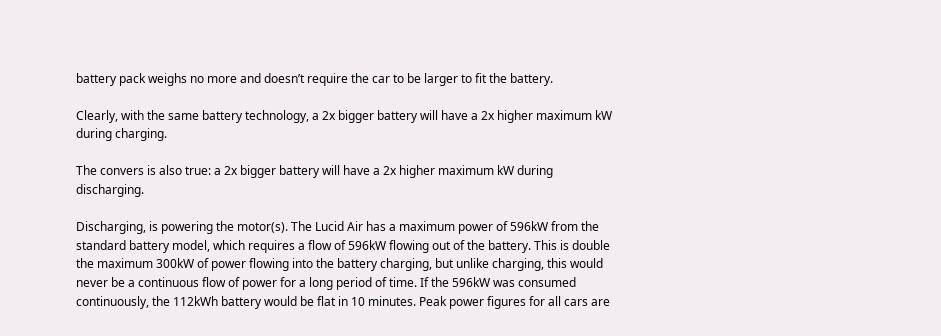battery pack weighs no more and doesn’t require the car to be larger to fit the battery.

Clearly, with the same battery technology, a 2x bigger battery will have a 2x higher maximum kW during charging.

The convers is also true: a 2x bigger battery will have a 2x higher maximum kW during discharging.

Discharging, is powering the motor(s). The Lucid Air has a maximum power of 596kW from the standard battery model, which requires a flow of 596kW flowing out of the battery. This is double the maximum 300kW of power flowing into the battery charging, but unlike charging, this would never be a continuous flow of power for a long period of time. If the 596kW was consumed continuously, the 112kWh battery would be flat in 10 minutes. Peak power figures for all cars are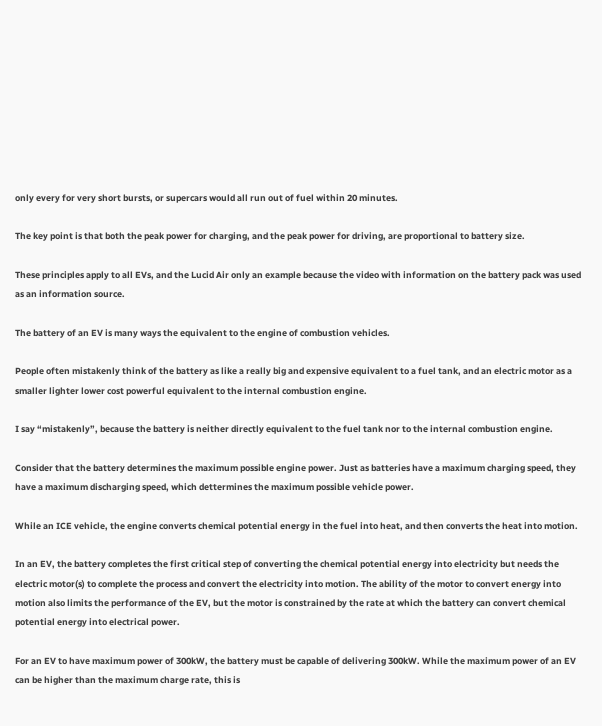only every for very short bursts, or supercars would all run out of fuel within 20 minutes.

The key point is that both the peak power for charging, and the peak power for driving, are proportional to battery size.

These principles apply to all EVs, and the Lucid Air only an example because the video with information on the battery pack was used as an information source.

The battery of an EV is many ways the equivalent to the engine of combustion vehicles.

People often mistakenly think of the battery as like a really big and expensive equivalent to a fuel tank, and an electric motor as a smaller lighter lower cost powerful equivalent to the internal combustion engine.

I say “mistakenly”, because the battery is neither directly equivalent to the fuel tank nor to the internal combustion engine.

Consider that the battery determines the maximum possible engine power. Just as batteries have a maximum charging speed, they have a maximum discharging speed, which dettermines the maximum possible vehicle power.

While an ICE vehicle, the engine converts chemical potential energy in the fuel into heat, and then converts the heat into motion.

In an EV, the battery completes the first critical step of converting the chemical potential energy into electricity but needs the electric motor(s) to complete the process and convert the electricity into motion. The ability of the motor to convert energy into motion also limits the performance of the EV, but the motor is constrained by the rate at which the battery can convert chemical potential energy into electrical power.

For an EV to have maximum power of 300kW, the battery must be capable of delivering 300kW. While the maximum power of an EV can be higher than the maximum charge rate, this is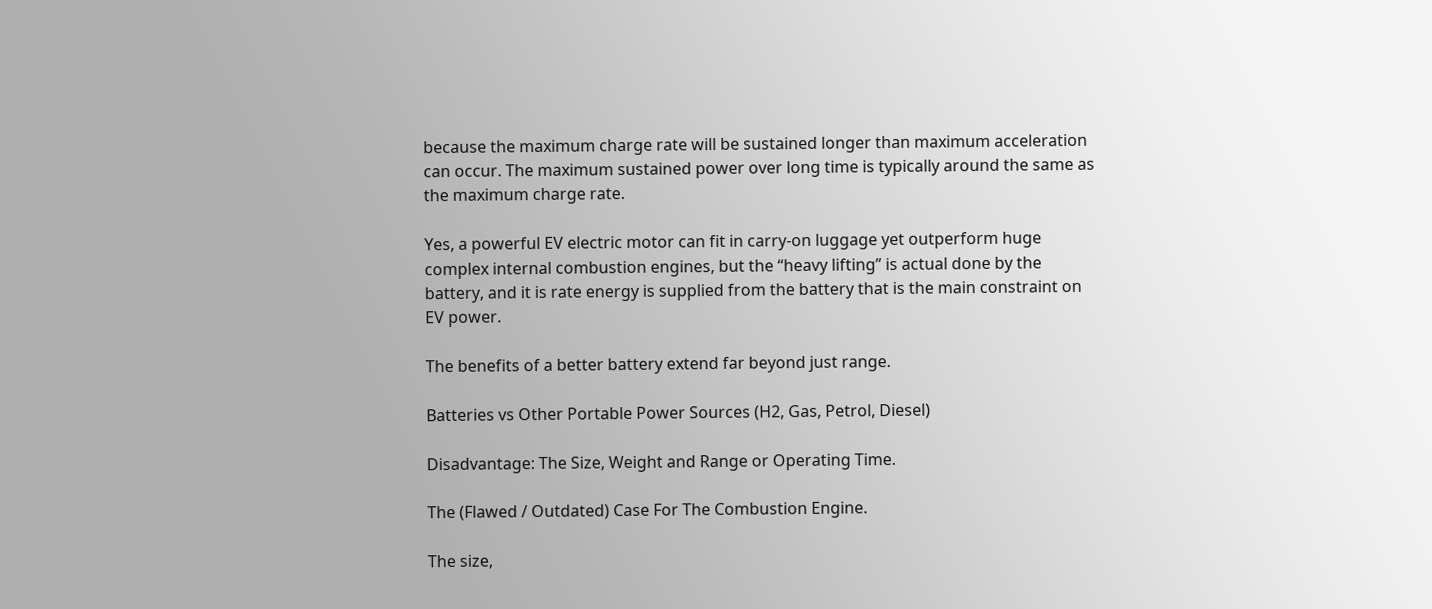because the maximum charge rate will be sustained longer than maximum acceleration can occur. The maximum sustained power over long time is typically around the same as the maximum charge rate.

Yes, a powerful EV electric motor can fit in carry-on luggage yet outperform huge complex internal combustion engines, but the “heavy lifting” is actual done by the battery, and it is rate energy is supplied from the battery that is the main constraint on EV power.

The benefits of a better battery extend far beyond just range.

Batteries vs Other Portable Power Sources (H2, Gas, Petrol, Diesel)

Disadvantage: The Size, Weight and Range or Operating Time.

The (Flawed / Outdated) Case For The Combustion Engine.

The size,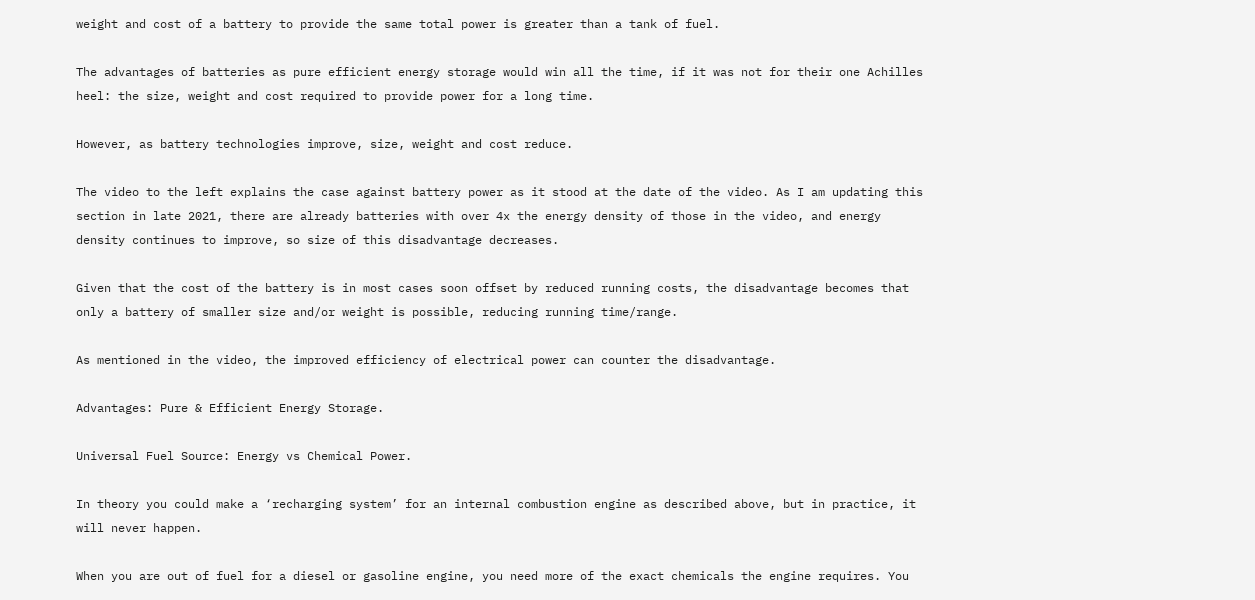weight and cost of a battery to provide the same total power is greater than a tank of fuel.

The advantages of batteries as pure efficient energy storage would win all the time, if it was not for their one Achilles heel: the size, weight and cost required to provide power for a long time.

However, as battery technologies improve, size, weight and cost reduce.

The video to the left explains the case against battery power as it stood at the date of the video. As I am updating this section in late 2021, there are already batteries with over 4x the energy density of those in the video, and energy density continues to improve, so size of this disadvantage decreases.

Given that the cost of the battery is in most cases soon offset by reduced running costs, the disadvantage becomes that only a battery of smaller size and/or weight is possible, reducing running time/range.

As mentioned in the video, the improved efficiency of electrical power can counter the disadvantage.

Advantages: Pure & Efficient Energy Storage.

Universal Fuel Source: Energy vs Chemical Power.

In theory you could make a ‘recharging system’ for an internal combustion engine as described above, but in practice, it will never happen.

When you are out of fuel for a diesel or gasoline engine, you need more of the exact chemicals the engine requires. You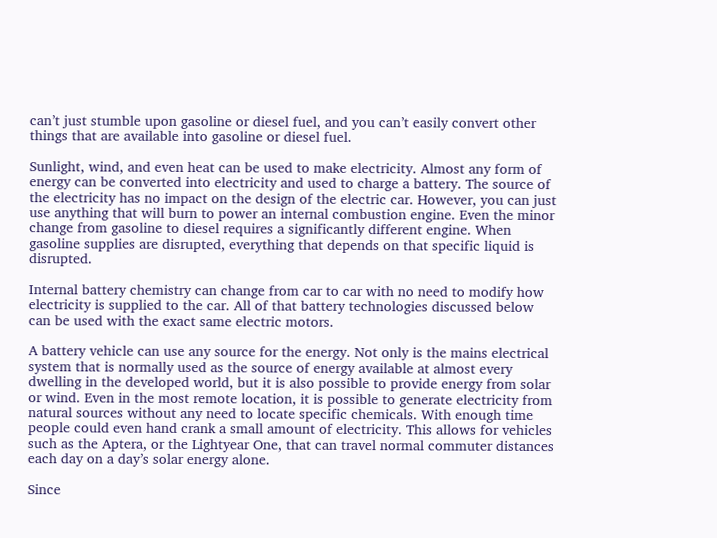can’t just stumble upon gasoline or diesel fuel, and you can’t easily convert other things that are available into gasoline or diesel fuel.

Sunlight, wind, and even heat can be used to make electricity. Almost any form of energy can be converted into electricity and used to charge a battery. The source of the electricity has no impact on the design of the electric car. However, you can just use anything that will burn to power an internal combustion engine. Even the minor change from gasoline to diesel requires a significantly different engine. When gasoline supplies are disrupted, everything that depends on that specific liquid is disrupted.

Internal battery chemistry can change from car to car with no need to modify how electricity is supplied to the car. All of that battery technologies discussed below can be used with the exact same electric motors.

A battery vehicle can use any source for the energy. Not only is the mains electrical system that is normally used as the source of energy available at almost every dwelling in the developed world, but it is also possible to provide energy from solar or wind. Even in the most remote location, it is possible to generate electricity from natural sources without any need to locate specific chemicals. With enough time people could even hand crank a small amount of electricity. This allows for vehicles such as the Aptera, or the Lightyear One, that can travel normal commuter distances each day on a day’s solar energy alone.

Since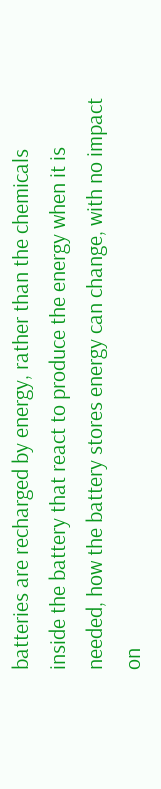batteries are recharged by energy, rather than the chemicals inside the battery that react to produce the energy when it is needed, how the battery stores energy can change, with no impact on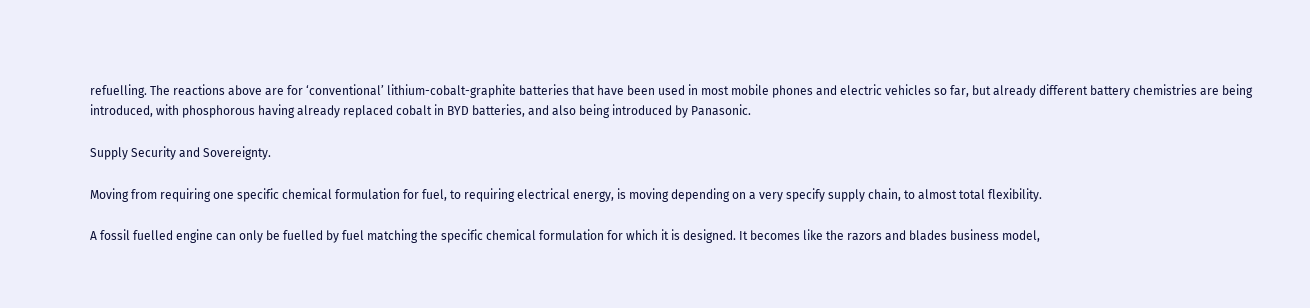refuelling. The reactions above are for ‘conventional’ lithium-cobalt-graphite batteries that have been used in most mobile phones and electric vehicles so far, but already different battery chemistries are being introduced, with phosphorous having already replaced cobalt in BYD batteries, and also being introduced by Panasonic.

Supply Security and Sovereignty.

Moving from requiring one specific chemical formulation for fuel, to requiring electrical energy, is moving depending on a very specify supply chain, to almost total flexibility.

A fossil fuelled engine can only be fuelled by fuel matching the specific chemical formulation for which it is designed. It becomes like the razors and blades business model,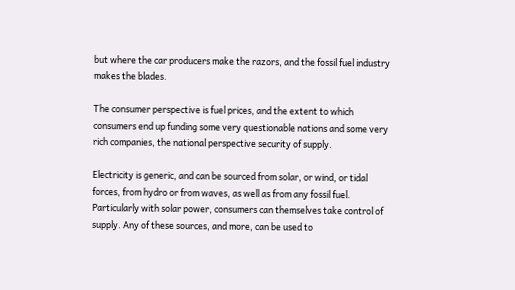but where the car producers make the razors, and the fossil fuel industry makes the blades.

The consumer perspective is fuel prices, and the extent to which consumers end up funding some very questionable nations and some very rich companies, the national perspective security of supply.

Electricity is generic, and can be sourced from solar, or wind, or tidal forces, from hydro or from waves, as well as from any fossil fuel. Particularly with solar power, consumers can themselves take control of supply. Any of these sources, and more, can be used to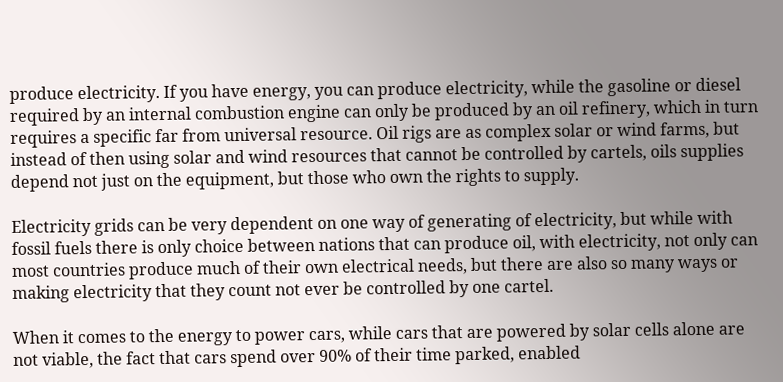produce electricity. If you have energy, you can produce electricity, while the gasoline or diesel required by an internal combustion engine can only be produced by an oil refinery, which in turn requires a specific far from universal resource. Oil rigs are as complex solar or wind farms, but instead of then using solar and wind resources that cannot be controlled by cartels, oils supplies depend not just on the equipment, but those who own the rights to supply.

Electricity grids can be very dependent on one way of generating of electricity, but while with fossil fuels there is only choice between nations that can produce oil, with electricity, not only can most countries produce much of their own electrical needs, but there are also so many ways or making electricity that they count not ever be controlled by one cartel.

When it comes to the energy to power cars, while cars that are powered by solar cells alone are not viable, the fact that cars spend over 90% of their time parked, enabled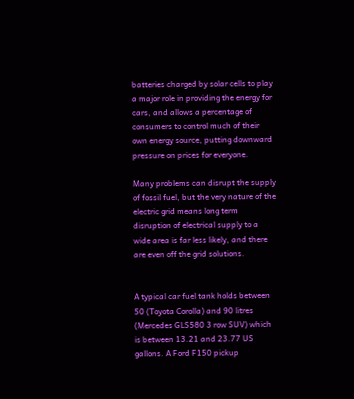batteries charged by solar cells to play a major role in providing the energy for cars, and allows a percentage of consumers to control much of their own energy source, putting downward pressure on prices for everyone.

Many problems can disrupt the supply of fossil fuel, but the very nature of the electric grid means long term disruption of electrical supply to a wide area is far less likely, and there are even off the grid solutions.


A typical car fuel tank holds between 50 (Toyota Corolla) and 90 litres (Mercedes GLS580 3 row SUV) which is between 13.21 and 23.77 US gallons. A Ford F150 pickup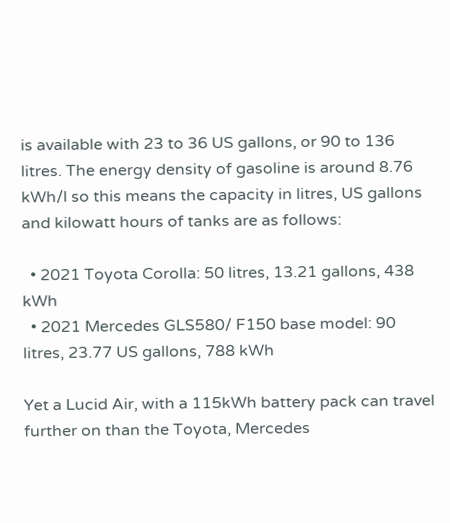is available with 23 to 36 US gallons, or 90 to 136 litres. The energy density of gasoline is around 8.76 kWh/l so this means the capacity in litres, US gallons and kilowatt hours of tanks are as follows:

  • 2021 Toyota Corolla: 50 litres, 13.21 gallons, 438 kWh
  • 2021 Mercedes GLS580/ F150 base model: 90 litres, 23.77 US gallons, 788 kWh

Yet a Lucid Air, with a 115kWh battery pack can travel further on than the Toyota, Mercedes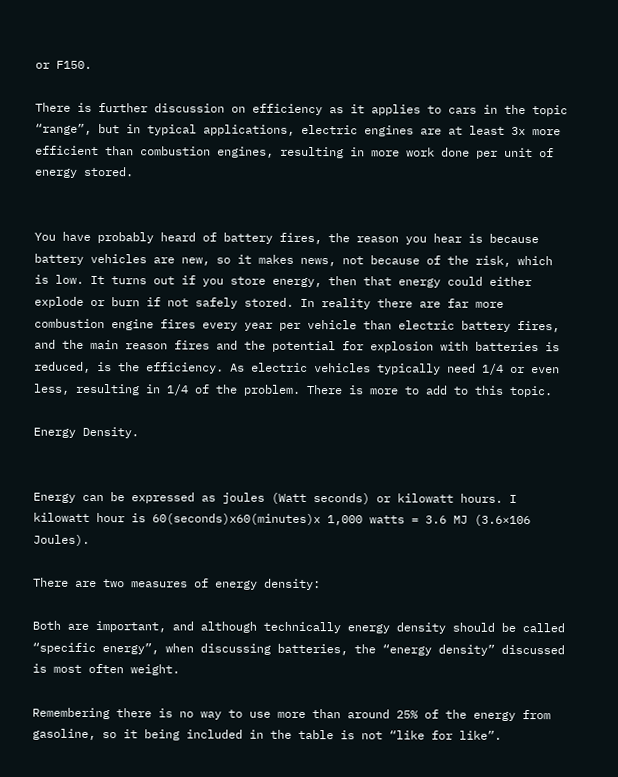or F150.

There is further discussion on efficiency as it applies to cars in the topic “range”, but in typical applications, electric engines are at least 3x more efficient than combustion engines, resulting in more work done per unit of energy stored.


You have probably heard of battery fires, the reason you hear is because battery vehicles are new, so it makes news, not because of the risk, which is low. It turns out if you store energy, then that energy could either explode or burn if not safely stored. In reality there are far more combustion engine fires every year per vehicle than electric battery fires, and the main reason fires and the potential for explosion with batteries is reduced, is the efficiency. As electric vehicles typically need 1/4 or even less, resulting in 1/4 of the problem. There is more to add to this topic.

Energy Density.


Energy can be expressed as joules (Watt seconds) or kilowatt hours. I kilowatt hour is 60(seconds)x60(minutes)x 1,000 watts = 3.6 MJ (3.6×106 Joules).

There are two measures of energy density:

Both are important, and although technically energy density should be called “specific energy”, when discussing batteries, the “energy density” discussed is most often weight.

Remembering there is no way to use more than around 25% of the energy from gasoline, so it being included in the table is not “like for like”.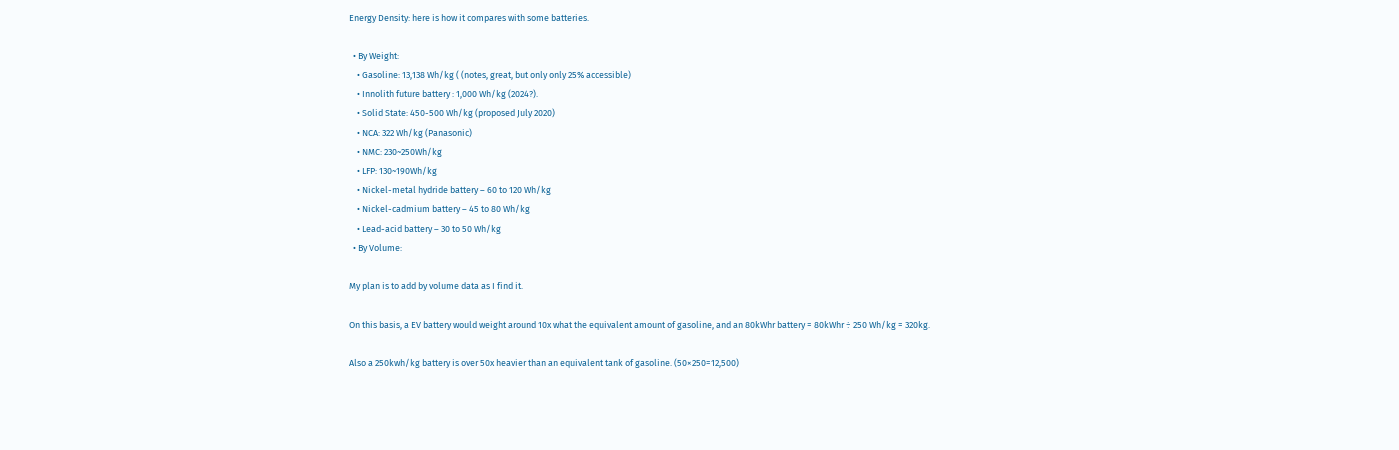Energy Density: here is how it compares with some batteries.

  • By Weight:
    • Gasoline: 13,138 Wh/kg ( (notes, great, but only only 25% accessible)
    • Innolith future battery : 1,000 Wh/kg (2024?).
    • Solid State: 450-500 Wh/kg (proposed July 2020)
    • NCA: 322 Wh/kg (Panasonic)
    • NMC: 230~250Wh/kg
    • LFP: 130~190Wh/kg
    • Nickel-metal hydride battery – 60 to 120 Wh/kg
    • Nickel-cadmium battery – 45 to 80 Wh/kg
    • Lead-acid battery – 30 to 50 Wh/kg
  • By Volume:

My plan is to add by volume data as I find it.

On this basis, a EV battery would weight around 10x what the equivalent amount of gasoline, and an 80kWhr battery = 80kWhr ÷ 250 Wh/kg = 320kg.

Also a 250kwh/kg battery is over 50x heavier than an equivalent tank of gasoline. (50×250=12,500)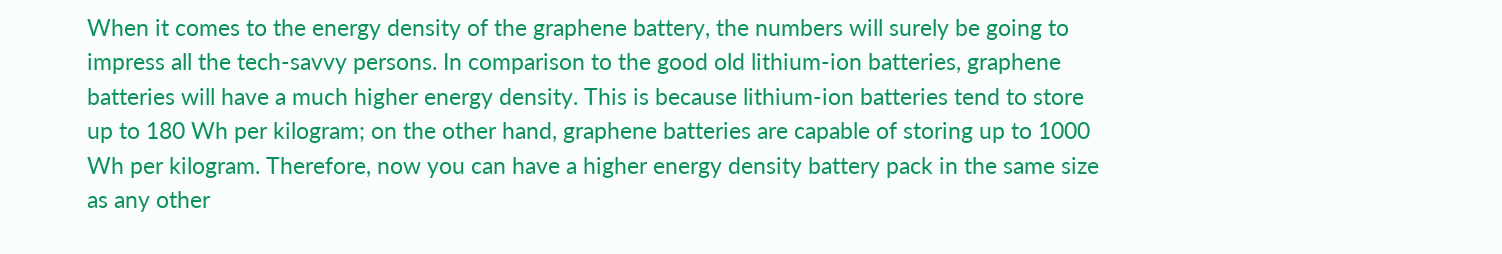When it comes to the energy density of the graphene battery, the numbers will surely be going to impress all the tech-savvy persons. In comparison to the good old lithium-ion batteries, graphene batteries will have a much higher energy density. This is because lithium-ion batteries tend to store up to 180 Wh per kilogram; on the other hand, graphene batteries are capable of storing up to 1000 Wh per kilogram. Therefore, now you can have a higher energy density battery pack in the same size as any other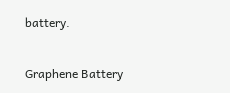battery.

Graphene Battery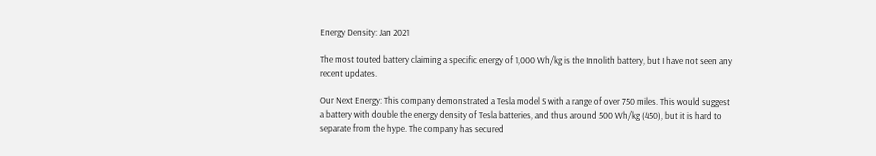Energy Density: Jan 2021

The most touted battery claiming a specific energy of 1,000 Wh/kg is the Innolith battery, but I have not seen any recent updates.

Our Next Energy: This company demonstrated a Tesla model S with a range of over 750 miles. This would suggest a battery with double the energy density of Tesla batteries, and thus around 500 Wh/kg (450), but it is hard to separate from the hype. The company has secured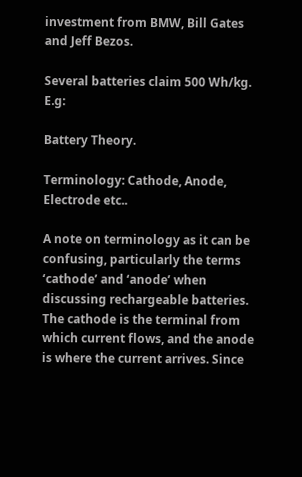investment from BMW, Bill Gates and Jeff Bezos.

Several batteries claim 500 Wh/kg. E.g:

Battery Theory.

Terminology: Cathode, Anode, Electrode etc..

A note on terminology as it can be confusing, particularly the terms ‘cathode’ and ‘anode’ when discussing rechargeable batteries. The cathode is the terminal from which current flows, and the anode is where the current arrives. Since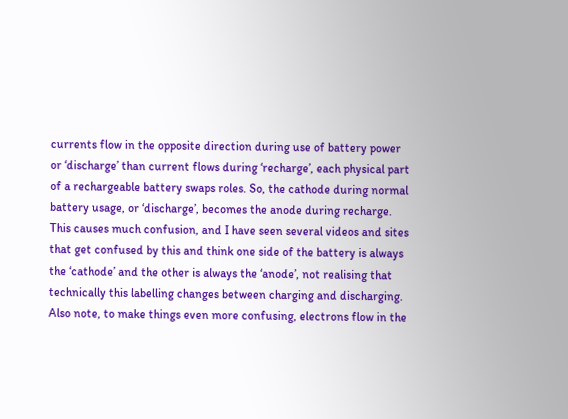currents flow in the opposite direction during use of battery power or ‘discharge’ than current flows during ‘recharge’, each physical part of a rechargeable battery swaps roles. So, the cathode during normal battery usage, or ‘discharge’, becomes the anode during recharge. This causes much confusion, and I have seen several videos and sites that get confused by this and think one side of the battery is always the ‘cathode’ and the other is always the ‘anode’, not realising that technically this labelling changes between charging and discharging. Also note, to make things even more confusing, electrons flow in the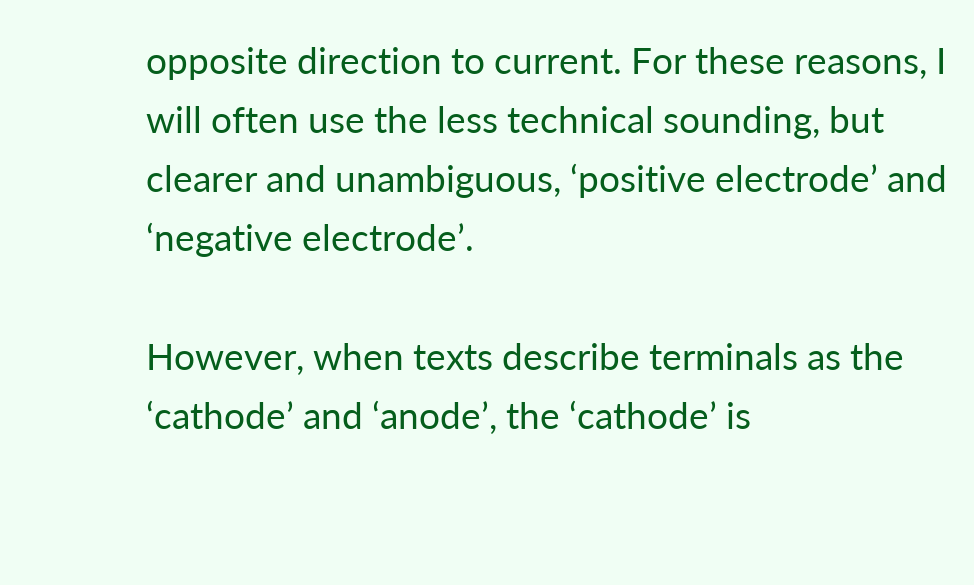opposite direction to current. For these reasons, I will often use the less technical sounding, but clearer and unambiguous, ‘positive electrode’ and ‘negative electrode’.

However, when texts describe terminals as the ‘cathode’ and ‘anode’, the ‘cathode’ is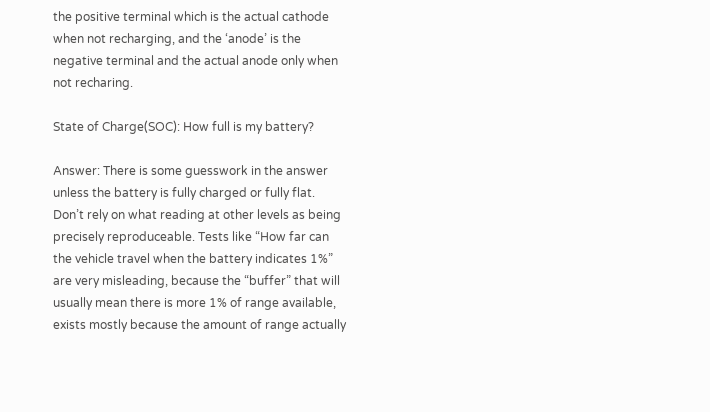the positive terminal which is the actual cathode when not recharging, and the ‘anode’ is the negative terminal and the actual anode only when not recharing.

State of Charge(SOC): How full is my battery?

Answer: There is some guesswork in the answer unless the battery is fully charged or fully flat. Don’t rely on what reading at other levels as being precisely reproduceable. Tests like “How far can the vehicle travel when the battery indicates 1%” are very misleading, because the “buffer” that will usually mean there is more 1% of range available, exists mostly because the amount of range actually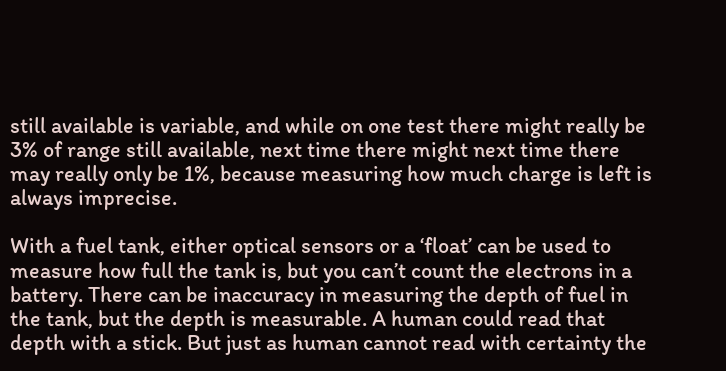still available is variable, and while on one test there might really be 3% of range still available, next time there might next time there may really only be 1%, because measuring how much charge is left is always imprecise.

With a fuel tank, either optical sensors or a ‘float’ can be used to measure how full the tank is, but you can’t count the electrons in a battery. There can be inaccuracy in measuring the depth of fuel in the tank, but the depth is measurable. A human could read that depth with a stick. But just as human cannot read with certainty the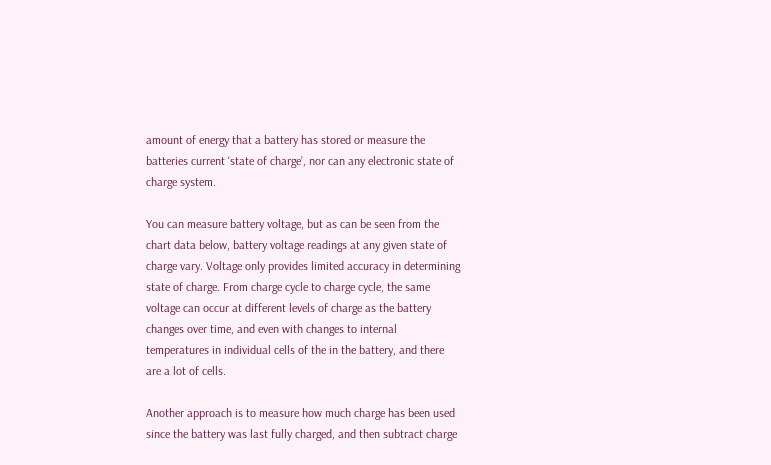amount of energy that a battery has stored or measure the batteries current ‘state of charge’, nor can any electronic state of charge system.

You can measure battery voltage, but as can be seen from the chart data below, battery voltage readings at any given state of charge vary. Voltage only provides limited accuracy in determining state of charge. From charge cycle to charge cycle, the same voltage can occur at different levels of charge as the battery changes over time, and even with changes to internal temperatures in individual cells of the in the battery, and there are a lot of cells.

Another approach is to measure how much charge has been used since the battery was last fully charged, and then subtract charge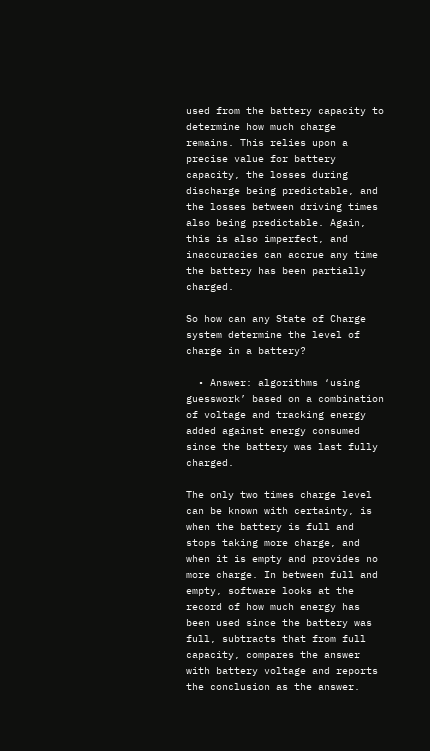used from the battery capacity to determine how much charge remains. This relies upon a precise value for battery capacity, the losses during discharge being predictable, and the losses between driving times also being predictable. Again, this is also imperfect, and inaccuracies can accrue any time the battery has been partially charged.

So how can any State of Charge system determine the level of charge in a battery?

  • Answer: algorithms ‘using guesswork’ based on a combination of voltage and tracking energy added against energy consumed since the battery was last fully charged.

The only two times charge level can be known with certainty, is when the battery is full and stops taking more charge, and when it is empty and provides no more charge. In between full and empty, software looks at the record of how much energy has been used since the battery was full, subtracts that from full capacity, compares the answer with battery voltage and reports the conclusion as the answer.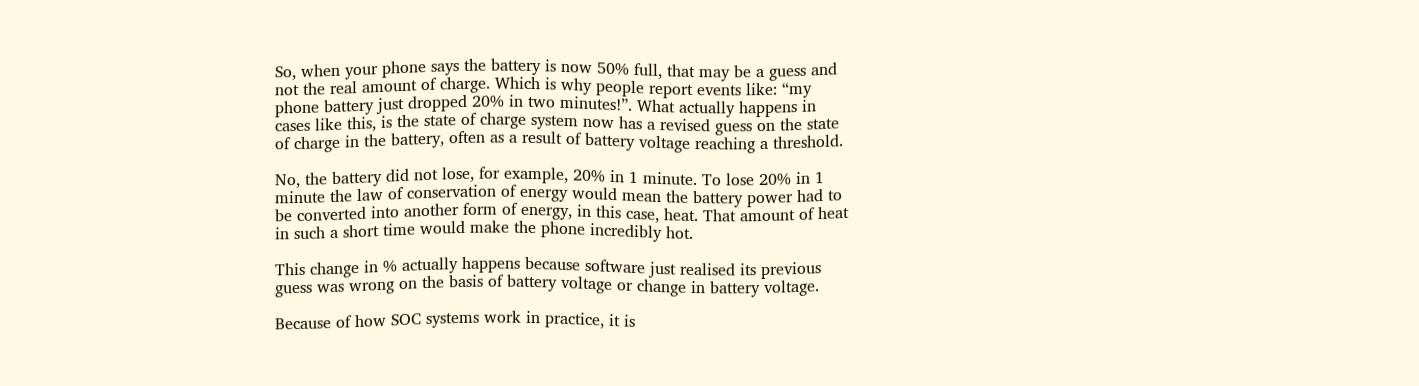So, when your phone says the battery is now 50% full, that may be a guess and not the real amount of charge. Which is why people report events like: “my phone battery just dropped 20% in two minutes!”. What actually happens in cases like this, is the state of charge system now has a revised guess on the state of charge in the battery, often as a result of battery voltage reaching a threshold.

No, the battery did not lose, for example, 20% in 1 minute. To lose 20% in 1 minute the law of conservation of energy would mean the battery power had to be converted into another form of energy, in this case, heat. That amount of heat in such a short time would make the phone incredibly hot.

This change in % actually happens because software just realised its previous guess was wrong on the basis of battery voltage or change in battery voltage.

Because of how SOC systems work in practice, it is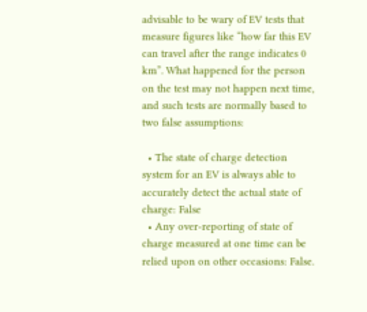advisable to be wary of EV tests that measure figures like “how far this EV can travel after the range indicates 0 km”. What happened for the person on the test may not happen next time, and such tests are normally based to two false assumptions:

  • The state of charge detection system for an EV is always able to accurately detect the actual state of charge: False
  • Any over-reporting of state of charge measured at one time can be relied upon on other occasions: False.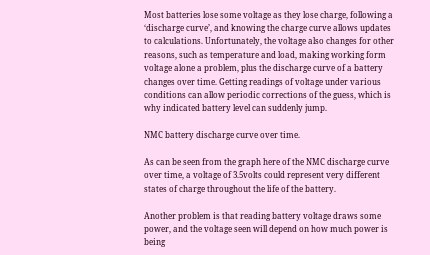Most batteries lose some voltage as they lose charge, following a ‘discharge curve’, and knowing the charge curve allows updates to calculations. Unfortunately, the voltage also changes for other reasons, such as temperature and load, making working form voltage alone a problem, plus the discharge curve of a battery changes over time. Getting readings of voltage under various conditions can allow periodic corrections of the guess, which is why indicated battery level can suddenly jump.

NMC battery discharge curve over time.

As can be seen from the graph here of the NMC discharge curve over time, a voltage of 3.5volts could represent very different states of charge throughout the life of the battery.

Another problem is that reading battery voltage draws some power, and the voltage seen will depend on how much power is being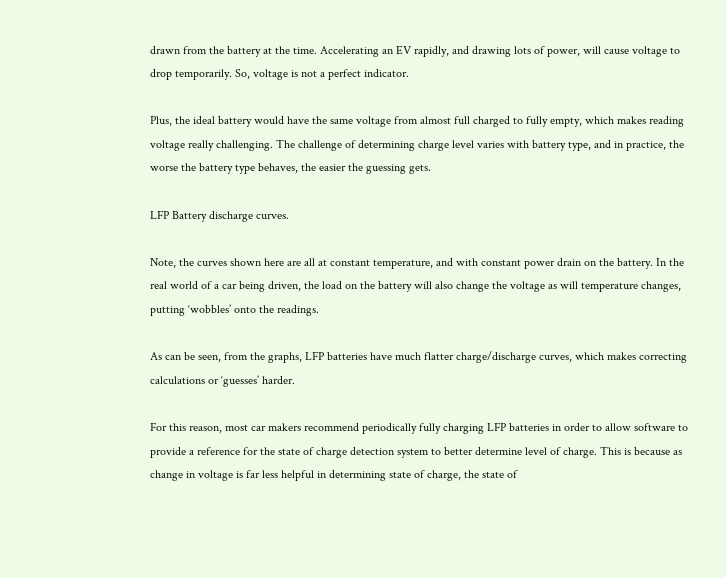drawn from the battery at the time. Accelerating an EV rapidly, and drawing lots of power, will cause voltage to drop temporarily. So, voltage is not a perfect indicator.

Plus, the ideal battery would have the same voltage from almost full charged to fully empty, which makes reading voltage really challenging. The challenge of determining charge level varies with battery type, and in practice, the worse the battery type behaves, the easier the guessing gets.

LFP Battery discharge curves.

Note, the curves shown here are all at constant temperature, and with constant power drain on the battery. In the real world of a car being driven, the load on the battery will also change the voltage as will temperature changes, putting ‘wobbles’ onto the readings.

As can be seen, from the graphs, LFP batteries have much flatter charge/discharge curves, which makes correcting calculations or ‘guesses’ harder.

For this reason, most car makers recommend periodically fully charging LFP batteries in order to allow software to provide a reference for the state of charge detection system to better determine level of charge. This is because as change in voltage is far less helpful in determining state of charge, the state of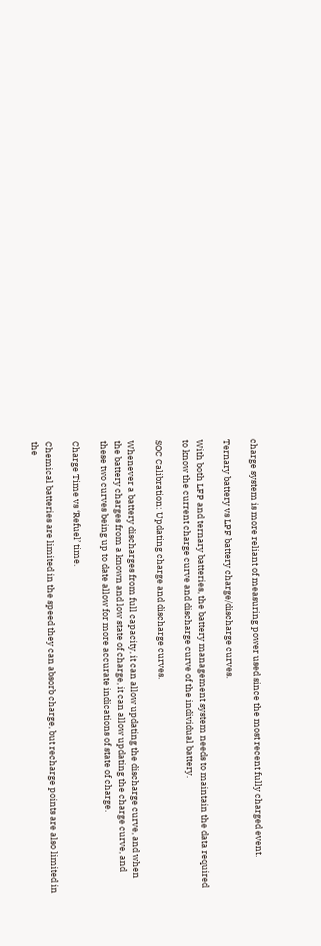charge system is more reliant of measuring power used since the most recent fully charged event.

Ternary battery vs LPF battery charge/discharge curves.

With both LFP and ternary batteries, the battery management system needs to maintain the data required to know the current charge curve and discharge curve of the individual battery.

SOC Calibration: Updating charge and discharge curves.

Whenever a battery discharges from full capacity, it can allow updating the discharge curve, and when the battery charges from a known and low state of charge, it can allow updating the charge curve, and these two curves being up to date allow for more accurate indications of state of charge.

Charge Time vs ‘Refuel’ time.

Chemical batteries are limited in the speed they can absorb charge, but recharge points are also limited in the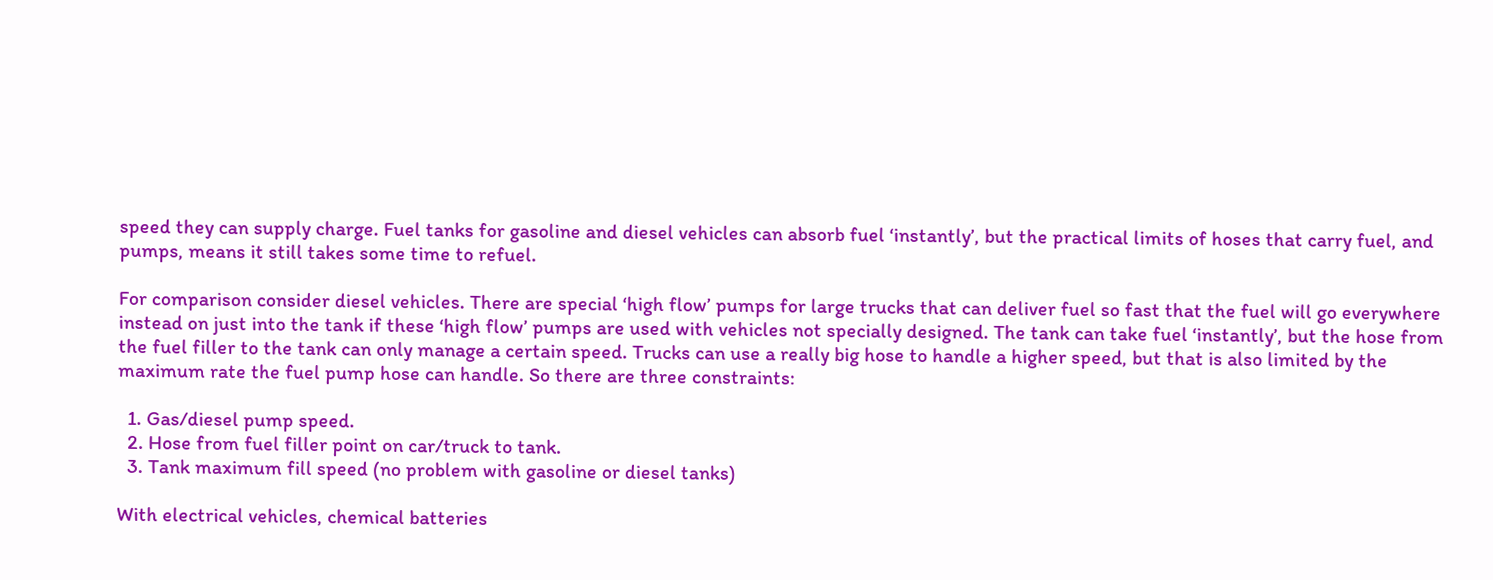speed they can supply charge. Fuel tanks for gasoline and diesel vehicles can absorb fuel ‘instantly’, but the practical limits of hoses that carry fuel, and pumps, means it still takes some time to refuel.

For comparison consider diesel vehicles. There are special ‘high flow’ pumps for large trucks that can deliver fuel so fast that the fuel will go everywhere instead on just into the tank if these ‘high flow’ pumps are used with vehicles not specially designed. The tank can take fuel ‘instantly’, but the hose from the fuel filler to the tank can only manage a certain speed. Trucks can use a really big hose to handle a higher speed, but that is also limited by the maximum rate the fuel pump hose can handle. So there are three constraints:

  1. Gas/diesel pump speed.
  2. Hose from fuel filler point on car/truck to tank.
  3. Tank maximum fill speed (no problem with gasoline or diesel tanks)

With electrical vehicles, chemical batteries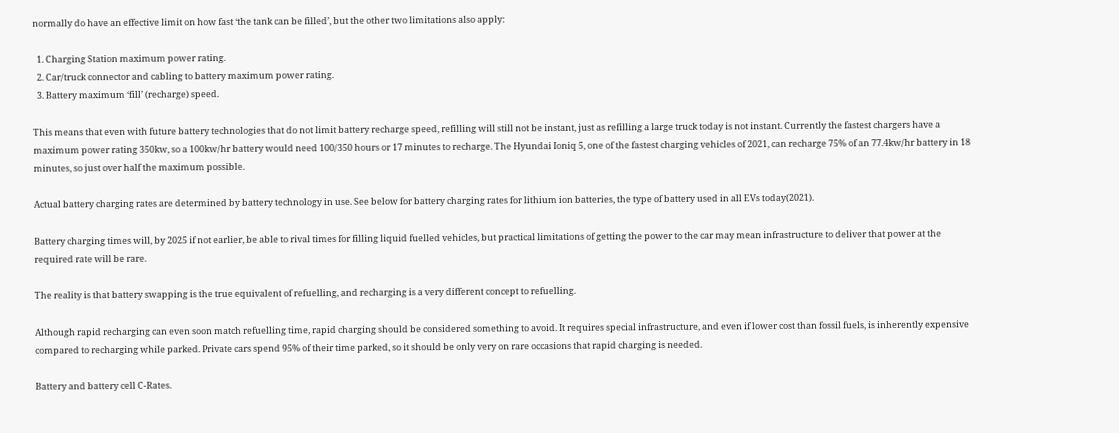normally do have an effective limit on how fast ‘the tank can be filled’, but the other two limitations also apply:

  1. Charging Station maximum power rating.
  2. Car/truck connector and cabling to battery maximum power rating.
  3. Battery maximum ‘fill’ (recharge) speed.

This means that even with future battery technologies that do not limit battery recharge speed, refilling will still not be instant, just as refilling a large truck today is not instant. Currently the fastest chargers have a maximum power rating 350kw, so a 100kw/hr battery would need 100/350 hours or 17 minutes to recharge. The Hyundai Ioniq 5, one of the fastest charging vehicles of 2021, can recharge 75% of an 77.4kw/hr battery in 18 minutes, so just over half the maximum possible.

Actual battery charging rates are determined by battery technology in use. See below for battery charging rates for lithium ion batteries, the type of battery used in all EVs today(2021).

Battery charging times will, by 2025 if not earlier, be able to rival times for filling liquid fuelled vehicles, but practical limitations of getting the power to the car may mean infrastructure to deliver that power at the required rate will be rare.

The reality is that battery swapping is the true equivalent of refuelling, and recharging is a very different concept to refuelling.

Although rapid recharging can even soon match refuelling time, rapid charging should be considered something to avoid. It requires special infrastructure, and even if lower cost than fossil fuels, is inherently expensive compared to recharging while parked. Private cars spend 95% of their time parked, so it should be only very on rare occasions that rapid charging is needed.

Battery and battery cell C-Rates.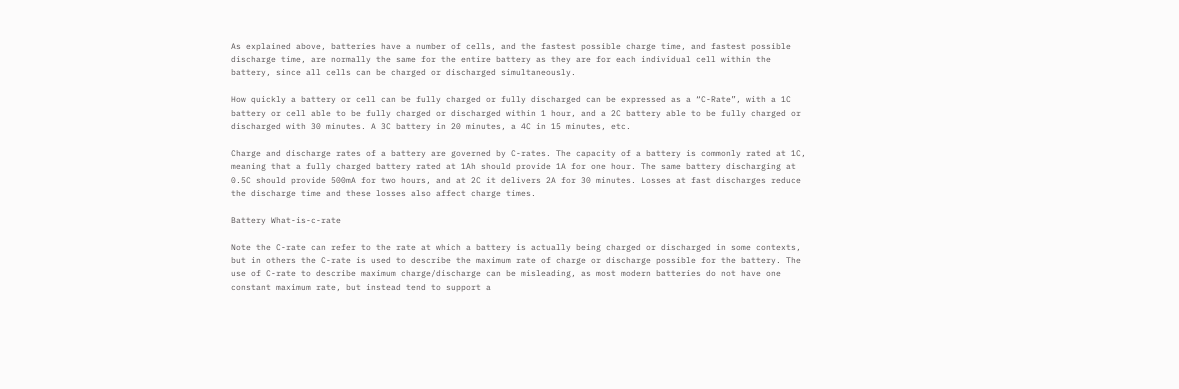As explained above, batteries have a number of cells, and the fastest possible charge time, and fastest possible discharge time, are normally the same for the entire battery as they are for each individual cell within the battery, since all cells can be charged or discharged simultaneously.

How quickly a battery or cell can be fully charged or fully discharged can be expressed as a “C-Rate”, with a 1C battery or cell able to be fully charged or discharged within 1 hour, and a 2C battery able to be fully charged or discharged with 30 minutes. A 3C battery in 20 minutes, a 4C in 15 minutes, etc.

Charge and discharge rates of a battery are governed by C-rates. The capacity of a battery is commonly rated at 1C, meaning that a fully charged battery rated at 1Ah should provide 1A for one hour. The same battery discharging at 0.5C should provide 500mA for two hours, and at 2C it delivers 2A for 30 minutes. Losses at fast discharges reduce the discharge time and these losses also affect charge times.

Battery What-is-c-rate

Note the C-rate can refer to the rate at which a battery is actually being charged or discharged in some contexts, but in others the C-rate is used to describe the maximum rate of charge or discharge possible for the battery. The use of C-rate to describe maximum charge/discharge can be misleading, as most modern batteries do not have one constant maximum rate, but instead tend to support a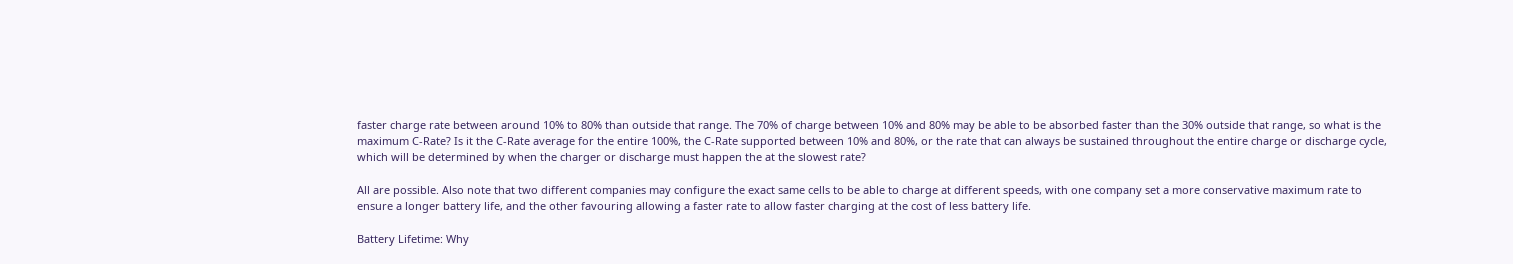faster charge rate between around 10% to 80% than outside that range. The 70% of charge between 10% and 80% may be able to be absorbed faster than the 30% outside that range, so what is the maximum C-Rate? Is it the C-Rate average for the entire 100%, the C-Rate supported between 10% and 80%, or the rate that can always be sustained throughout the entire charge or discharge cycle, which will be determined by when the charger or discharge must happen the at the slowest rate?

All are possible. Also note that two different companies may configure the exact same cells to be able to charge at different speeds, with one company set a more conservative maximum rate to ensure a longer battery life, and the other favouring allowing a faster rate to allow faster charging at the cost of less battery life.

Battery Lifetime: Why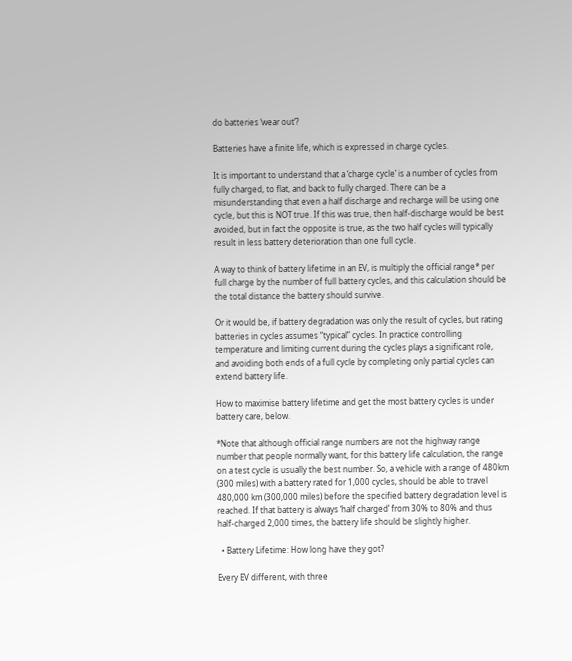do batteries ‘wear out’?

Batteries have a finite life, which is expressed in charge cycles.

It is important to understand that a ‘charge cycle’ is a number of cycles from fully charged, to flat, and back to fully charged. There can be a misunderstanding that even a half discharge and recharge will be using one cycle, but this is NOT true. If this was true, then half-discharge would be best avoided, but in fact the opposite is true, as the two half cycles will typically result in less battery deterioration than one full cycle.

A way to think of battery lifetime in an EV, is multiply the official range* per full charge by the number of full battery cycles, and this calculation should be the total distance the battery should survive.

Or it would be, if battery degradation was only the result of cycles, but rating batteries in cycles assumes “typical” cycles. In practice controlling temperature and limiting current during the cycles plays a significant role, and avoiding both ends of a full cycle by completing only partial cycles can extend battery life.

How to maximise battery lifetime and get the most battery cycles is under battery care, below.

*Note that although official range numbers are not the highway range number that people normally want, for this battery life calculation, the range on a test cycle is usually the best number. So, a vehicle with a range of 480km (300 miles) with a battery rated for 1,000 cycles, should be able to travel 480,000 km (300,000 miles) before the specified battery degradation level is reached. If that battery is always ‘half charged’ from 30% to 80% and thus half-charged 2,000 times, the battery life should be slightly higher.

  • Battery Lifetime: How long have they got?

Every EV different, with three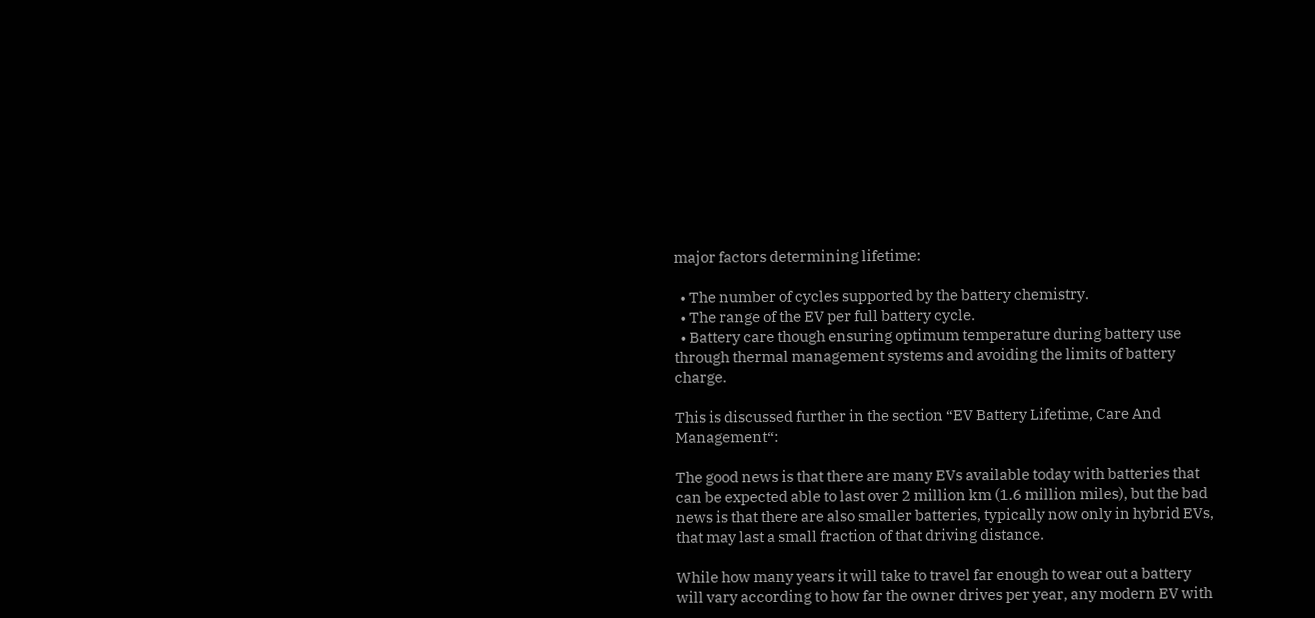major factors determining lifetime:

  • The number of cycles supported by the battery chemistry.
  • The range of the EV per full battery cycle.
  • Battery care though ensuring optimum temperature during battery use through thermal management systems and avoiding the limits of battery charge.

This is discussed further in the section “EV Battery Lifetime, Care And Management“:

The good news is that there are many EVs available today with batteries that can be expected able to last over 2 million km (1.6 million miles), but the bad news is that there are also smaller batteries, typically now only in hybrid EVs, that may last a small fraction of that driving distance.

While how many years it will take to travel far enough to wear out a battery will vary according to how far the owner drives per year, any modern EV with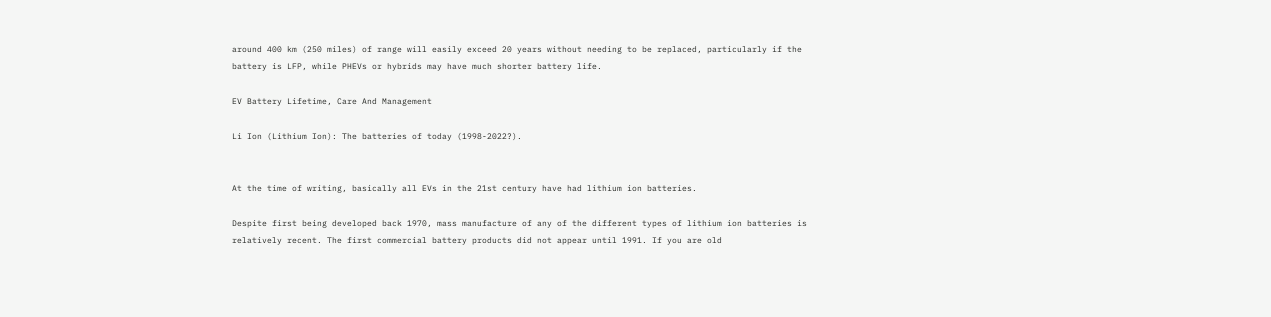around 400 km (250 miles) of range will easily exceed 20 years without needing to be replaced, particularly if the battery is LFP, while PHEVs or hybrids may have much shorter battery life.

EV Battery Lifetime, Care And Management

Li Ion (Lithium Ion): The batteries of today (1998-2022?).


At the time of writing, basically all EVs in the 21st century have had lithium ion batteries.

Despite first being developed back 1970, mass manufacture of any of the different types of lithium ion batteries is relatively recent. The first commercial battery products did not appear until 1991. If you are old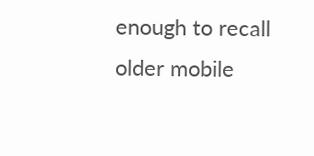enough to recall older mobile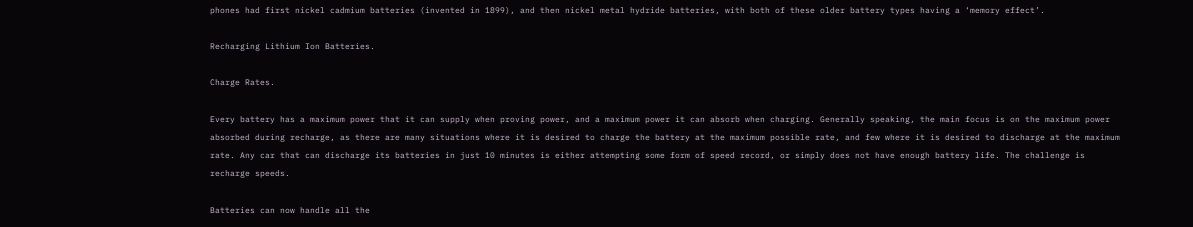phones had first nickel cadmium batteries (invented in 1899), and then nickel metal hydride batteries, with both of these older battery types having a ‘memory effect’.

Recharging Lithium Ion Batteries.

Charge Rates.

Every battery has a maximum power that it can supply when proving power, and a maximum power it can absorb when charging. Generally speaking, the main focus is on the maximum power absorbed during recharge, as there are many situations where it is desired to charge the battery at the maximum possible rate, and few where it is desired to discharge at the maximum rate. Any car that can discharge its batteries in just 10 minutes is either attempting some form of speed record, or simply does not have enough battery life. The challenge is recharge speeds.

Batteries can now handle all the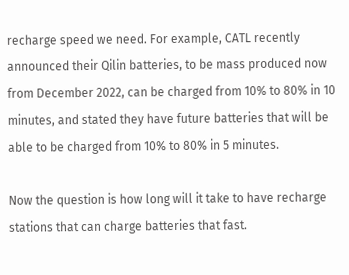recharge speed we need. For example, CATL recently announced their Qilin batteries, to be mass produced now from December 2022, can be charged from 10% to 80% in 10 minutes, and stated they have future batteries that will be able to be charged from 10% to 80% in 5 minutes.

Now the question is how long will it take to have recharge stations that can charge batteries that fast.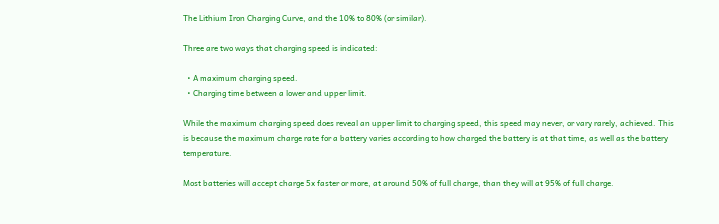The Lithium Iron Charging Curve, and the 10% to 80% (or similar).

Three are two ways that charging speed is indicated:

  • A maximum charging speed.
  • Charging time between a lower and upper limit.

While the maximum charging speed does reveal an upper limit to charging speed, this speed may never, or vary rarely, achieved. This is because the maximum charge rate for a battery varies according to how charged the battery is at that time, as well as the battery temperature.

Most batteries will accept charge 5x faster or more, at around 50% of full charge, than they will at 95% of full charge.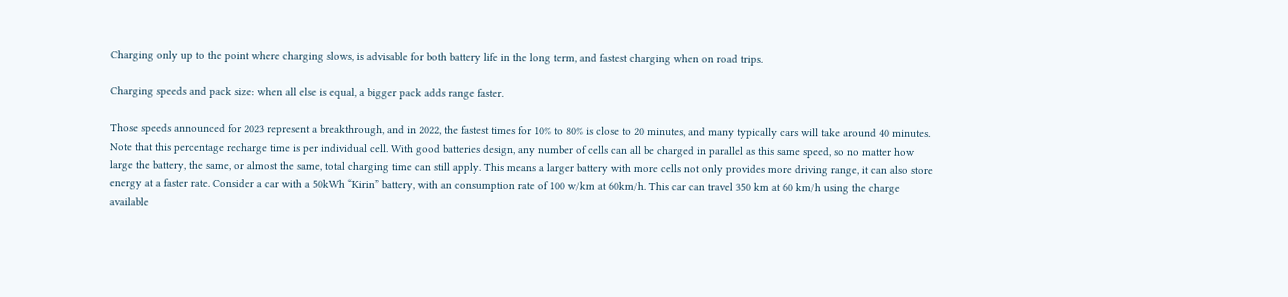Charging only up to the point where charging slows, is advisable for both battery life in the long term, and fastest charging when on road trips.

Charging speeds and pack size: when all else is equal, a bigger pack adds range faster.

Those speeds announced for 2023 represent a breakthrough, and in 2022, the fastest times for 10% to 80% is close to 20 minutes, and many typically cars will take around 40 minutes. Note that this percentage recharge time is per individual cell. With good batteries design, any number of cells can all be charged in parallel as this same speed, so no matter how large the battery, the same, or almost the same, total charging time can still apply. This means a larger battery with more cells not only provides more driving range, it can also store energy at a faster rate. Consider a car with a 50kWh “Kirin” battery, with an consumption rate of 100 w/km at 60km/h. This car can travel 350 km at 60 km/h using the charge available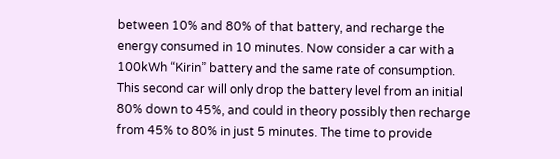between 10% and 80% of that battery, and recharge the energy consumed in 10 minutes. Now consider a car with a 100kWh “Kirin” battery and the same rate of consumption. This second car will only drop the battery level from an initial 80% down to 45%, and could in theory possibly then recharge from 45% to 80% in just 5 minutes. The time to provide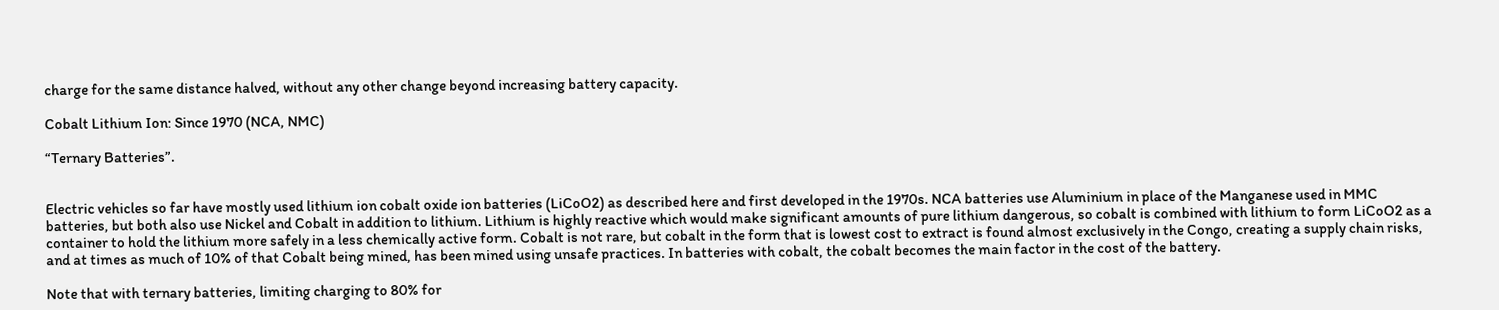charge for the same distance halved, without any other change beyond increasing battery capacity.

Cobalt Lithium Ion: Since 1970 (NCA, NMC)

“Ternary Batteries”.


Electric vehicles so far have mostly used lithium ion cobalt oxide ion batteries (LiCoO2) as described here and first developed in the 1970s. NCA batteries use Aluminium in place of the Manganese used in MMC batteries, but both also use Nickel and Cobalt in addition to lithium. Lithium is highly reactive which would make significant amounts of pure lithium dangerous, so cobalt is combined with lithium to form LiCoO2 as a container to hold the lithium more safely in a less chemically active form. Cobalt is not rare, but cobalt in the form that is lowest cost to extract is found almost exclusively in the Congo, creating a supply chain risks, and at times as much of 10% of that Cobalt being mined, has been mined using unsafe practices. In batteries with cobalt, the cobalt becomes the main factor in the cost of the battery.

Note that with ternary batteries, limiting charging to 80% for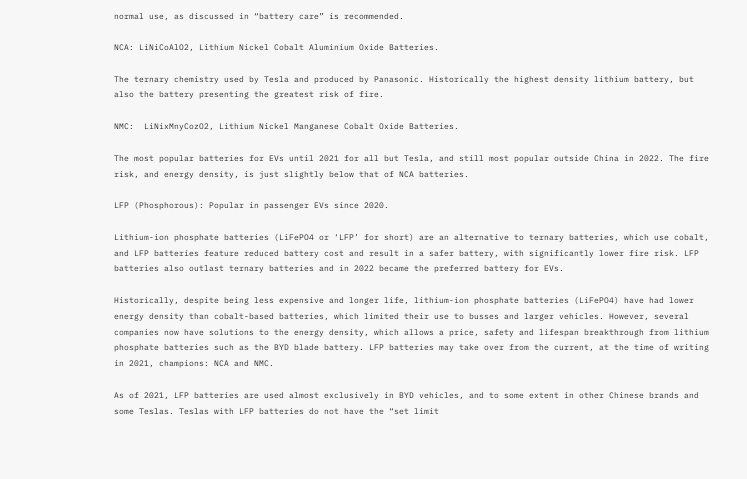normal use, as discussed in “battery care” is recommended.

NCA: LiNiCoAlO2, Lithium Nickel Cobalt Aluminium Oxide Batteries.

The ternary chemistry used by Tesla and produced by Panasonic. Historically the highest density lithium battery, but also the battery presenting the greatest risk of fire.

NMC:  LiNixMnyCozO2, Lithium Nickel Manganese Cobalt Oxide Batteries.

The most popular batteries for EVs until 2021 for all but Tesla, and still most popular outside China in 2022. The fire risk, and energy density, is just slightly below that of NCA batteries.

LFP (Phosphorous): Popular in passenger EVs since 2020.

Lithium-ion phosphate batteries (LiFePO4 or ‘LFP’ for short) are an alternative to ternary batteries, which use cobalt, and LFP batteries feature reduced battery cost and result in a safer battery, with significantly lower fire risk. LFP batteries also outlast ternary batteries and in 2022 became the preferred battery for EVs.

Historically, despite being less expensive and longer life, lithium-ion phosphate batteries (LiFePO4) have had lower energy density than cobalt-based batteries, which limited their use to busses and larger vehicles. However, several companies now have solutions to the energy density, which allows a price, safety and lifespan breakthrough from lithium phosphate batteries such as the BYD blade battery. LFP batteries may take over from the current, at the time of writing in 2021, champions: NCA and NMC.

As of 2021, LFP batteries are used almost exclusively in BYD vehicles, and to some extent in other Chinese brands and some Teslas. Teslas with LFP batteries do not have the “set limit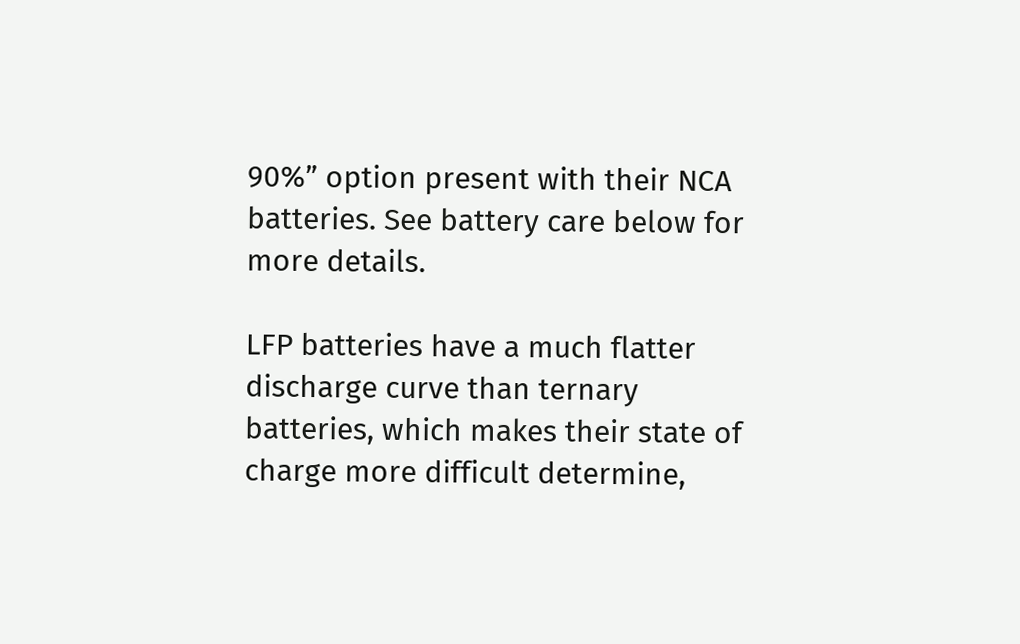90%” option present with their NCA batteries. See battery care below for more details.

LFP batteries have a much flatter discharge curve than ternary batteries, which makes their state of charge more difficult determine,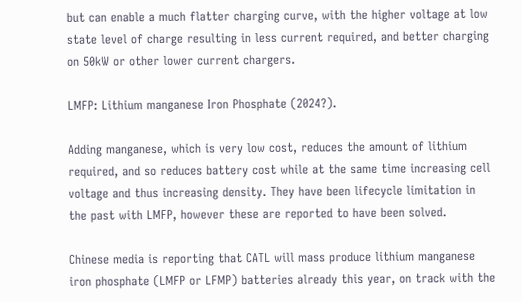but can enable a much flatter charging curve, with the higher voltage at low state level of charge resulting in less current required, and better charging on 50kW or other lower current chargers.

LMFP: Lithium manganese Iron Phosphate (2024?).

Adding manganese, which is very low cost, reduces the amount of lithium required, and so reduces battery cost while at the same time increasing cell voltage and thus increasing density. They have been lifecycle limitation in the past with LMFP, however these are reported to have been solved.

Chinese media is reporting that CATL will mass produce lithium manganese iron phosphate (LMFP or LFMP) batteries already this year, on track with the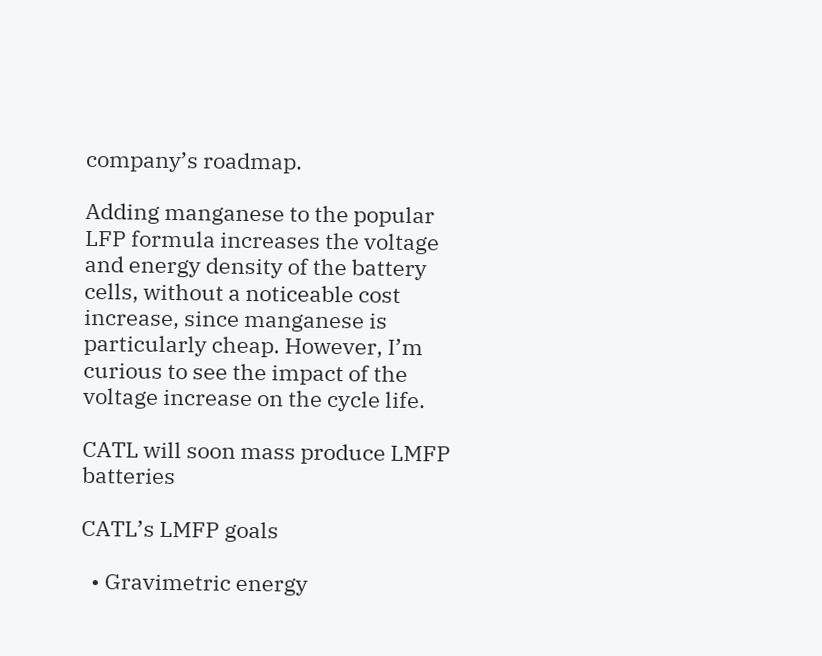company’s roadmap.

Adding manganese to the popular LFP formula increases the voltage and energy density of the battery cells, without a noticeable cost increase, since manganese is particularly cheap. However, I’m curious to see the impact of the voltage increase on the cycle life.

CATL will soon mass produce LMFP batteries

CATL’s LMFP goals

  • Gravimetric energy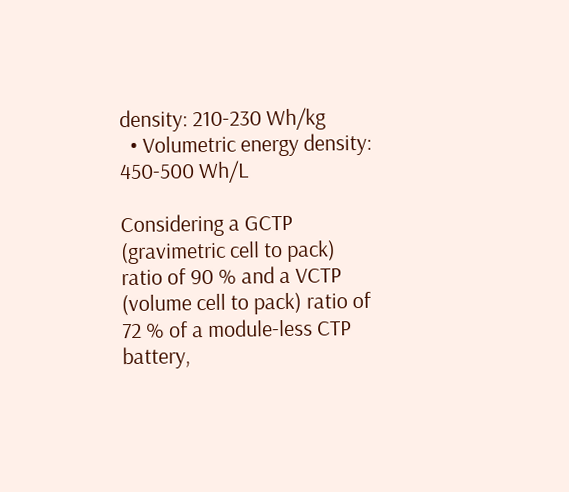density: 210-230 Wh/kg
  • Volumetric energy density: 450-500 Wh/L

Considering a GCTP (gravimetric cell to pack) ratio of 90 % and a VCTP (volume cell to pack) ratio of 72 % of a module-less CTP battery,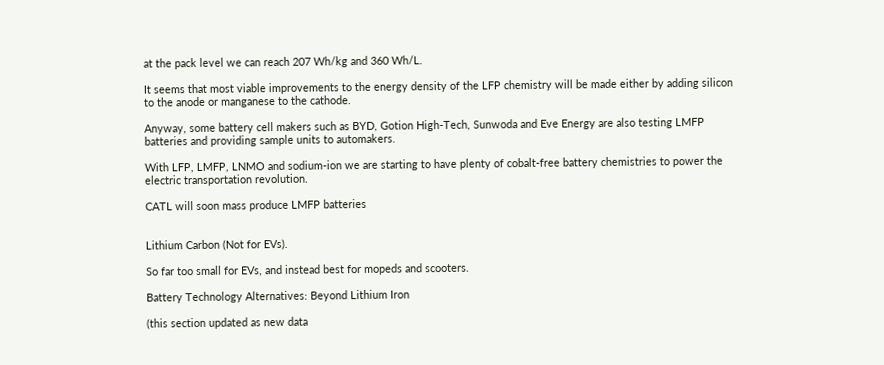at the pack level we can reach 207 Wh/kg and 360 Wh/L.

It seems that most viable improvements to the energy density of the LFP chemistry will be made either by adding silicon to the anode or manganese to the cathode.

Anyway, some battery cell makers such as BYD, Gotion High-Tech, Sunwoda and Eve Energy are also testing LMFP batteries and providing sample units to automakers.

With LFP, LMFP, LNMO and sodium-ion we are starting to have plenty of cobalt-free battery chemistries to power the electric transportation revolution.

CATL will soon mass produce LMFP batteries


Lithium Carbon (Not for EVs).

So far too small for EVs, and instead best for mopeds and scooters.

Battery Technology Alternatives: Beyond Lithium Iron

(this section updated as new data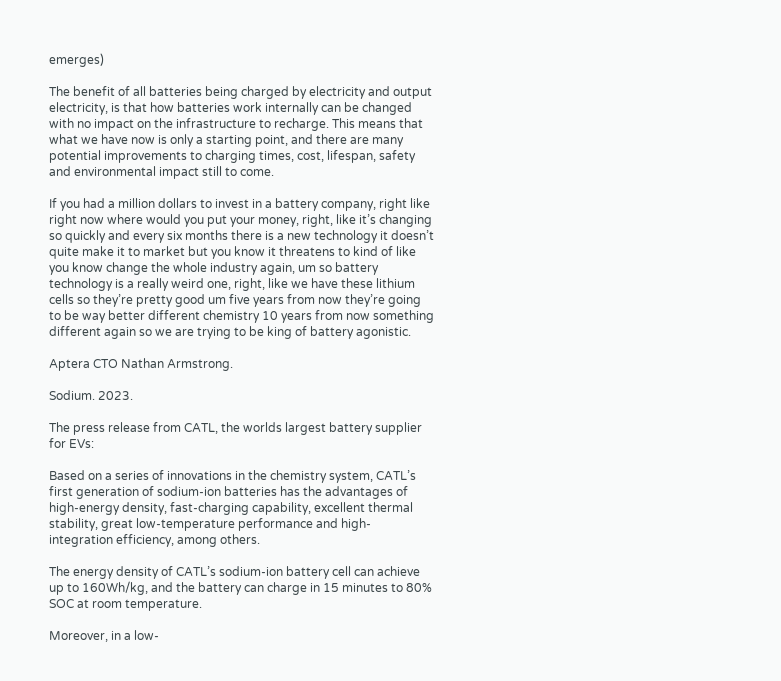emerges)

The benefit of all batteries being charged by electricity and output electricity, is that how batteries work internally can be changed with no impact on the infrastructure to recharge. This means that what we have now is only a starting point, and there are many potential improvements to charging times, cost, lifespan, safety and environmental impact still to come.

If you had a million dollars to invest in a battery company, right like right now where would you put your money, right, like it’s changing so quickly and every six months there is a new technology it doesn’t quite make it to market but you know it threatens to kind of like you know change the whole industry again, um so battery technology is a really weird one, right, like we have these lithium cells so they’re pretty good um five years from now they’re going to be way better different chemistry 10 years from now something different again so we are trying to be king of battery agonistic.

Aptera CTO Nathan Armstrong.

Sodium. 2023.

The press release from CATL, the worlds largest battery supplier for EVs:

Based on a series of innovations in the chemistry system, CATL’s first generation of sodium-ion batteries has the advantages of high-energy density, fast-charging capability, excellent thermal stability, great low-temperature performance and high-integration efficiency, among others.

The energy density of CATL’s sodium-ion battery cell can achieve up to 160Wh/kg, and the battery can charge in 15 minutes to 80% SOC at room temperature.

Moreover, in a low-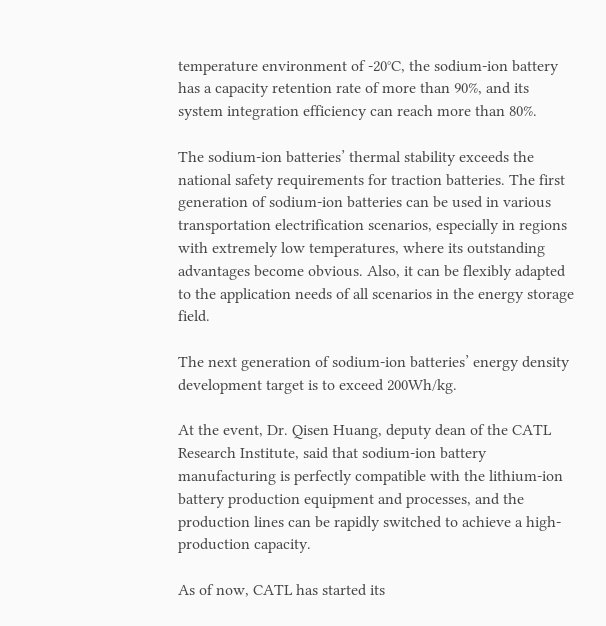temperature environment of -20°C, the sodium-ion battery has a capacity retention rate of more than 90%, and its system integration efficiency can reach more than 80%.

The sodium-ion batteries’ thermal stability exceeds the national safety requirements for traction batteries. The first generation of sodium-ion batteries can be used in various transportation electrification scenarios, especially in regions with extremely low temperatures, where its outstanding advantages become obvious. Also, it can be flexibly adapted to the application needs of all scenarios in the energy storage field.

The next generation of sodium-ion batteries’ energy density development target is to exceed 200Wh/kg.

At the event, Dr. Qisen Huang, deputy dean of the CATL Research Institute, said that sodium-ion battery manufacturing is perfectly compatible with the lithium-ion battery production equipment and processes, and the production lines can be rapidly switched to achieve a high-production capacity.

As of now, CATL has started its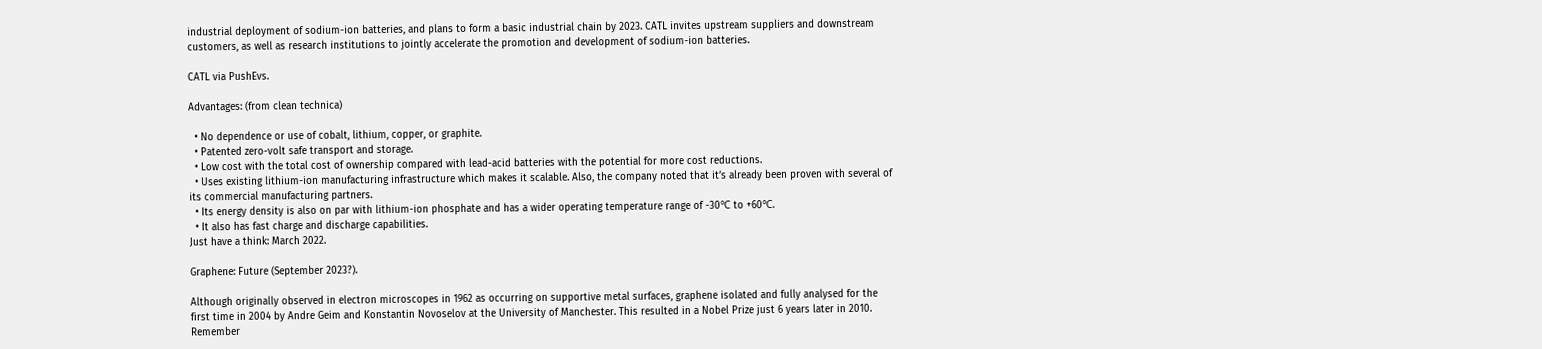industrial deployment of sodium-ion batteries, and plans to form a basic industrial chain by 2023. CATL invites upstream suppliers and downstream customers, as well as research institutions to jointly accelerate the promotion and development of sodium-ion batteries.

CATL via PushEvs.

Advantages: (from clean technica)

  • No dependence or use of cobalt, lithium, copper, or graphite.
  • Patented zero-volt safe transport and storage.
  • Low cost with the total cost of ownership compared with lead-acid batteries with the potential for more cost reductions.
  • Uses existing lithium-ion manufacturing infrastructure which makes it scalable. Also, the company noted that it’s already been proven with several of its commercial manufacturing partners.
  • Its energy density is also on par with lithium-ion phosphate and has a wider operating temperature range of -30℃ to +60℃.
  • It also has fast charge and discharge capabilities.
Just have a think: March 2022.

Graphene: Future (September 2023?).

Although originally observed in electron microscopes in 1962 as occurring on supportive metal surfaces, graphene isolated and fully analysed for the first time in 2004 by Andre Geim and Konstantin Novoselov at the University of Manchester. This resulted in a Nobel Prize just 6 years later in 2010. Remember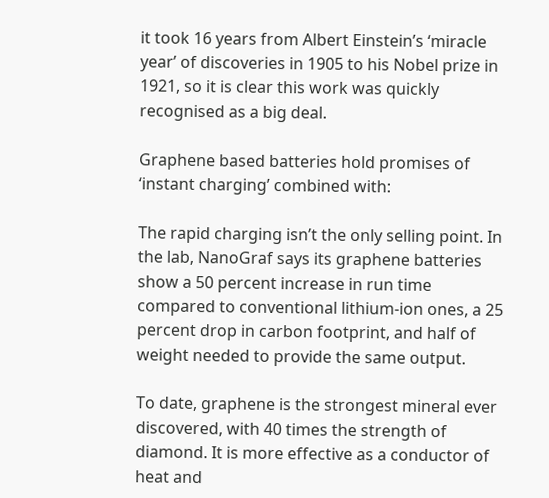it took 16 years from Albert Einstein’s ‘miracle year’ of discoveries in 1905 to his Nobel prize in 1921, so it is clear this work was quickly recognised as a big deal.

Graphene based batteries hold promises of ‘instant charging’ combined with:

The rapid charging isn’t the only selling point. In the lab, NanoGraf says its graphene batteries show a 50 percent increase in run time compared to conventional lithium-ion ones, a 25 percent drop in carbon footprint, and half of weight needed to provide the same output.

To date, graphene is the strongest mineral ever discovered, with 40 times the strength of diamond. It is more effective as a conductor of heat and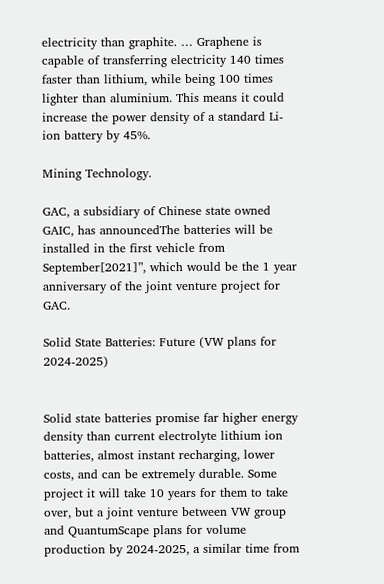electricity than graphite. … Graphene is capable of transferring electricity 140 times faster than lithium, while being 100 times lighter than aluminium. This means it could increase the power density of a standard Li-ion battery by 45%.

Mining Technology.

GAC, a subsidiary of Chinese state owned GAIC, has announcedThe batteries will be installed in the first vehicle from September[2021]”, which would be the 1 year anniversary of the joint venture project for GAC.

Solid State Batteries: Future (VW plans for 2024-2025)


Solid state batteries promise far higher energy density than current electrolyte lithium ion batteries, almost instant recharging, lower costs, and can be extremely durable. Some project it will take 10 years for them to take over, but a joint venture between VW group and QuantumScape plans for volume production by 2024-2025, a similar time from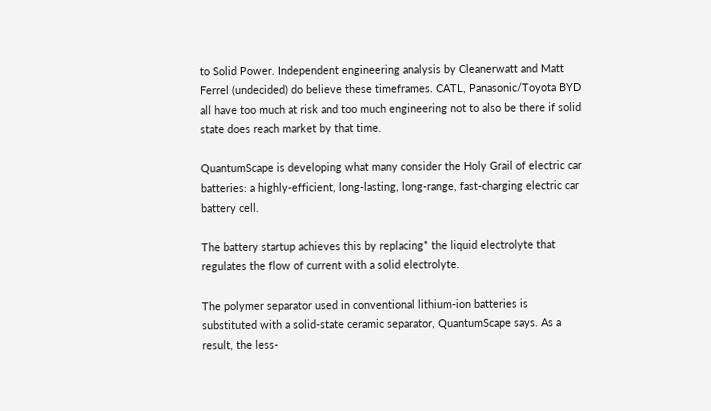to Solid Power. Independent engineering analysis by Cleanerwatt and Matt Ferrel (undecided) do believe these timeframes. CATL, Panasonic/Toyota BYD all have too much at risk and too much engineering not to also be there if solid state does reach market by that time.

QuantumScape is developing what many consider the Holy Grail of electric car batteries: a highly-efficient, long-lasting, long-range, fast-charging electric car battery cell.

The battery startup achieves this by replacing* the liquid electrolyte that regulates the flow of current with a solid electrolyte.

The polymer separator used in conventional lithium-ion batteries is substituted with a solid-state ceramic separator, QuantumScape says. As a result, the less-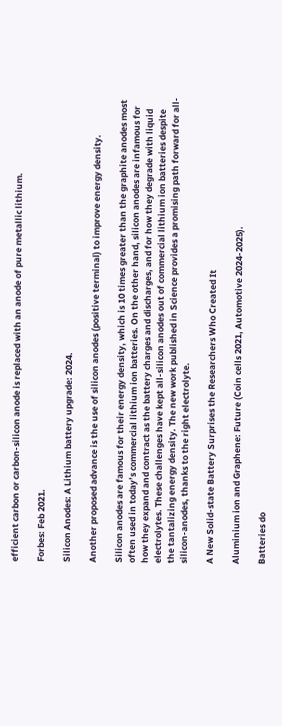efficient carbon or carbon-silicon anode is replaced with an anode of pure metallic lithium.

Forbes: Feb 2021.

Silicon Anodes: A Lithium battery upgrade: 2024.

Another proposed advance is the use of silicon anodes (positive terminal) to improve energy density.

Silicon anodes are famous for their energy density, which is 10 times greater than the graphite anodes most often used in today’s commercial lithium ion batteries. On the other hand, silicon anodes are infamous for how they expand and contract as the battery charges and discharges, and for how they degrade with liquid electrolytes. These challenges have kept all-silicon anodes out of commercial lithium ion batteries despite the tantalizing energy density. The new work published in Science provides a promising path forward for all-silicon-anodes, thanks to the right electrolyte.

A New Solid-state Battery Surprises the Researchers Who Created It

Aluminium ion and Graphene: Future (Coin cells 2021, Automotive 2024-2025).

Batteries do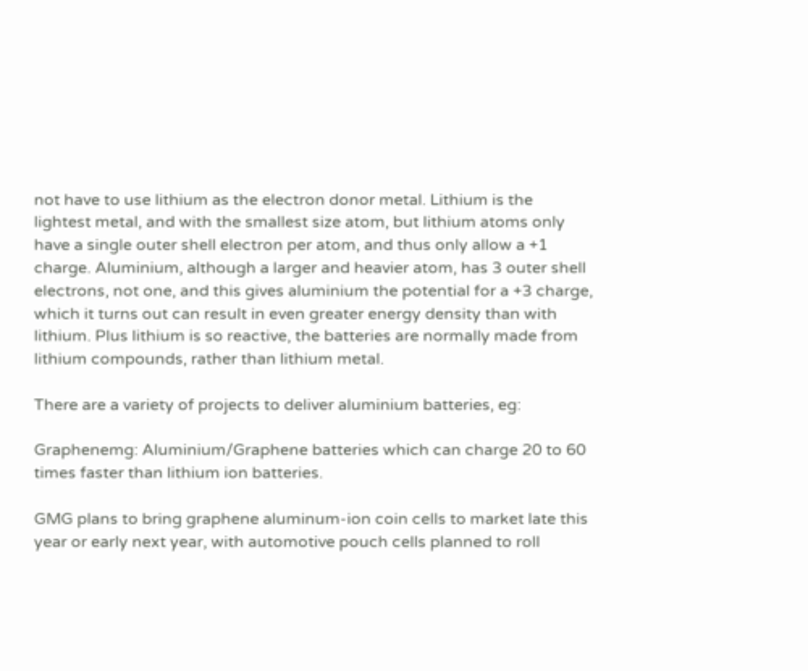not have to use lithium as the electron donor metal. Lithium is the lightest metal, and with the smallest size atom, but lithium atoms only have a single outer shell electron per atom, and thus only allow a +1 charge. Aluminium, although a larger and heavier atom, has 3 outer shell electrons, not one, and this gives aluminium the potential for a +3 charge, which it turns out can result in even greater energy density than with lithium. Plus lithium is so reactive, the batteries are normally made from lithium compounds, rather than lithium metal.

There are a variety of projects to deliver aluminium batteries, eg:

Graphenemg: Aluminium/Graphene batteries which can charge 20 to 60 times faster than lithium ion batteries.

GMG plans to bring graphene aluminum-ion coin cells to market late this year or early next year, with automotive pouch cells planned to roll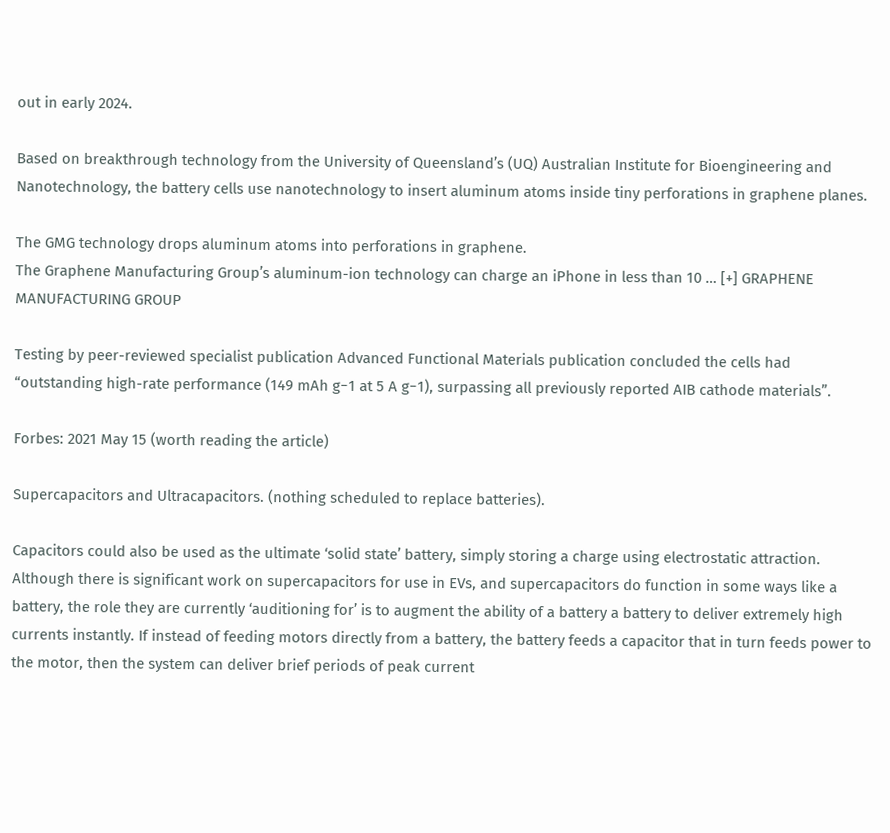out in early 2024.

Based on breakthrough technology from the University of Queensland’s (UQ) Australian Institute for Bioengineering and Nanotechnology, the battery cells use nanotechnology to insert aluminum atoms inside tiny perforations in graphene planes.

The GMG technology drops aluminum atoms into perforations in graphene.
The Graphene Manufacturing Group’s aluminum-ion technology can charge an iPhone in less than 10 … [+] GRAPHENE MANUFACTURING GROUP

Testing by peer-reviewed specialist publication Advanced Functional Materials publication concluded the cells had “outstanding high-rate performance (149 mAh g−1 at 5 A g−1), surpassing all previously reported AIB cathode materials”.

Forbes: 2021 May 15 (worth reading the article)

Supercapacitors and Ultracapacitors. (nothing scheduled to replace batteries).

Capacitors could also be used as the ultimate ‘solid state’ battery, simply storing a charge using electrostatic attraction. Although there is significant work on supercapacitors for use in EVs, and supercapacitors do function in some ways like a battery, the role they are currently ‘auditioning for’ is to augment the ability of a battery a battery to deliver extremely high currents instantly. If instead of feeding motors directly from a battery, the battery feeds a capacitor that in turn feeds power to the motor, then the system can deliver brief periods of peak current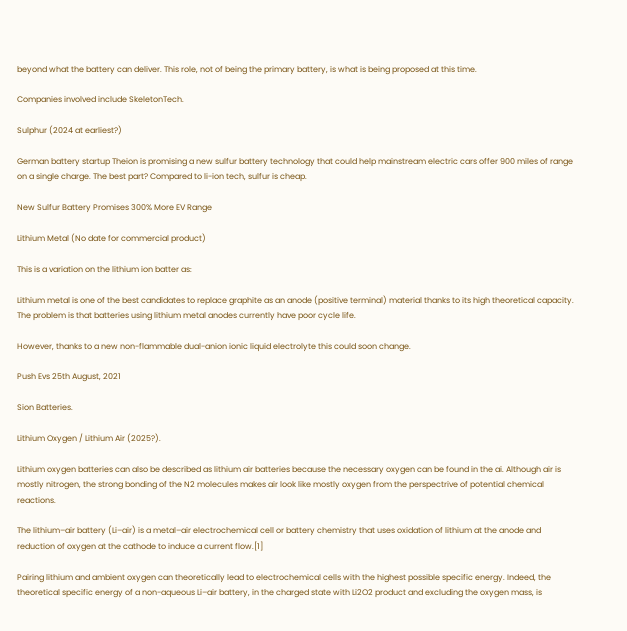beyond what the battery can deliver. This role, not of being the primary battery, is what is being proposed at this time.

Companies involved include SkeletonTech.

Sulphur (2024 at earliest?)

German battery startup Theion is promising a new sulfur battery technology that could help mainstream electric cars offer 900 miles of range on a single charge. The best part? Compared to li-ion tech, sulfur is cheap.

New Sulfur Battery Promises 300% More EV Range

Lithium Metal (No date for commercial product)

This is a variation on the lithium ion batter as:

Lithium metal is one of the best candidates to replace graphite as an anode (positive terminal) material thanks to its high theoretical capacity. The problem is that batteries using lithium metal anodes currently have poor cycle life.

However, thanks to a new non-flammable dual-anion ionic liquid electrolyte this could soon change.

Push Evs 25th August, 2021

Sion Batteries.

Lithium Oxygen / Lithium Air (2025?).

Lithium oxygen batteries can also be described as lithium air batteries because the necessary oxygen can be found in the ai. Although air is mostly nitrogen, the strong bonding of the N2 molecules makes air look like mostly oxygen from the perspectrive of potential chemical reactions.

The lithium–air battery (Li–air) is a metal–air electrochemical cell or battery chemistry that uses oxidation of lithium at the anode and reduction of oxygen at the cathode to induce a current flow.[1]

Pairing lithium and ambient oxygen can theoretically lead to electrochemical cells with the highest possible specific energy. Indeed, the theoretical specific energy of a non-aqueous Li–air battery, in the charged state with Li2O2 product and excluding the oxygen mass, is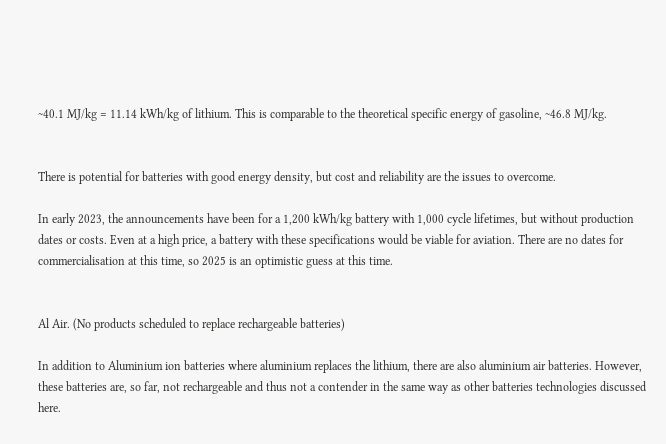~40.1 MJ/kg = 11.14 kWh/kg of lithium. This is comparable to the theoretical specific energy of gasoline, ~46.8 MJ/kg.


There is potential for batteries with good energy density, but cost and reliability are the issues to overcome.

In early 2023, the announcements have been for a 1,200 kWh/kg battery with 1,000 cycle lifetimes, but without production dates or costs. Even at a high price, a battery with these specifications would be viable for aviation. There are no dates for commercialisation at this time, so 2025 is an optimistic guess at this time.


Al Air. (No products scheduled to replace rechargeable batteries)

In addition to Aluminium ion batteries where aluminium replaces the lithium, there are also aluminium air batteries. However, these batteries are, so far, not rechargeable and thus not a contender in the same way as other batteries technologies discussed here.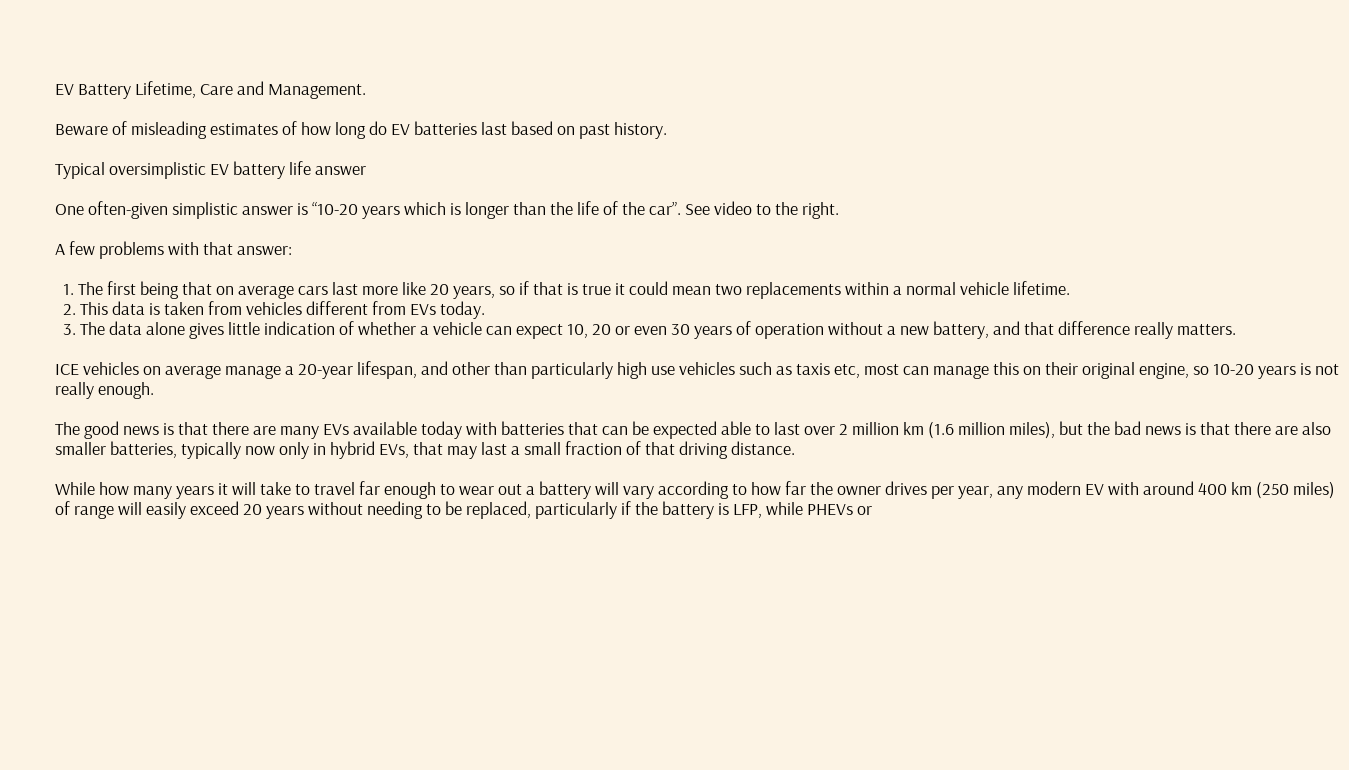EV Battery Lifetime, Care and Management.

Beware of misleading estimates of how long do EV batteries last based on past history.

Typical oversimplistic EV battery life answer

One often-given simplistic answer is “10-20 years which is longer than the life of the car”. See video to the right.

A few problems with that answer:

  1. The first being that on average cars last more like 20 years, so if that is true it could mean two replacements within a normal vehicle lifetime.
  2. This data is taken from vehicles different from EVs today.
  3. The data alone gives little indication of whether a vehicle can expect 10, 20 or even 30 years of operation without a new battery, and that difference really matters.

ICE vehicles on average manage a 20-year lifespan, and other than particularly high use vehicles such as taxis etc, most can manage this on their original engine, so 10-20 years is not really enough.

The good news is that there are many EVs available today with batteries that can be expected able to last over 2 million km (1.6 million miles), but the bad news is that there are also smaller batteries, typically now only in hybrid EVs, that may last a small fraction of that driving distance.

While how many years it will take to travel far enough to wear out a battery will vary according to how far the owner drives per year, any modern EV with around 400 km (250 miles) of range will easily exceed 20 years without needing to be replaced, particularly if the battery is LFP, while PHEVs or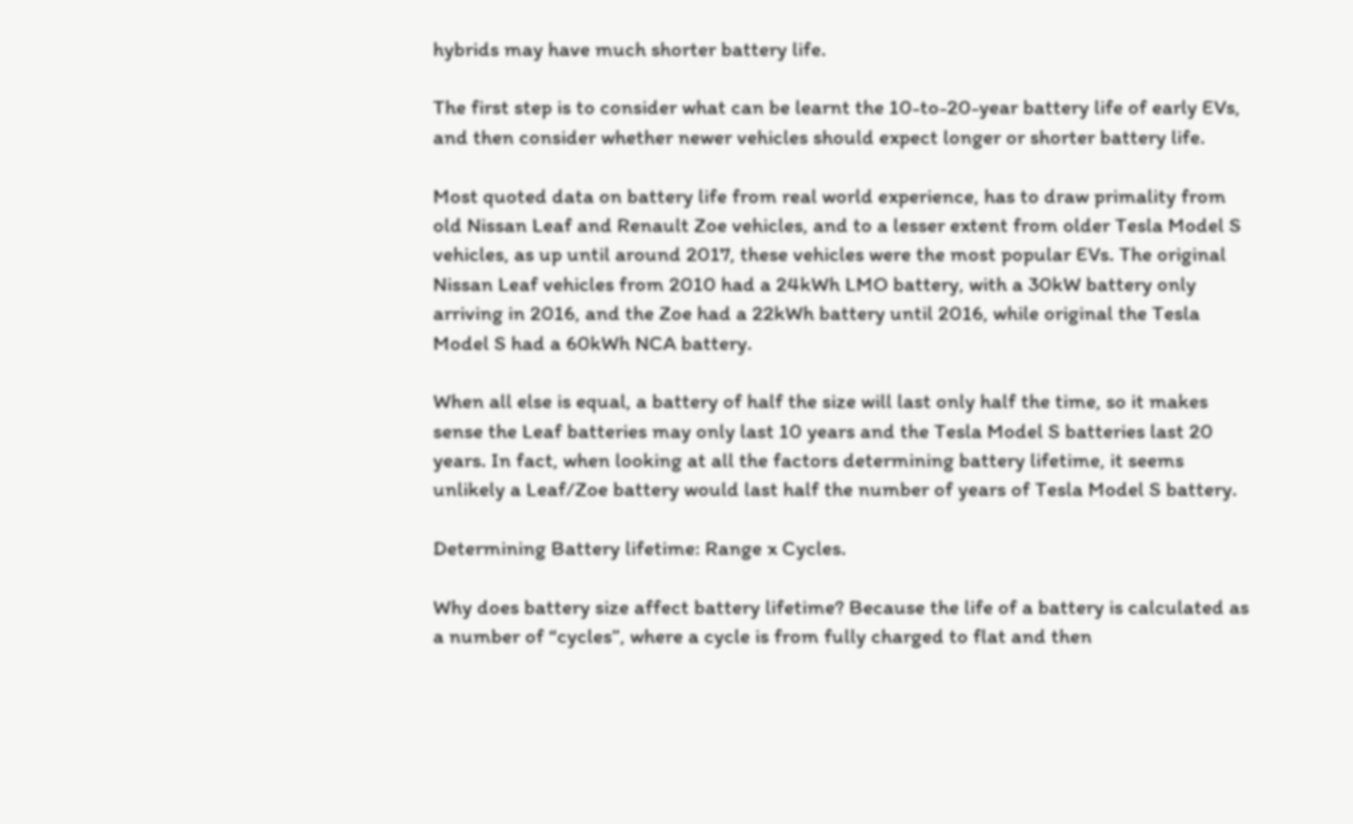hybrids may have much shorter battery life.

The first step is to consider what can be learnt the 10-to-20-year battery life of early EVs, and then consider whether newer vehicles should expect longer or shorter battery life.

Most quoted data on battery life from real world experience, has to draw primality from old Nissan Leaf and Renault Zoe vehicles, and to a lesser extent from older Tesla Model S vehicles, as up until around 2017, these vehicles were the most popular EVs. The original Nissan Leaf vehicles from 2010 had a 24kWh LMO battery, with a 30kW battery only arriving in 2016, and the Zoe had a 22kWh battery until 2016, while original the Tesla Model S had a 60kWh NCA battery.

When all else is equal, a battery of half the size will last only half the time, so it makes sense the Leaf batteries may only last 10 years and the Tesla Model S batteries last 20 years. In fact, when looking at all the factors determining battery lifetime, it seems unlikely a Leaf/Zoe battery would last half the number of years of Tesla Model S battery.

Determining Battery lifetime: Range x Cycles.

Why does battery size affect battery lifetime? Because the life of a battery is calculated as a number of “cycles”, where a cycle is from fully charged to flat and then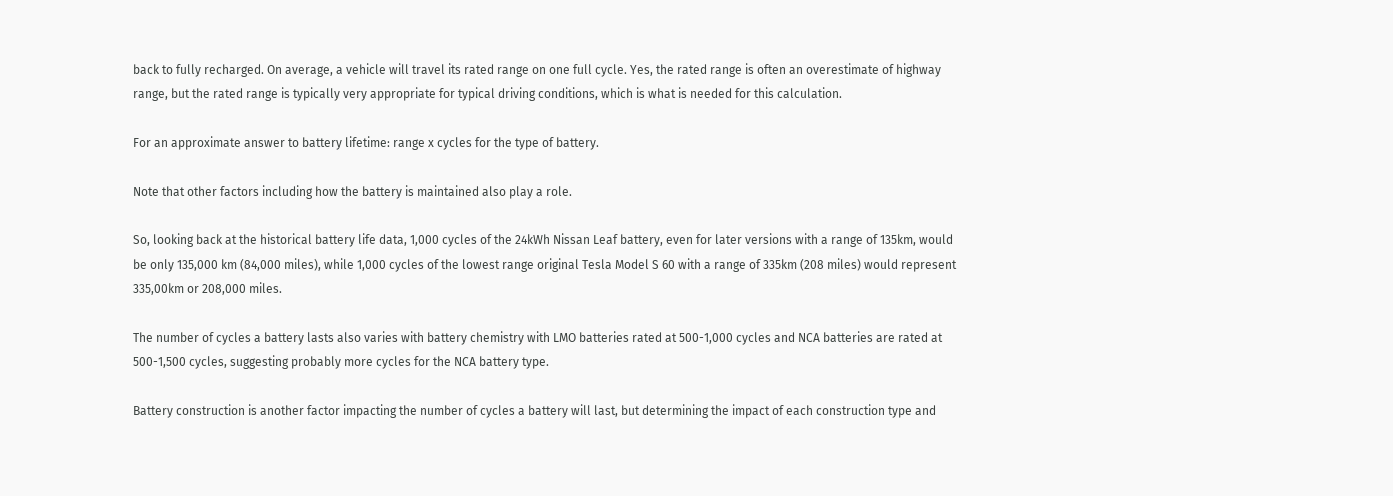back to fully recharged. On average, a vehicle will travel its rated range on one full cycle. Yes, the rated range is often an overestimate of highway range, but the rated range is typically very appropriate for typical driving conditions, which is what is needed for this calculation.

For an approximate answer to battery lifetime: range x cycles for the type of battery.

Note that other factors including how the battery is maintained also play a role.

So, looking back at the historical battery life data, 1,000 cycles of the 24kWh Nissan Leaf battery, even for later versions with a range of 135km, would be only 135,000 km (84,000 miles), while 1,000 cycles of the lowest range original Tesla Model S 60 with a range of 335km (208 miles) would represent 335,00km or 208,000 miles.

The number of cycles a battery lasts also varies with battery chemistry with LMO batteries rated at 500-1,000 cycles and NCA batteries are rated at 500-1,500 cycles, suggesting probably more cycles for the NCA battery type.

Battery construction is another factor impacting the number of cycles a battery will last, but determining the impact of each construction type and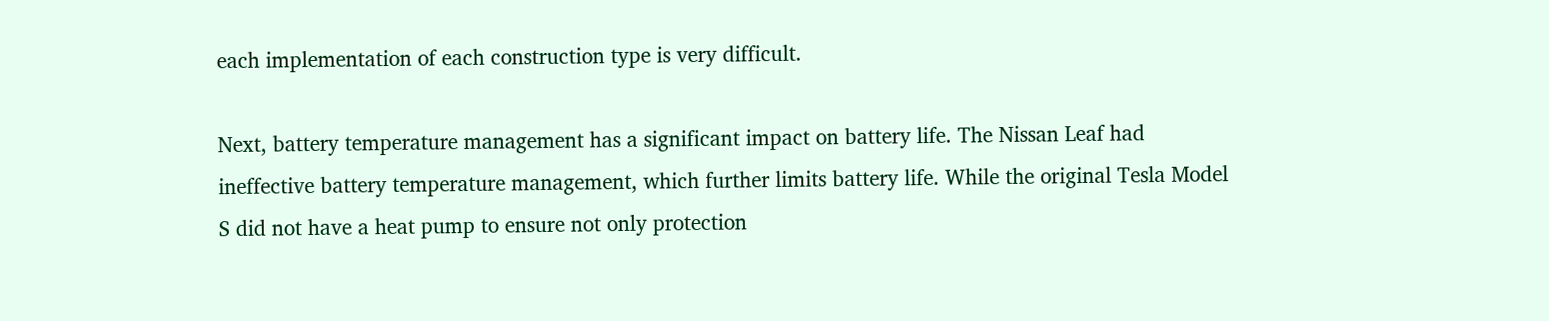each implementation of each construction type is very difficult.

Next, battery temperature management has a significant impact on battery life. The Nissan Leaf had ineffective battery temperature management, which further limits battery life. While the original Tesla Model S did not have a heat pump to ensure not only protection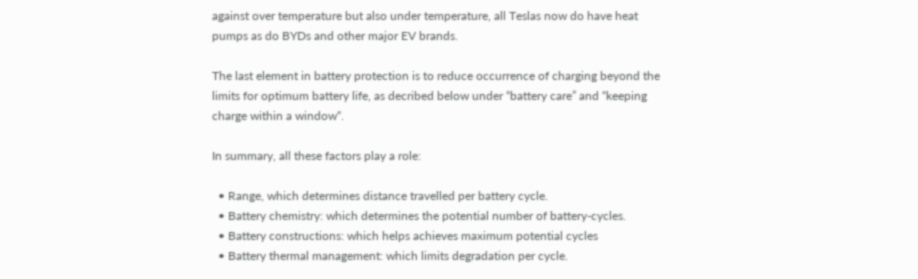against over temperature but also under temperature, all Teslas now do have heat pumps as do BYDs and other major EV brands.

The last element in battery protection is to reduce occurrence of charging beyond the limits for optimum battery life, as decribed below under “battery care” and “keeping charge within a window“.

In summary, all these factors play a role:

  • Range, which determines distance travelled per battery cycle.
  • Battery chemistry: which determines the potential number of battery-cycles.
  • Battery constructions: which helps achieves maximum potential cycles
  • Battery thermal management: which limits degradation per cycle.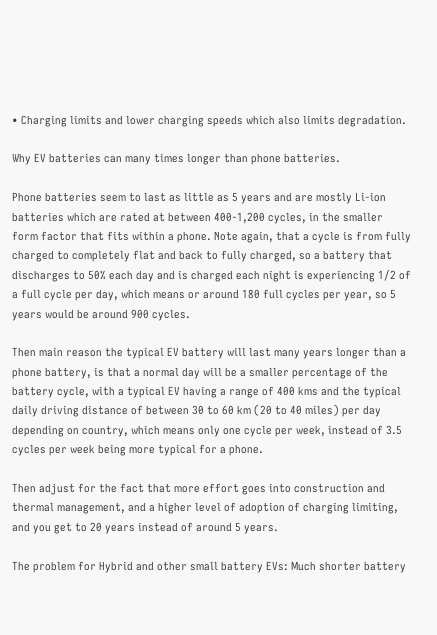• Charging limits and lower charging speeds which also limits degradation.

Why EV batteries can many times longer than phone batteries.

Phone batteries seem to last as little as 5 years and are mostly Li-ion batteries which are rated at between 400-1,200 cycles, in the smaller form factor that fits within a phone. Note again, that a cycle is from fully charged to completely flat and back to fully charged, so a battery that discharges to 50% each day and is charged each night is experiencing 1/2 of a full cycle per day, which means or around 180 full cycles per year, so 5 years would be around 900 cycles.

Then main reason the typical EV battery will last many years longer than a phone battery, is that a normal day will be a smaller percentage of the battery cycle, with a typical EV having a range of 400 kms and the typical daily driving distance of between 30 to 60 km (20 to 40 miles) per day depending on country, which means only one cycle per week, instead of 3.5 cycles per week being more typical for a phone.

Then adjust for the fact that more effort goes into construction and thermal management, and a higher level of adoption of charging limiting, and you get to 20 years instead of around 5 years.

The problem for Hybrid and other small battery EVs: Much shorter battery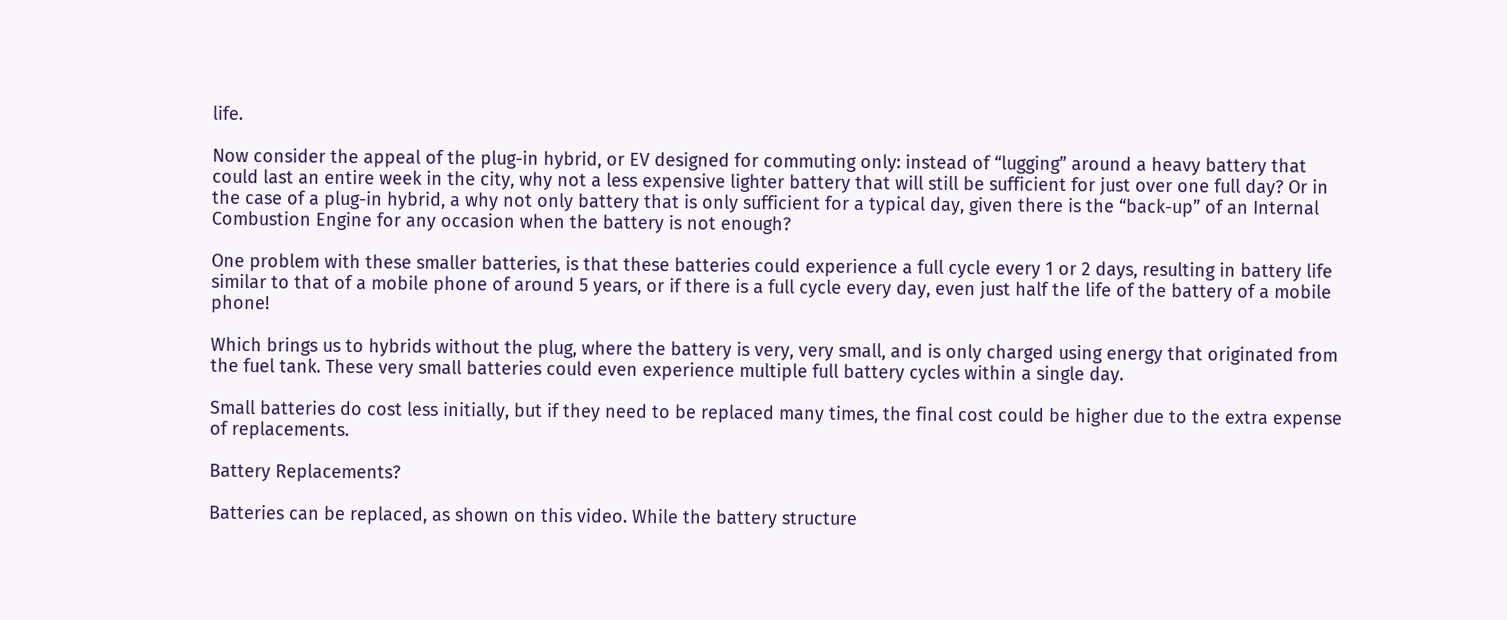life.

Now consider the appeal of the plug-in hybrid, or EV designed for commuting only: instead of “lugging” around a heavy battery that could last an entire week in the city, why not a less expensive lighter battery that will still be sufficient for just over one full day? Or in the case of a plug-in hybrid, a why not only battery that is only sufficient for a typical day, given there is the “back-up” of an Internal Combustion Engine for any occasion when the battery is not enough?

One problem with these smaller batteries, is that these batteries could experience a full cycle every 1 or 2 days, resulting in battery life similar to that of a mobile phone of around 5 years, or if there is a full cycle every day, even just half the life of the battery of a mobile phone!

Which brings us to hybrids without the plug, where the battery is very, very small, and is only charged using energy that originated from the fuel tank. These very small batteries could even experience multiple full battery cycles within a single day.

Small batteries do cost less initially, but if they need to be replaced many times, the final cost could be higher due to the extra expense of replacements.

Battery Replacements?

Batteries can be replaced, as shown on this video. While the battery structure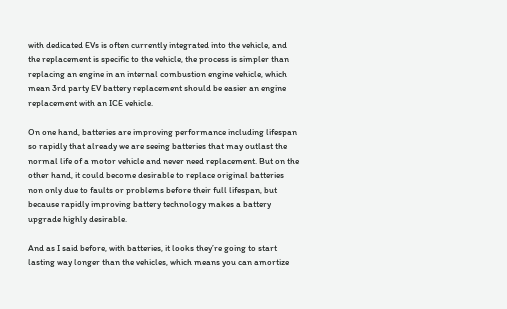with dedicated EVs is often currently integrated into the vehicle, and the replacement is specific to the vehicle, the process is simpler than replacing an engine in an internal combustion engine vehicle, which mean 3rd party EV battery replacement should be easier an engine replacement with an ICE vehicle.

On one hand, batteries are improving performance including lifespan so rapidly that already we are seeing batteries that may outlast the normal life of a motor vehicle and never need replacement. But on the other hand, it could become desirable to replace original batteries non only due to faults or problems before their full lifespan, but because rapidly improving battery technology makes a battery upgrade highly desirable.

And as I said before, with batteries, it looks they’re going to start lasting way longer than the vehicles, which means you can amortize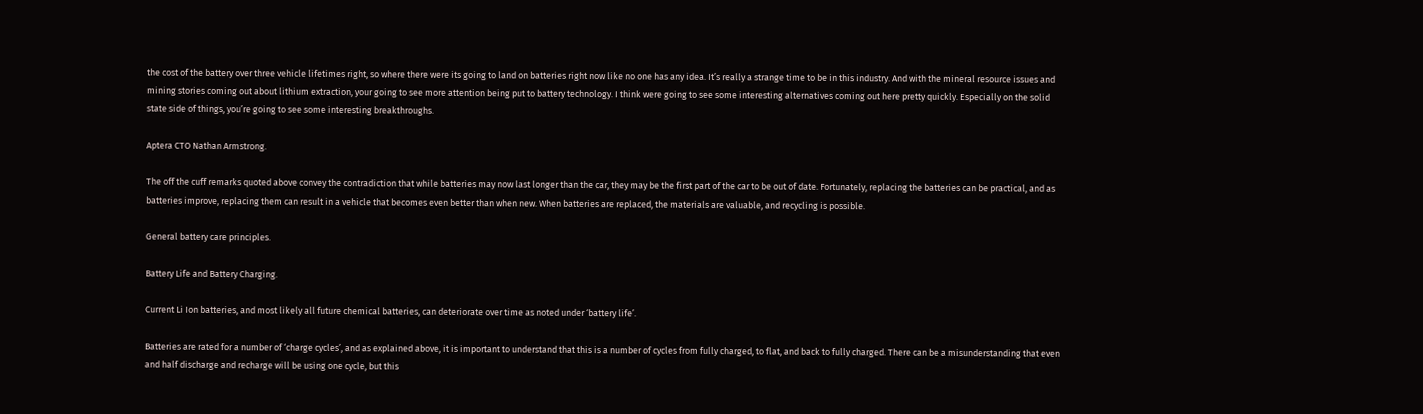the cost of the battery over three vehicle lifetimes right, so where there were its going to land on batteries right now like no one has any idea. It’s really a strange time to be in this industry. And with the mineral resource issues and mining stories coming out about lithium extraction, your going to see more attention being put to battery technology. I think were going to see some interesting alternatives coming out here pretty quickly. Especially on the solid state side of things, you’re going to see some interesting breakthroughs.

Aptera CTO Nathan Armstrong.

The off the cuff remarks quoted above convey the contradiction that while batteries may now last longer than the car, they may be the first part of the car to be out of date. Fortunately, replacing the batteries can be practical, and as batteries improve, replacing them can result in a vehicle that becomes even better than when new. When batteries are replaced, the materials are valuable, and recycling is possible.

General battery care principles.

Battery Life and Battery Charging.

Current Li Ion batteries, and most likely all future chemical batteries, can deteriorate over time as noted under ‘battery life’.

Batteries are rated for a number of ‘charge cycles’, and as explained above, it is important to understand that this is a number of cycles from fully charged, to flat, and back to fully charged. There can be a misunderstanding that even and half discharge and recharge will be using one cycle, but this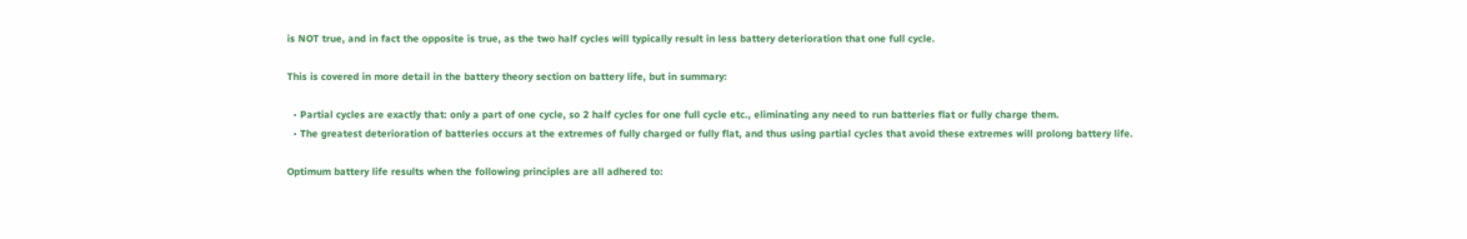is NOT true, and in fact the opposite is true, as the two half cycles will typically result in less battery deterioration that one full cycle.

This is covered in more detail in the battery theory section on battery life, but in summary:

  • Partial cycles are exactly that: only a part of one cycle, so 2 half cycles for one full cycle etc., eliminating any need to run batteries flat or fully charge them.
  • The greatest deterioration of batteries occurs at the extremes of fully charged or fully flat, and thus using partial cycles that avoid these extremes will prolong battery life.

Optimum battery life results when the following principles are all adhered to: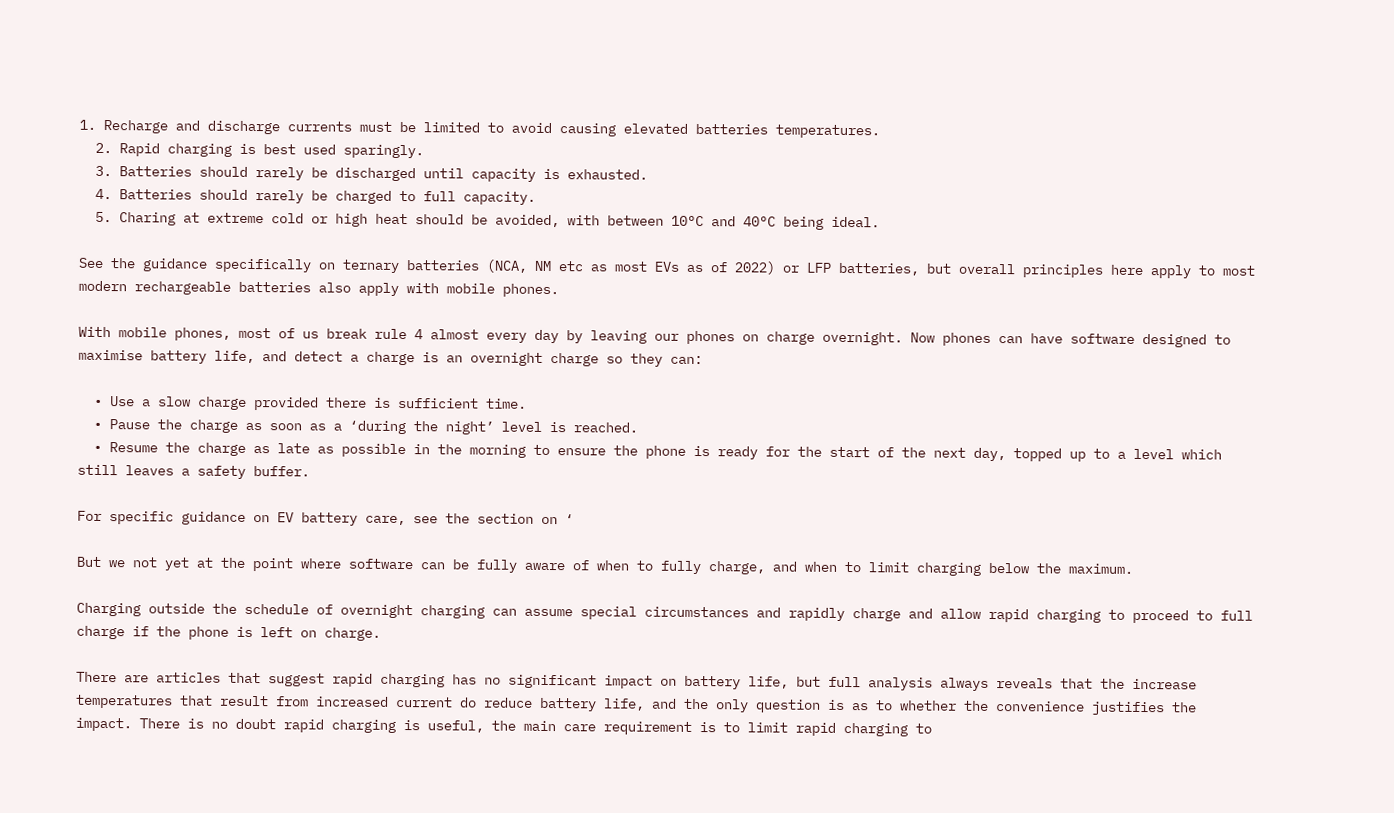1. Recharge and discharge currents must be limited to avoid causing elevated batteries temperatures.
  2. Rapid charging is best used sparingly.
  3. Batteries should rarely be discharged until capacity is exhausted.
  4. Batteries should rarely be charged to full capacity.
  5. Charing at extreme cold or high heat should be avoided, with between 10°C and 40°C being ideal.

See the guidance specifically on ternary batteries (NCA, NM etc as most EVs as of 2022) or LFP batteries, but overall principles here apply to most modern rechargeable batteries also apply with mobile phones.

With mobile phones, most of us break rule 4 almost every day by leaving our phones on charge overnight. Now phones can have software designed to maximise battery life, and detect a charge is an overnight charge so they can:

  • Use a slow charge provided there is sufficient time.
  • Pause the charge as soon as a ‘during the night’ level is reached.
  • Resume the charge as late as possible in the morning to ensure the phone is ready for the start of the next day, topped up to a level which still leaves a safety buffer.

For specific guidance on EV battery care, see the section on ‘

But we not yet at the point where software can be fully aware of when to fully charge, and when to limit charging below the maximum.

Charging outside the schedule of overnight charging can assume special circumstances and rapidly charge and allow rapid charging to proceed to full charge if the phone is left on charge.

There are articles that suggest rapid charging has no significant impact on battery life, but full analysis always reveals that the increase temperatures that result from increased current do reduce battery life, and the only question is as to whether the convenience justifies the impact. There is no doubt rapid charging is useful, the main care requirement is to limit rapid charging to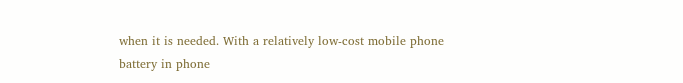when it is needed. With a relatively low-cost mobile phone battery in phone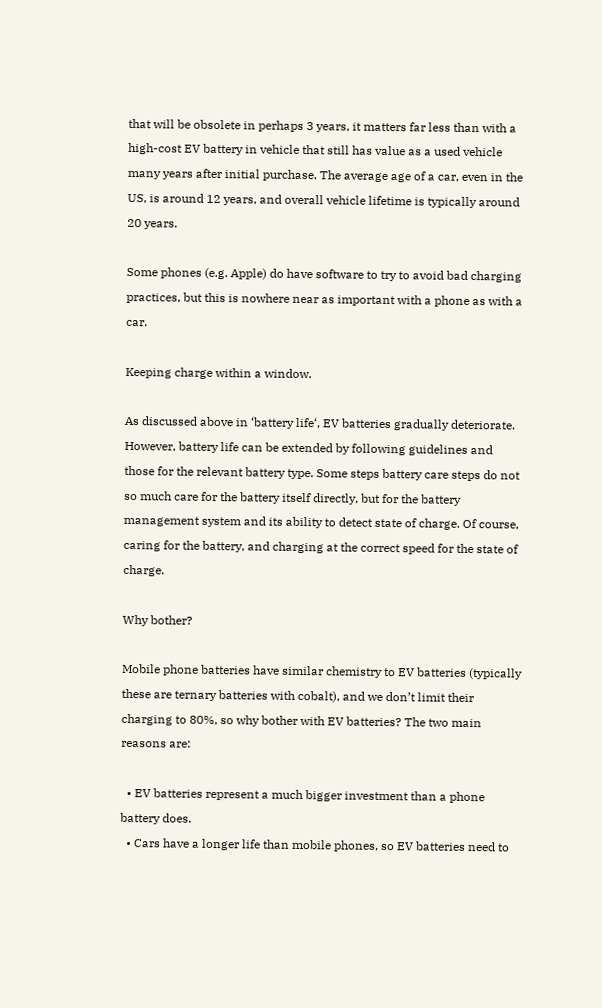that will be obsolete in perhaps 3 years, it matters far less than with a high-cost EV battery in vehicle that still has value as a used vehicle many years after initial purchase. The average age of a car, even in the US, is around 12 years, and overall vehicle lifetime is typically around 20 years.

Some phones (e.g. Apple) do have software to try to avoid bad charging practices, but this is nowhere near as important with a phone as with a car.

Keeping charge within a window.

As discussed above in ‘battery life‘, EV batteries gradually deteriorate. However, battery life can be extended by following guidelines and those for the relevant battery type. Some steps battery care steps do not so much care for the battery itself directly, but for the battery management system and its ability to detect state of charge. Of course, caring for the battery, and charging at the correct speed for the state of charge.

Why bother?

Mobile phone batteries have similar chemistry to EV batteries (typically these are ternary batteries with cobalt), and we don’t limit their charging to 80%, so why bother with EV batteries? The two main reasons are:

  • EV batteries represent a much bigger investment than a phone battery does.
  • Cars have a longer life than mobile phones, so EV batteries need to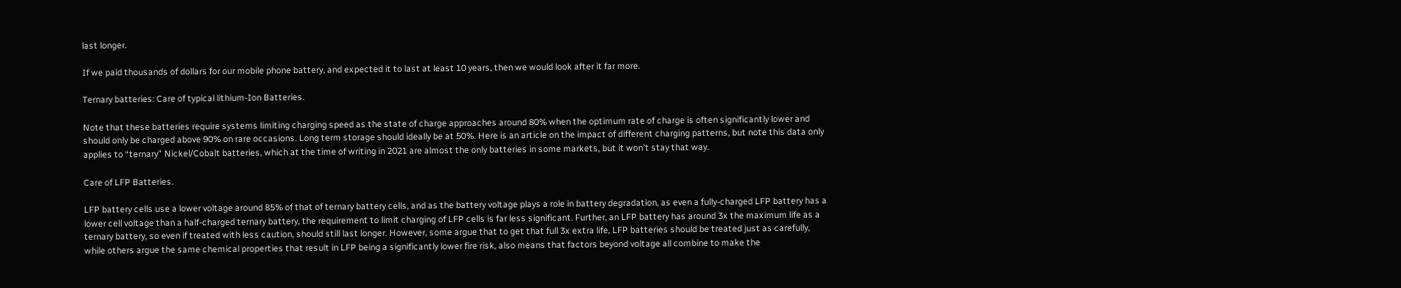last longer.

If we paid thousands of dollars for our mobile phone battery, and expected it to last at least 10 years, then we would look after it far more.

Ternary batteries: Care of typical lithium-Ion Batteries.

Note that these batteries require systems limiting charging speed as the state of charge approaches around 80% when the optimum rate of charge is often significantly lower and should only be charged above 90% on rare occasions. Long term storage should ideally be at 50%. Here is an article on the impact of different charging patterns, but note this data only applies to “ternary” Nickel/Cobalt batteries, which at the time of writing in 2021 are almost the only batteries in some markets, but it won’t stay that way.

Care of LFP Batteries.

LFP battery cells use a lower voltage around 85% of that of ternary battery cells, and as the battery voltage plays a role in battery degradation, as even a fully-charged LFP battery has a lower cell voltage than a half-charged ternary battery, the requirement to limit charging of LFP cells is far less significant. Further, an LFP battery has around 3x the maximum life as a ternary battery, so even if treated with less caution, should still last longer. However, some argue that to get that full 3x extra life, LFP batteries should be treated just as carefully, while others argue the same chemical properties that result in LFP being a significantly lower fire risk, also means that factors beyond voltage all combine to make the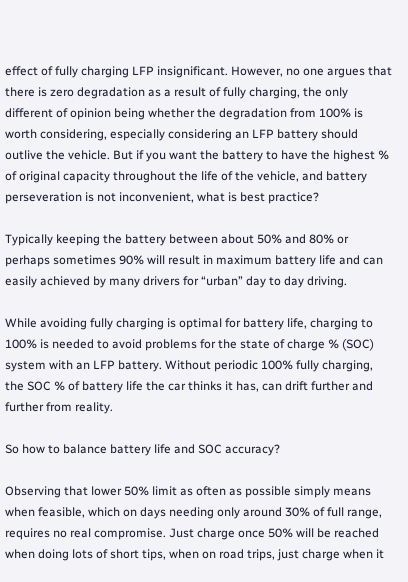effect of fully charging LFP insignificant. However, no one argues that there is zero degradation as a result of fully charging, the only different of opinion being whether the degradation from 100% is worth considering, especially considering an LFP battery should outlive the vehicle. But if you want the battery to have the highest % of original capacity throughout the life of the vehicle, and battery perseveration is not inconvenient, what is best practice?

Typically keeping the battery between about 50% and 80% or perhaps sometimes 90% will result in maximum battery life and can easily achieved by many drivers for “urban” day to day driving.

While avoiding fully charging is optimal for battery life, charging to 100% is needed to avoid problems for the state of charge % (SOC) system with an LFP battery. Without periodic 100% fully charging, the SOC % of battery life the car thinks it has, can drift further and further from reality.

So how to balance battery life and SOC accuracy?

Observing that lower 50% limit as often as possible simply means when feasible, which on days needing only around 30% of full range, requires no real compromise. Just charge once 50% will be reached when doing lots of short tips, when on road trips, just charge when it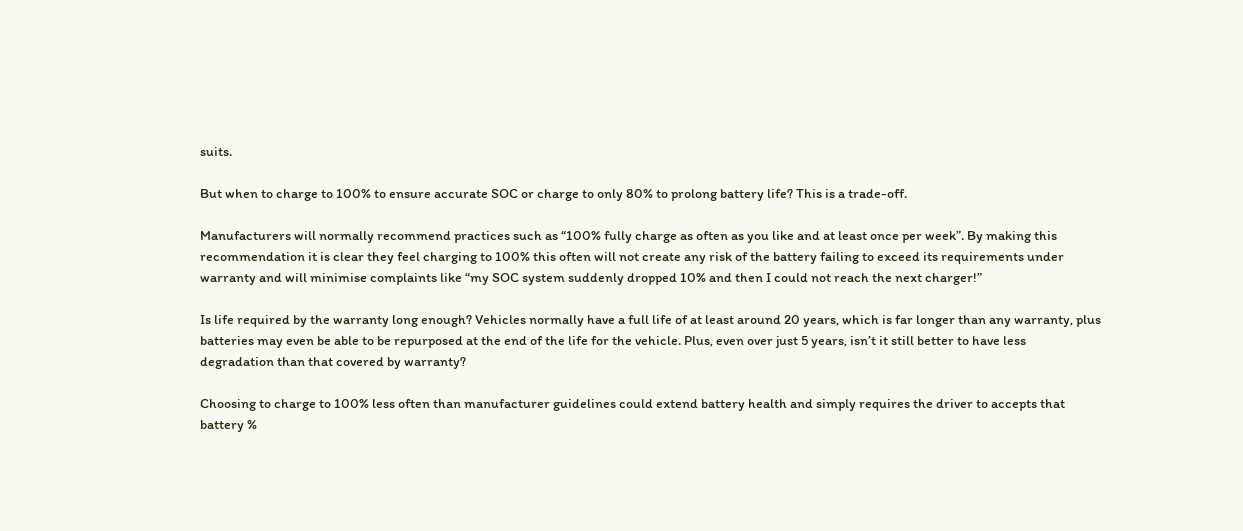suits.

But when to charge to 100% to ensure accurate SOC or charge to only 80% to prolong battery life? This is a trade-off.

Manufacturers will normally recommend practices such as “100% fully charge as often as you like and at least once per week”. By making this recommendation it is clear they feel charging to 100% this often will not create any risk of the battery failing to exceed its requirements under warranty and will minimise complaints like “my SOC system suddenly dropped 10% and then I could not reach the next charger!”

Is life required by the warranty long enough? Vehicles normally have a full life of at least around 20 years, which is far longer than any warranty, plus batteries may even be able to be repurposed at the end of the life for the vehicle. Plus, even over just 5 years, isn’t it still better to have less degradation than that covered by warranty?

Choosing to charge to 100% less often than manufacturer guidelines could extend battery health and simply requires the driver to accepts that battery %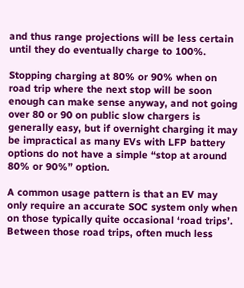and thus range projections will be less certain until they do eventually charge to 100%.

Stopping charging at 80% or 90% when on road trip where the next stop will be soon enough can make sense anyway, and not going over 80 or 90 on public slow chargers is generally easy, but if overnight charging it may be impractical as many EVs with LFP battery options do not have a simple “stop at around 80% or 90%” option.

A common usage pattern is that an EV may only require an accurate SOC system only when on those typically quite occasional ‘road trips’. Between those road trips, often much less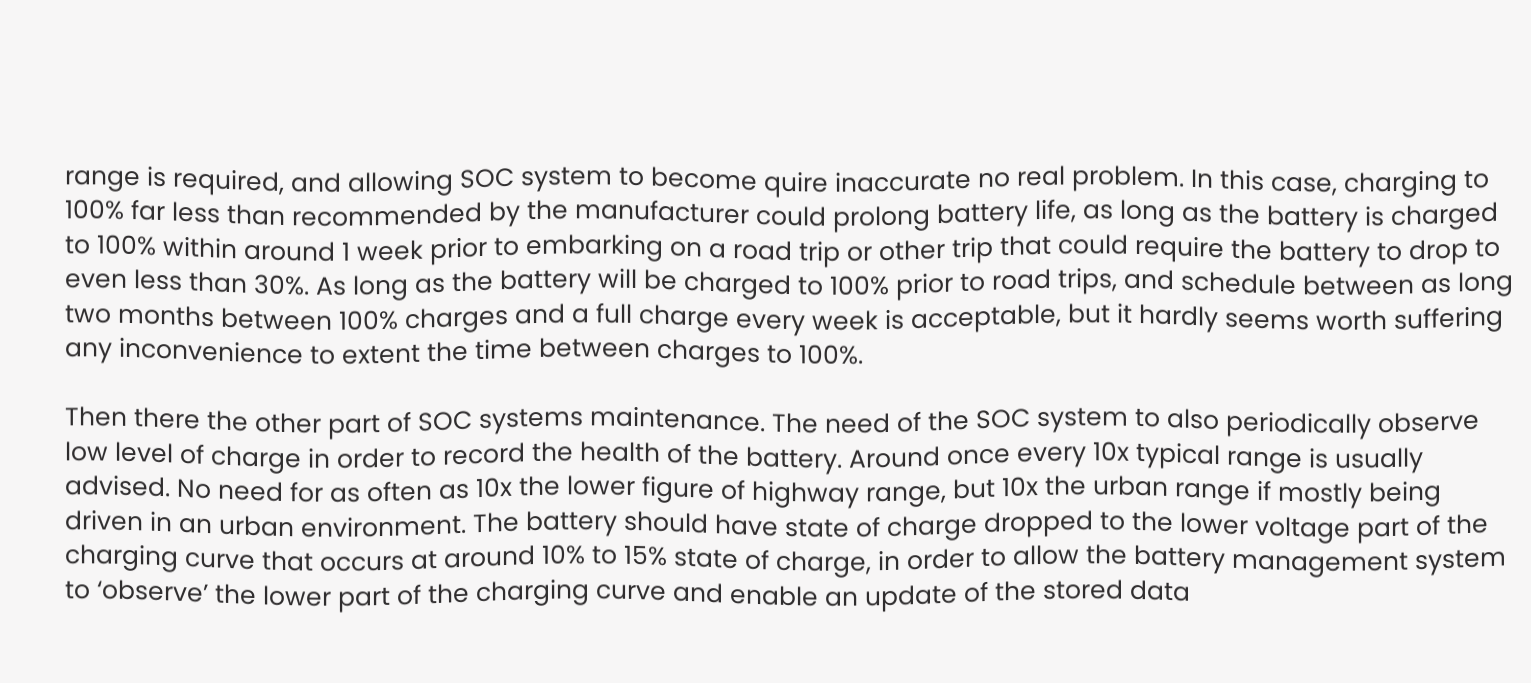range is required, and allowing SOC system to become quire inaccurate no real problem. In this case, charging to 100% far less than recommended by the manufacturer could prolong battery life, as long as the battery is charged to 100% within around 1 week prior to embarking on a road trip or other trip that could require the battery to drop to even less than 30%. As long as the battery will be charged to 100% prior to road trips, and schedule between as long two months between 100% charges and a full charge every week is acceptable, but it hardly seems worth suffering any inconvenience to extent the time between charges to 100%.

Then there the other part of SOC systems maintenance. The need of the SOC system to also periodically observe low level of charge in order to record the health of the battery. Around once every 10x typical range is usually advised. No need for as often as 10x the lower figure of highway range, but 10x the urban range if mostly being driven in an urban environment. The battery should have state of charge dropped to the lower voltage part of the charging curve that occurs at around 10% to 15% state of charge, in order to allow the battery management system to ‘observe’ the lower part of the charging curve and enable an update of the stored data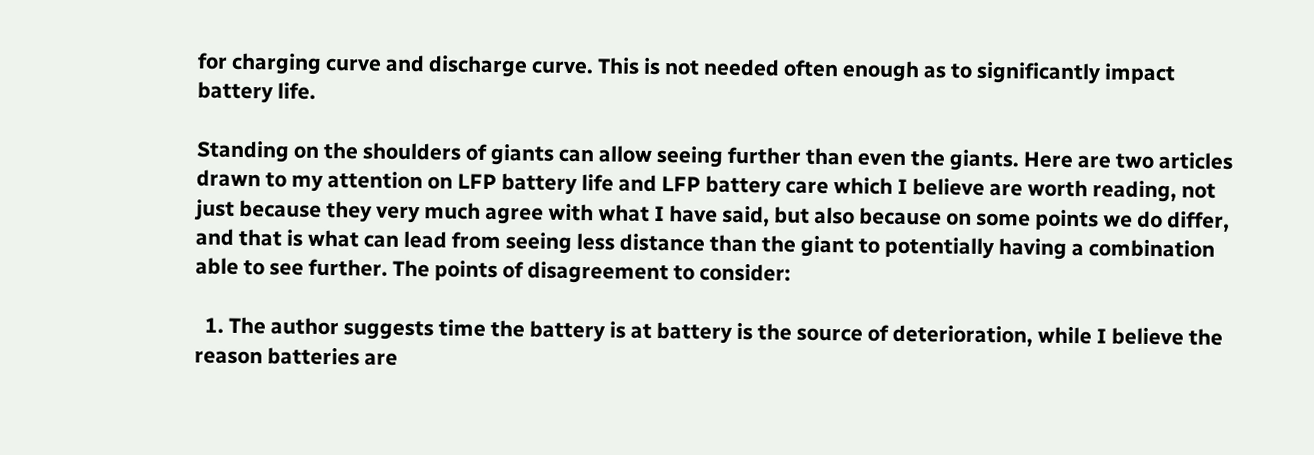for charging curve and discharge curve. This is not needed often enough as to significantly impact battery life.

Standing on the shoulders of giants can allow seeing further than even the giants. Here are two articles drawn to my attention on LFP battery life and LFP battery care which I believe are worth reading, not just because they very much agree with what I have said, but also because on some points we do differ, and that is what can lead from seeing less distance than the giant to potentially having a combination able to see further. The points of disagreement to consider:

  1. The author suggests time the battery is at battery is the source of deterioration, while I believe the reason batteries are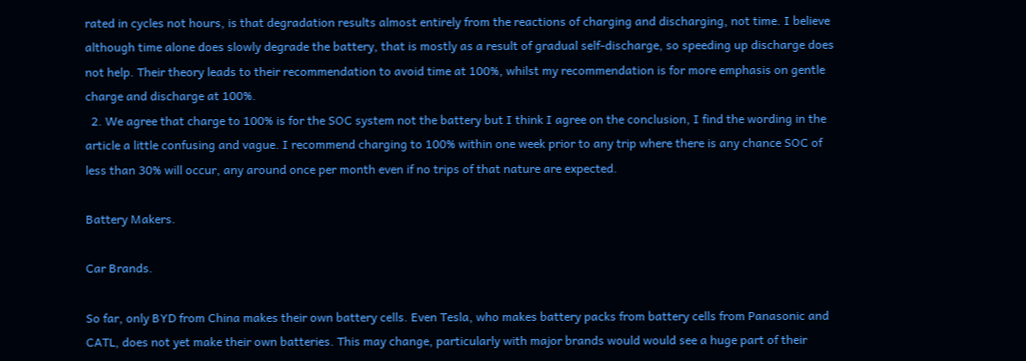rated in cycles not hours, is that degradation results almost entirely from the reactions of charging and discharging, not time. I believe although time alone does slowly degrade the battery, that is mostly as a result of gradual self-discharge, so speeding up discharge does not help. Their theory leads to their recommendation to avoid time at 100%, whilst my recommendation is for more emphasis on gentle charge and discharge at 100%.
  2. We agree that charge to 100% is for the SOC system not the battery but I think I agree on the conclusion, I find the wording in the article a little confusing and vague. I recommend charging to 100% within one week prior to any trip where there is any chance SOC of less than 30% will occur, any around once per month even if no trips of that nature are expected.

Battery Makers.

Car Brands.

So far, only BYD from China makes their own battery cells. Even Tesla, who makes battery packs from battery cells from Panasonic and CATL, does not yet make their own batteries. This may change, particularly with major brands would would see a huge part of their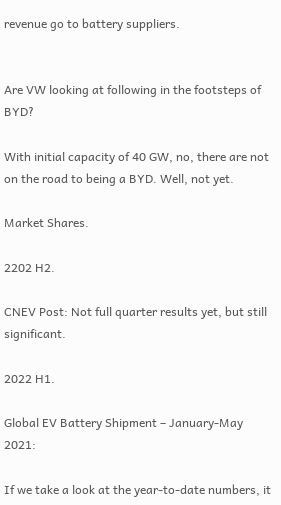revenue go to battery suppliers.


Are VW looking at following in the footsteps of BYD?

With initial capacity of 40 GW, no, there are not on the road to being a BYD. Well, not yet.

Market Shares.

2202 H2.

CNEV Post: Not full quarter results yet, but still significant.

2022 H1.

Global EV Battery Shipment – January-May 2021:

If we take a look at the year-to-date numbers, it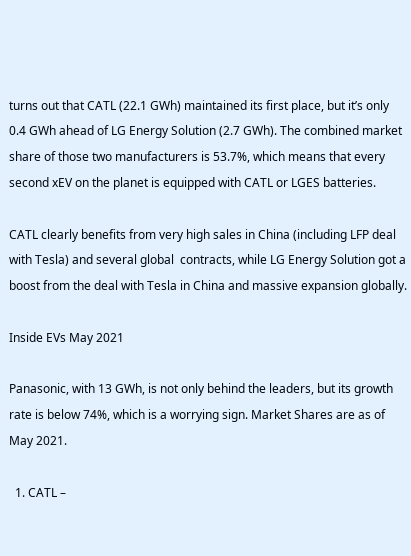turns out that CATL (22.1 GWh) maintained its first place, but it’s only 0.4 GWh ahead of LG Energy Solution (2.7 GWh). The combined market share of those two manufacturers is 53.7%, which means that every second xEV on the planet is equipped with CATL or LGES batteries.

CATL clearly benefits from very high sales in China (including LFP deal with Tesla) and several global  contracts, while LG Energy Solution got a boost from the deal with Tesla in China and massive expansion globally.

Inside EVs May 2021

Panasonic, with 13 GWh, is not only behind the leaders, but its growth rate is below 74%, which is a worrying sign. Market Shares are as of May 2021.

  1. CATL –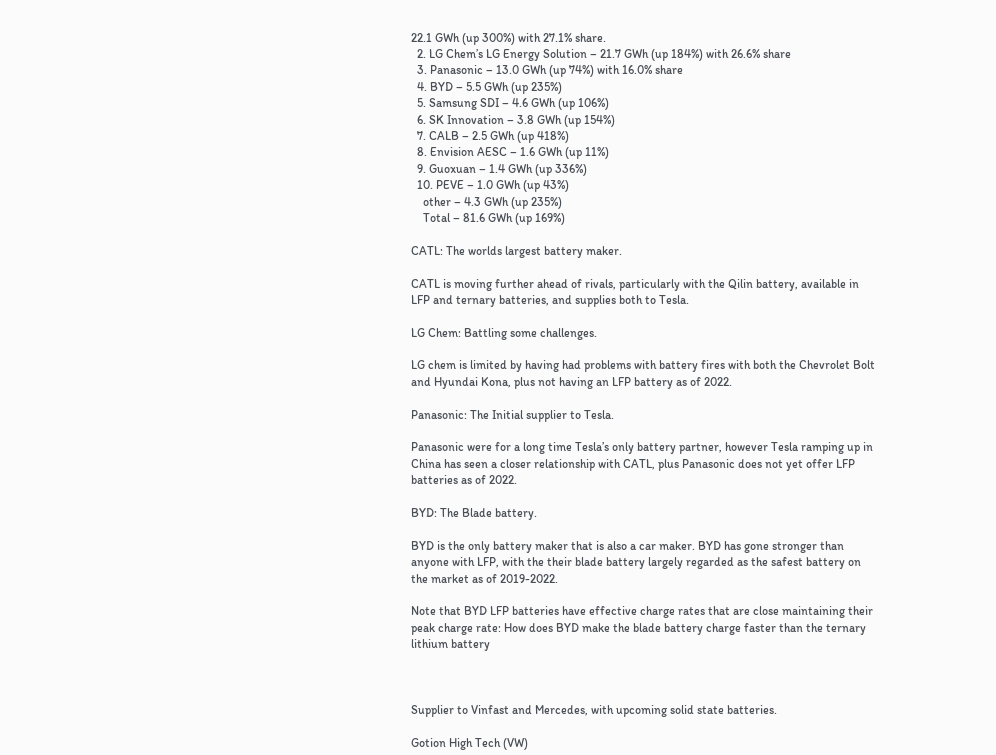22.1 GWh (up 300%) with 27.1% share.
  2. LG Chem’s LG Energy Solution – 21.7 GWh (up 184%) with 26.6% share
  3. Panasonic – 13.0 GWh (up 74%) with 16.0% share
  4. BYD – 5.5 GWh (up 235%)
  5. Samsung SDI – 4.6 GWh (up 106%)
  6. SK Innovation – 3.8 GWh (up 154%)
  7. CALB – 2.5 GWh (up 418%)
  8. Envision AESC – 1.6 GWh (up 11%)
  9. Guoxuan – 1.4 GWh (up 336%)
  10. PEVE – 1.0 GWh (up 43%)
    other – 4.3 GWh (up 235%)
    Total – 81.6 GWh (up 169%)

CATL: The worlds largest battery maker.

CATL is moving further ahead of rivals, particularly with the Qilin battery, available in LFP and ternary batteries, and supplies both to Tesla.

LG Chem: Battling some challenges.

LG chem is limited by having had problems with battery fires with both the Chevrolet Bolt and Hyundai Kona, plus not having an LFP battery as of 2022.

Panasonic: The Initial supplier to Tesla.

Panasonic were for a long time Tesla’s only battery partner, however Tesla ramping up in China has seen a closer relationship with CATL, plus Panasonic does not yet offer LFP batteries as of 2022.

BYD: The Blade battery.

BYD is the only battery maker that is also a car maker. BYD has gone stronger than anyone with LFP, with the their blade battery largely regarded as the safest battery on the market as of 2019-2022.

Note that BYD LFP batteries have effective charge rates that are close maintaining their peak charge rate: How does BYD make the blade battery charge faster than the ternary lithium battery



Supplier to Vinfast and Mercedes, with upcoming solid state batteries.

Gotion High Tech (VW)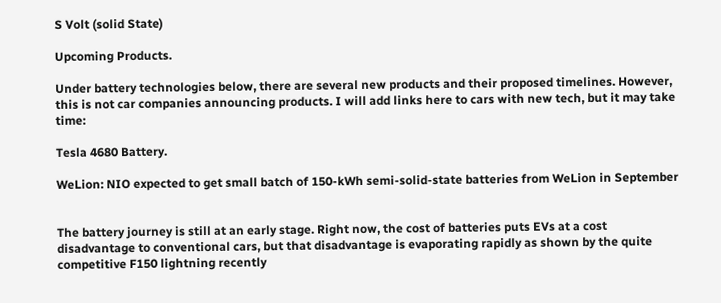S Volt (solid State)

Upcoming Products.

Under battery technologies below, there are several new products and their proposed timelines. However, this is not car companies announcing products. I will add links here to cars with new tech, but it may take time:

Tesla 4680 Battery.

WeLion: NIO expected to get small batch of 150-kWh semi-solid-state batteries from WeLion in September


The battery journey is still at an early stage. Right now, the cost of batteries puts EVs at a cost disadvantage to conventional cars, but that disadvantage is evaporating rapidly as shown by the quite competitive F150 lightning recently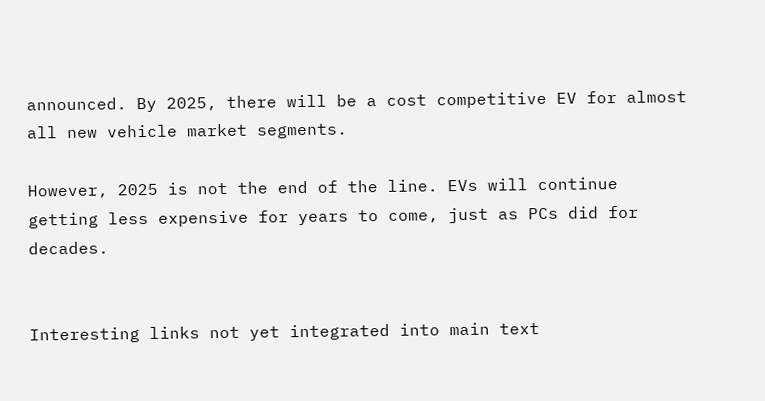announced. By 2025, there will be a cost competitive EV for almost all new vehicle market segments.

However, 2025 is not the end of the line. EVs will continue getting less expensive for years to come, just as PCs did for decades.


Interesting links not yet integrated into main text